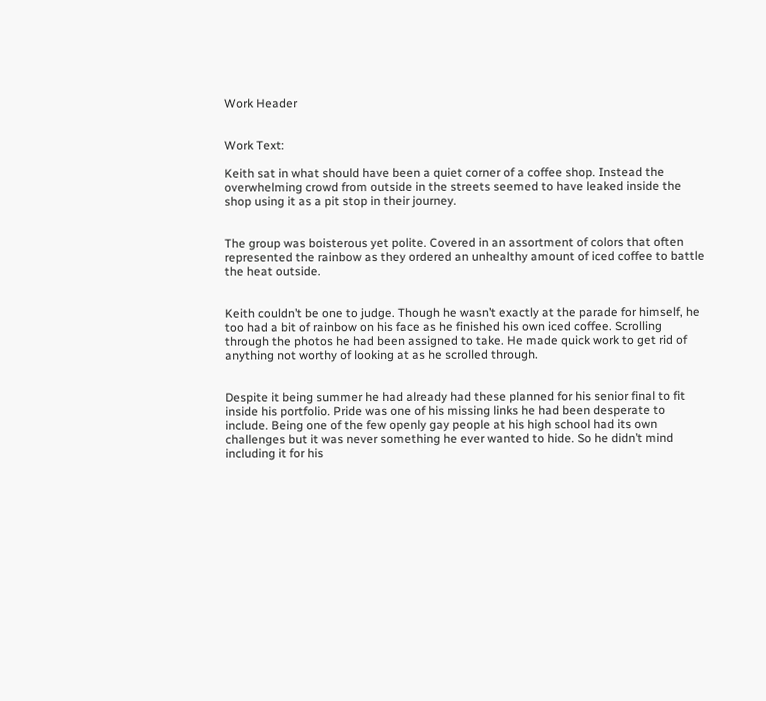Work Header


Work Text:

Keith sat in what should have been a quiet corner of a coffee shop. Instead the overwhelming crowd from outside in the streets seemed to have leaked inside the shop using it as a pit stop in their journey.


The group was boisterous yet polite. Covered in an assortment of colors that often represented the rainbow as they ordered an unhealthy amount of iced coffee to battle the heat outside.


Keith couldn’t be one to judge. Though he wasn’t exactly at the parade for himself, he too had a bit of rainbow on his face as he finished his own iced coffee. Scrolling through the photos he had been assigned to take. He made quick work to get rid of anything not worthy of looking at as he scrolled through.


Despite it being summer he had already had these planned for his senior final to fit inside his portfolio. Pride was one of his missing links he had been desperate to include. Being one of the few openly gay people at his high school had its own challenges but it was never something he ever wanted to hide. So he didn’t mind including it for his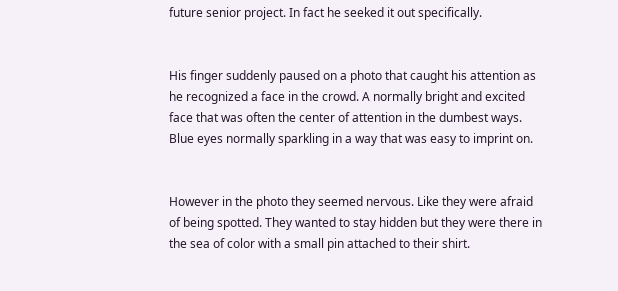future senior project. In fact he seeked it out specifically.


His finger suddenly paused on a photo that caught his attention as he recognized a face in the crowd. A normally bright and excited face that was often the center of attention in the dumbest ways. Blue eyes normally sparkling in a way that was easy to imprint on.


However in the photo they seemed nervous. Like they were afraid of being spotted. They wanted to stay hidden but they were there in the sea of color with a small pin attached to their shirt.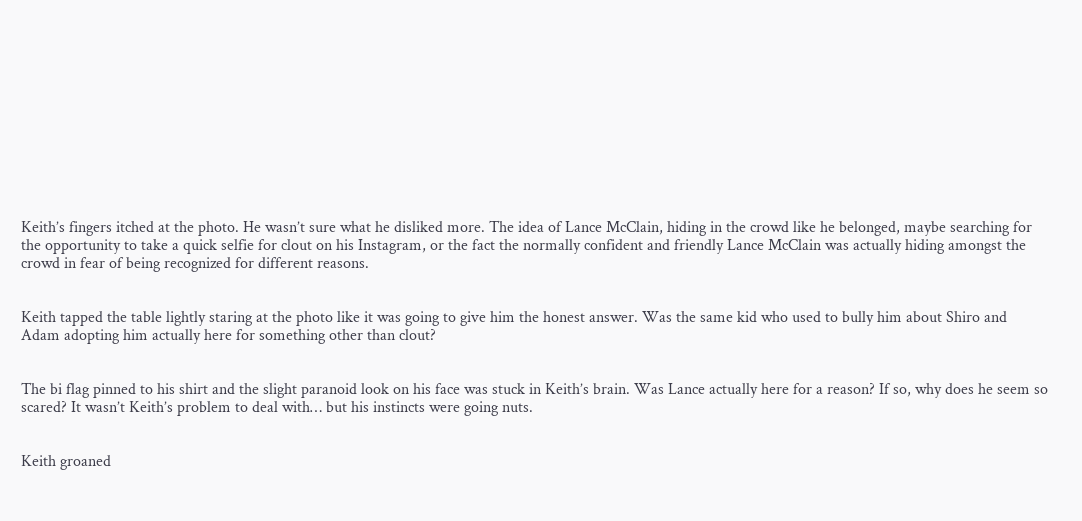Keith’s fingers itched at the photo. He wasn’t sure what he disliked more. The idea of Lance McClain, hiding in the crowd like he belonged, maybe searching for the opportunity to take a quick selfie for clout on his Instagram, or the fact the normally confident and friendly Lance McClain was actually hiding amongst the crowd in fear of being recognized for different reasons.


Keith tapped the table lightly staring at the photo like it was going to give him the honest answer. Was the same kid who used to bully him about Shiro and Adam adopting him actually here for something other than clout?


The bi flag pinned to his shirt and the slight paranoid look on his face was stuck in Keith’s brain. Was Lance actually here for a reason? If so, why does he seem so scared? It wasn’t Keith’s problem to deal with… but his instincts were going nuts.


Keith groaned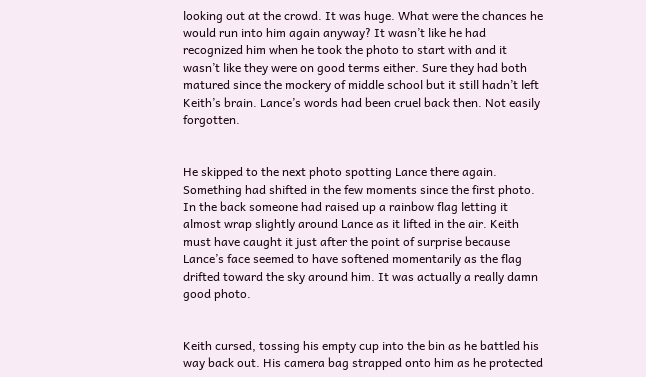looking out at the crowd. It was huge. What were the chances he would run into him again anyway? It wasn’t like he had recognized him when he took the photo to start with and it wasn’t like they were on good terms either. Sure they had both matured since the mockery of middle school but it still hadn’t left Keith’s brain. Lance’s words had been cruel back then. Not easily forgotten.


He skipped to the next photo spotting Lance there again. Something had shifted in the few moments since the first photo. In the back someone had raised up a rainbow flag letting it almost wrap slightly around Lance as it lifted in the air. Keith must have caught it just after the point of surprise because Lance’s face seemed to have softened momentarily as the flag drifted toward the sky around him. It was actually a really damn good photo.


Keith cursed, tossing his empty cup into the bin as he battled his way back out. His camera bag strapped onto him as he protected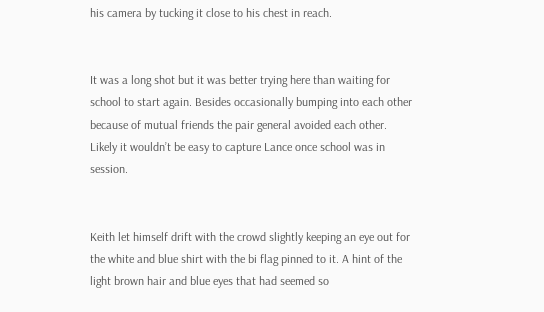his camera by tucking it close to his chest in reach.


It was a long shot but it was better trying here than waiting for school to start again. Besides occasionally bumping into each other because of mutual friends the pair general avoided each other. Likely it wouldn’t be easy to capture Lance once school was in session.


Keith let himself drift with the crowd slightly keeping an eye out for the white and blue shirt with the bi flag pinned to it. A hint of the light brown hair and blue eyes that had seemed so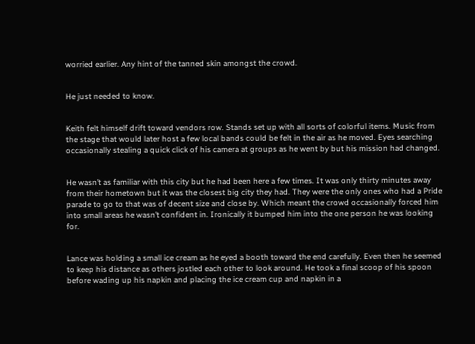worried earlier. Any hint of the tanned skin amongst the crowd.


He just needed to know.


Keith felt himself drift toward vendors row. Stands set up with all sorts of colorful items. Music from the stage that would later host a few local bands could be felt in the air as he moved. Eyes searching occasionally stealing a quick click of his camera at groups as he went by but his mission had changed.


He wasn’t as familiar with this city but he had been here a few times. It was only thirty minutes away from their hometown but it was the closest big city they had. They were the only ones who had a Pride parade to go to that was of decent size and close by. Which meant the crowd occasionally forced him into small areas he wasn’t confident in. Ironically it bumped him into the one person he was looking for.


Lance was holding a small ice cream as he eyed a booth toward the end carefully. Even then he seemed to keep his distance as others jostled each other to look around. He took a final scoop of his spoon before wading up his napkin and placing the ice cream cup and napkin in a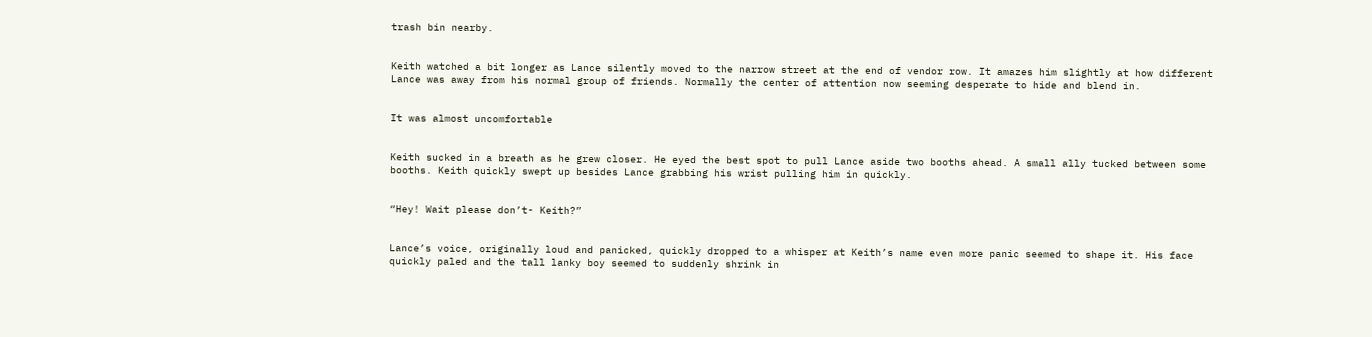trash bin nearby.


Keith watched a bit longer as Lance silently moved to the narrow street at the end of vendor row. It amazes him slightly at how different Lance was away from his normal group of friends. Normally the center of attention now seeming desperate to hide and blend in.


It was almost uncomfortable


Keith sucked in a breath as he grew closer. He eyed the best spot to pull Lance aside two booths ahead. A small ally tucked between some booths. Keith quickly swept up besides Lance grabbing his wrist pulling him in quickly.


“Hey! Wait please don’t- Keith?”


Lance’s voice, originally loud and panicked, quickly dropped to a whisper at Keith’s name even more panic seemed to shape it. His face quickly paled and the tall lanky boy seemed to suddenly shrink in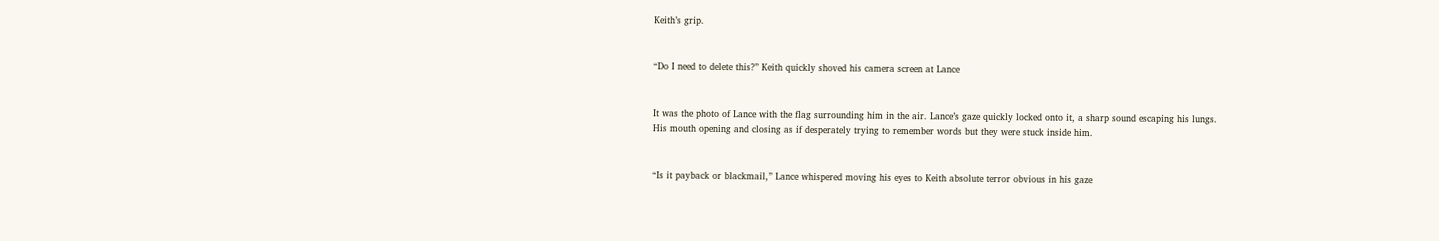Keith’s grip.


“Do I need to delete this?” Keith quickly shoved his camera screen at Lance


It was the photo of Lance with the flag surrounding him in the air. Lance’s gaze quickly locked onto it, a sharp sound escaping his lungs. His mouth opening and closing as if desperately trying to remember words but they were stuck inside him.


“Is it payback or blackmail,” Lance whispered moving his eyes to Keith absolute terror obvious in his gaze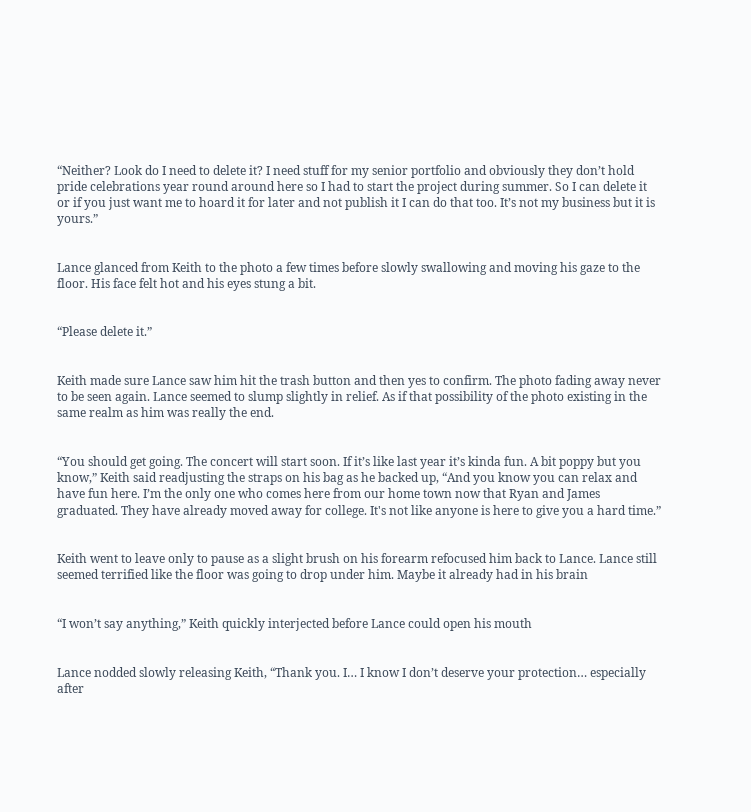“Neither? Look do I need to delete it? I need stuff for my senior portfolio and obviously they don’t hold pride celebrations year round around here so I had to start the project during summer. So I can delete it or if you just want me to hoard it for later and not publish it I can do that too. It’s not my business but it is yours.”


Lance glanced from Keith to the photo a few times before slowly swallowing and moving his gaze to the floor. His face felt hot and his eyes stung a bit.


“Please delete it.”


Keith made sure Lance saw him hit the trash button and then yes to confirm. The photo fading away never to be seen again. Lance seemed to slump slightly in relief. As if that possibility of the photo existing in the same realm as him was really the end.


“You should get going. The concert will start soon. If it’s like last year it’s kinda fun. A bit poppy but you know,” Keith said readjusting the straps on his bag as he backed up, “And you know you can relax and have fun here. I’m the only one who comes here from our home town now that Ryan and James graduated. They have already moved away for college. It's not like anyone is here to give you a hard time.”


Keith went to leave only to pause as a slight brush on his forearm refocused him back to Lance. Lance still seemed terrified like the floor was going to drop under him. Maybe it already had in his brain


“I won’t say anything,” Keith quickly interjected before Lance could open his mouth


Lance nodded slowly releasing Keith, “Thank you. I… I know I don’t deserve your protection… especially after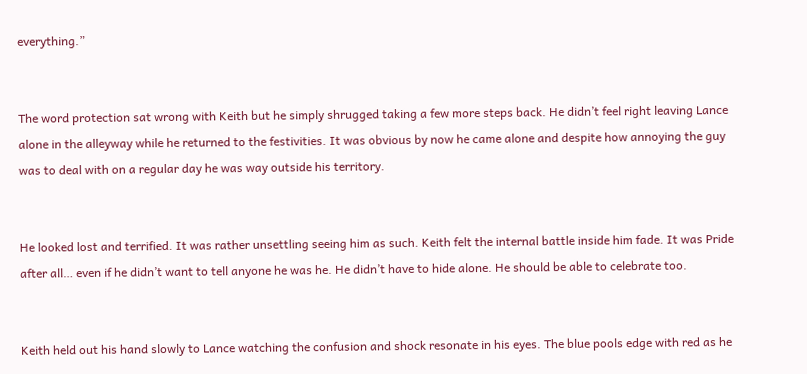everything.”


The word protection sat wrong with Keith but he simply shrugged taking a few more steps back. He didn’t feel right leaving Lance alone in the alleyway while he returned to the festivities. It was obvious by now he came alone and despite how annoying the guy was to deal with on a regular day he was way outside his territory.


He looked lost and terrified. It was rather unsettling seeing him as such. Keith felt the internal battle inside him fade. It was Pride after all… even if he didn’t want to tell anyone he was he. He didn’t have to hide alone. He should be able to celebrate too.


Keith held out his hand slowly to Lance watching the confusion and shock resonate in his eyes. The blue pools edge with red as he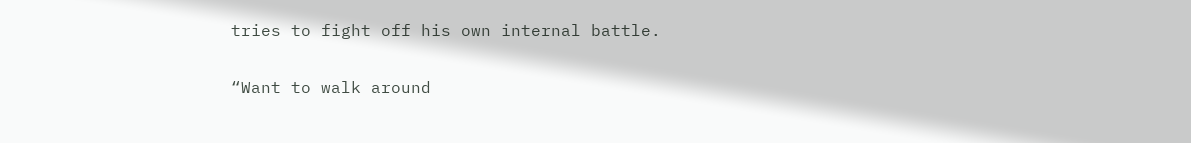tries to fight off his own internal battle.


“Want to walk around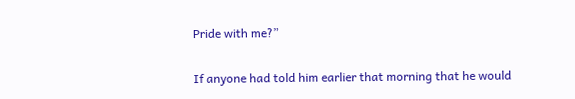Pride with me?”


If anyone had told him earlier that morning that he would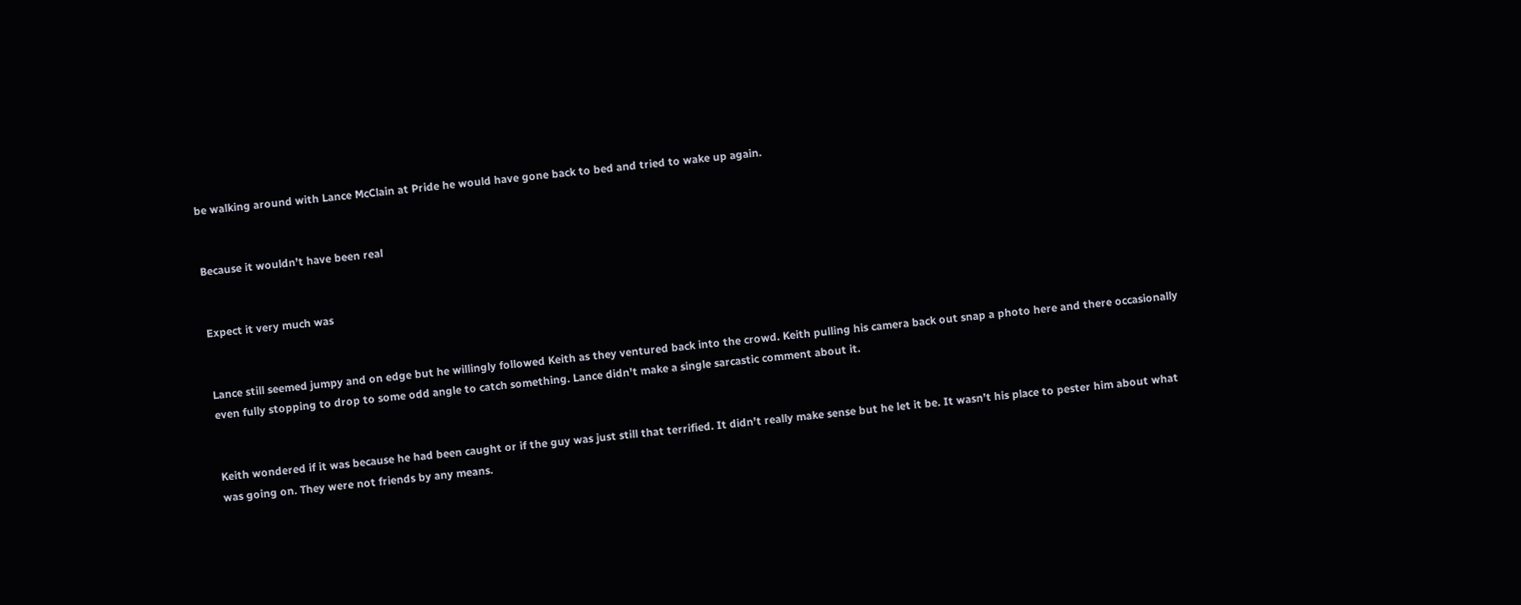be walking around with Lance McClain at Pride he would have gone back to bed and tried to wake up again.


Because it wouldn’t have been real


Expect it very much was


Lance still seemed jumpy and on edge but he willingly followed Keith as they ventured back into the crowd. Keith pulling his camera back out snap a photo here and there occasionally even fully stopping to drop to some odd angle to catch something. Lance didn’t make a single sarcastic comment about it.


Keith wondered if it was because he had been caught or if the guy was just still that terrified. It didn’t really make sense but he let it be. It wasn’t his place to pester him about what was going on. They were not friends by any means.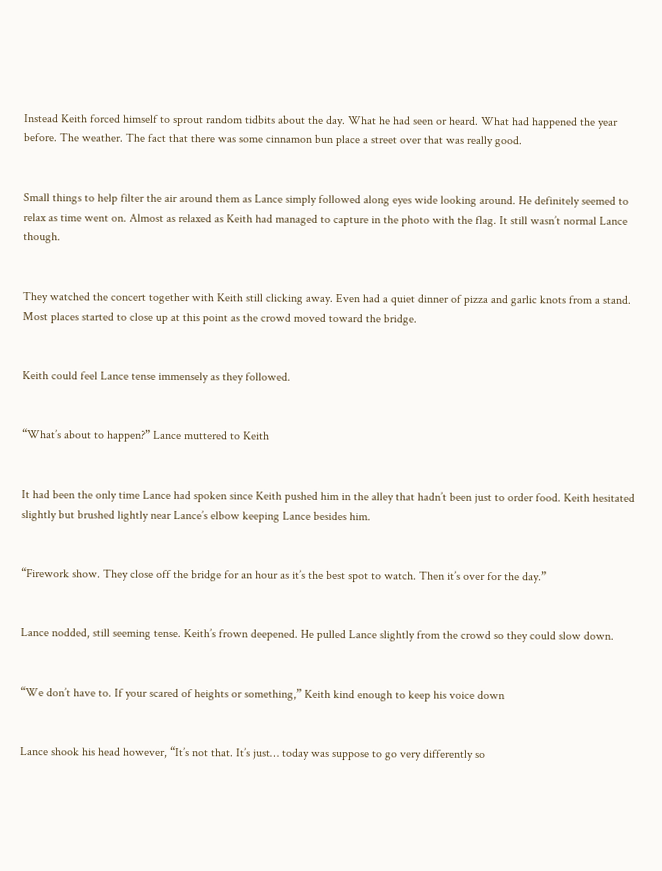Instead Keith forced himself to sprout random tidbits about the day. What he had seen or heard. What had happened the year before. The weather. The fact that there was some cinnamon bun place a street over that was really good.


Small things to help filter the air around them as Lance simply followed along eyes wide looking around. He definitely seemed to relax as time went on. Almost as relaxed as Keith had managed to capture in the photo with the flag. It still wasn’t normal Lance though.


They watched the concert together with Keith still clicking away. Even had a quiet dinner of pizza and garlic knots from a stand. Most places started to close up at this point as the crowd moved toward the bridge.


Keith could feel Lance tense immensely as they followed.


“What’s about to happen?” Lance muttered to Keith


It had been the only time Lance had spoken since Keith pushed him in the alley that hadn’t been just to order food. Keith hesitated slightly but brushed lightly near Lance’s elbow keeping Lance besides him.


“Firework show. They close off the bridge for an hour as it’s the best spot to watch. Then it’s over for the day.”


Lance nodded, still seeming tense. Keith’s frown deepened. He pulled Lance slightly from the crowd so they could slow down.


“We don’t have to. If your scared of heights or something,” Keith kind enough to keep his voice down


Lance shook his head however, “It’s not that. It’s just… today was suppose to go very differently so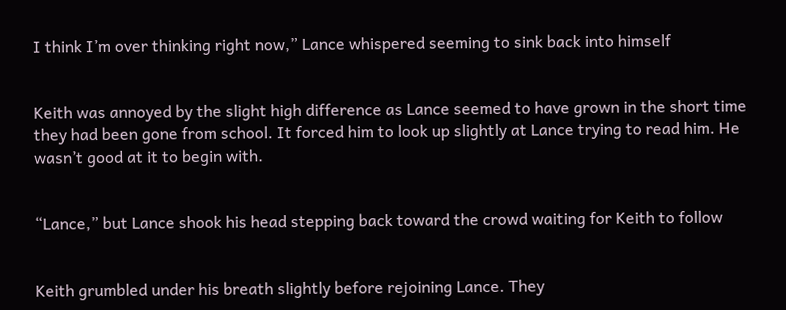I think I’m over thinking right now,” Lance whispered seeming to sink back into himself


Keith was annoyed by the slight high difference as Lance seemed to have grown in the short time they had been gone from school. It forced him to look up slightly at Lance trying to read him. He wasn’t good at it to begin with.


“Lance,” but Lance shook his head stepping back toward the crowd waiting for Keith to follow


Keith grumbled under his breath slightly before rejoining Lance. They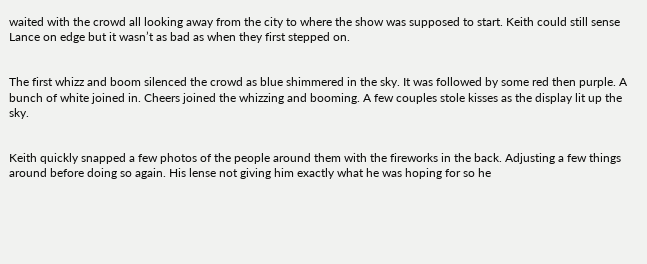waited with the crowd all looking away from the city to where the show was supposed to start. Keith could still sense Lance on edge but it wasn’t as bad as when they first stepped on.


The first whizz and boom silenced the crowd as blue shimmered in the sky. It was followed by some red then purple. A bunch of white joined in. Cheers joined the whizzing and booming. A few couples stole kisses as the display lit up the sky.


Keith quickly snapped a few photos of the people around them with the fireworks in the back. Adjusting a few things around before doing so again. His lense not giving him exactly what he was hoping for so he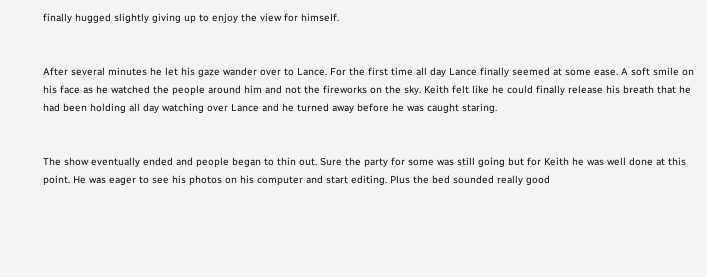finally hugged slightly giving up to enjoy the view for himself.


After several minutes he let his gaze wander over to Lance. For the first time all day Lance finally seemed at some ease. A soft smile on his face as he watched the people around him and not the fireworks on the sky. Keith felt like he could finally release his breath that he had been holding all day watching over Lance and he turned away before he was caught staring.


The show eventually ended and people began to thin out. Sure the party for some was still going but for Keith he was well done at this point. He was eager to see his photos on his computer and start editing. Plus the bed sounded really good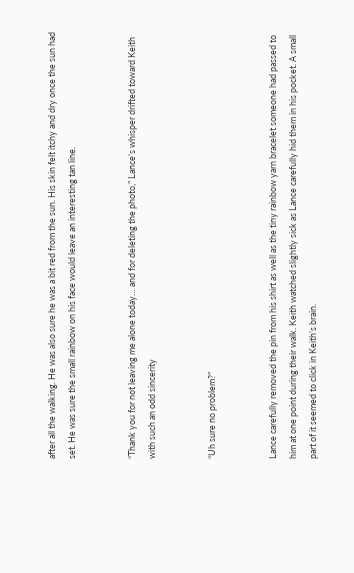after all the walking. He was also sure he was a bit red from the sun. His skin felt itchy and dry once the sun had set. He was sure the small rainbow on his face would leave an interesting tan line.


“Thank you for not leaving me alone today… and for deleting the photo,” Lance’s whisper drifted toward Keith with such an odd sincerity


“Uh sure no problem?”


Lance carefully removed the pin from his shirt as well as the tiny rainbow yarn bracelet someone had passed to him at one point during their walk. Keith watched slightly sick as Lance carefully hid them in his pocket. A small part of it seemed to click in Keith’s brain.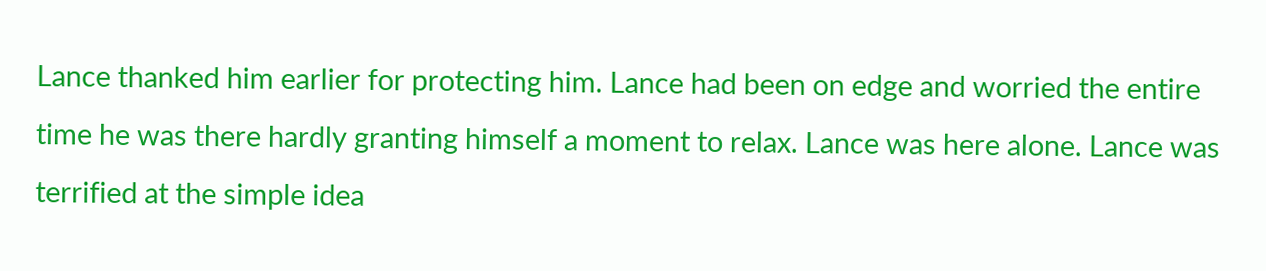Lance thanked him earlier for protecting him. Lance had been on edge and worried the entire time he was there hardly granting himself a moment to relax. Lance was here alone. Lance was terrified at the simple idea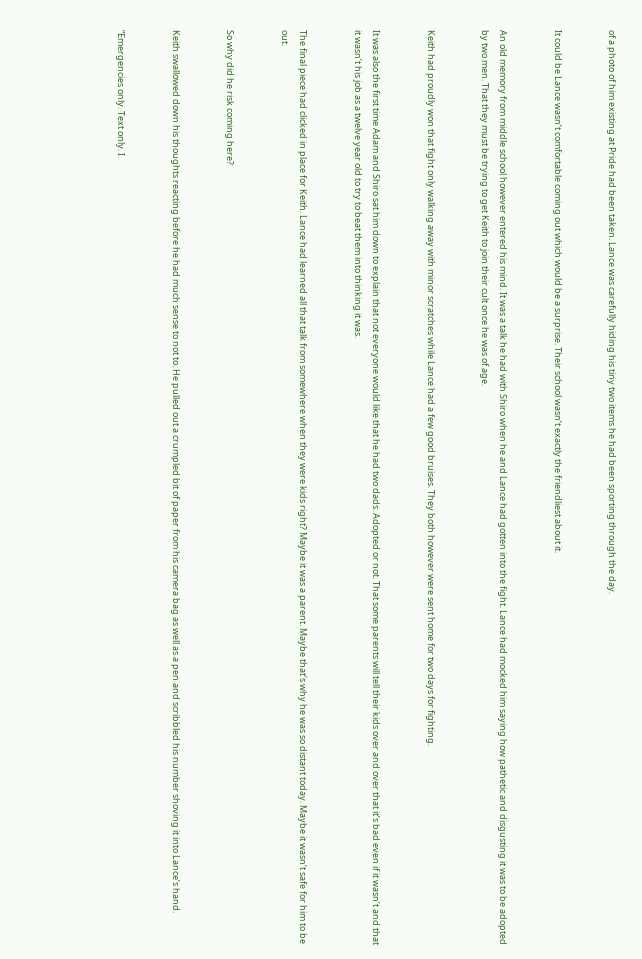of a photo of him existing at Pride had been taken. Lance was carefully hiding his tiny two items he had been sporting through the day.


It could be Lance wasn’t comfortable coming out which would be a surprise. Their school wasn’t exactly the friendliest about it.


An old memory from middle school however entered his mind. It was a talk he had with Shiro when he and Lance had gotten into the fight. Lance had mocked him saying how pathetic and disgusting it was to be adopted by two men. That they must be trying to get Keith to join their cult once he was of age.


Keith had proudly won that fight only walking away with minor scratches while Lance had a few good bruises. They both however were sent home for two days for fighting.


It was also the first time Adam and Shiro sat him down to explain that not everyone would like that he had two dads. Adopted or not. That some parents will tell their kids over and over that it’s bad even if it wasn’t and that it wasn’t his job as a twelve year old to try to beat them into thinking it was.


The final piece had clicked in place for Keith. Lance had learned all that talk from somewhere when they were kids right? Maybe it was a parent. Maybe that’s why he was so distant today. Maybe it wasn’t safe for him to be out.


So why did he risk coming here?


Keith swallowed down his thoughts reacting before he had much sense to not to. He pulled out a crumpled bit of paper from his camera bag as well as a pen and scribbled his number shoving it into Lance’s hand.


“Emergencies only. Text only. I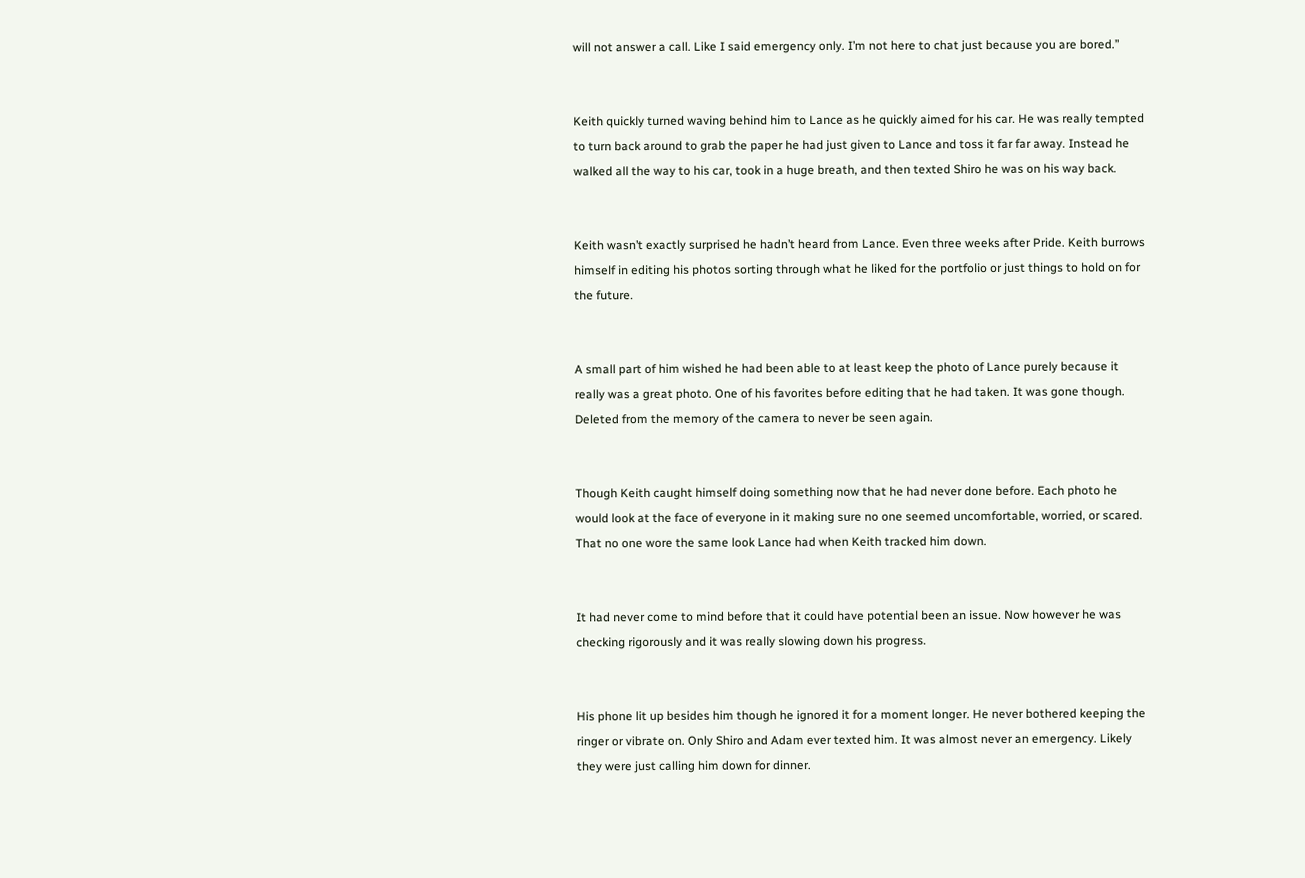will not answer a call. Like I said emergency only. I’m not here to chat just because you are bored.”


Keith quickly turned waving behind him to Lance as he quickly aimed for his car. He was really tempted to turn back around to grab the paper he had just given to Lance and toss it far far away. Instead he walked all the way to his car, took in a huge breath, and then texted Shiro he was on his way back.


Keith wasn’t exactly surprised he hadn’t heard from Lance. Even three weeks after Pride. Keith burrows himself in editing his photos sorting through what he liked for the portfolio or just things to hold on for the future.


A small part of him wished he had been able to at least keep the photo of Lance purely because it really was a great photo. One of his favorites before editing that he had taken. It was gone though. Deleted from the memory of the camera to never be seen again.


Though Keith caught himself doing something now that he had never done before. Each photo he would look at the face of everyone in it making sure no one seemed uncomfortable, worried, or scared. That no one wore the same look Lance had when Keith tracked him down.


It had never come to mind before that it could have potential been an issue. Now however he was checking rigorously and it was really slowing down his progress.


His phone lit up besides him though he ignored it for a moment longer. He never bothered keeping the ringer or vibrate on. Only Shiro and Adam ever texted him. It was almost never an emergency. Likely they were just calling him down for dinner.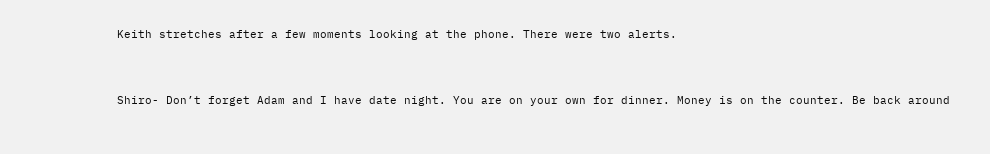Keith stretches after a few moments looking at the phone. There were two alerts.


Shiro- Don’t forget Adam and I have date night. You are on your own for dinner. Money is on the counter. Be back around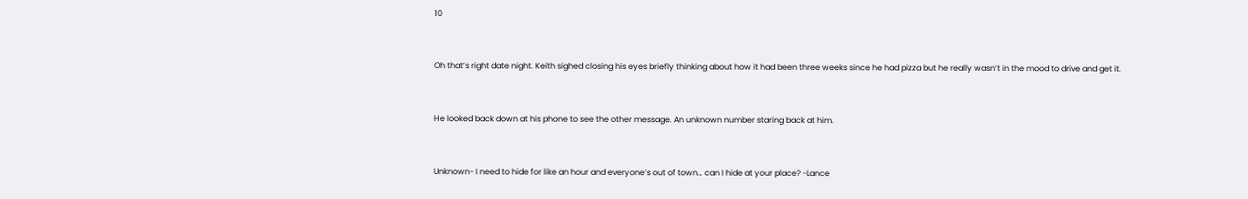10


Oh that’s right date night. Keith sighed closing his eyes briefly thinking about how it had been three weeks since he had pizza but he really wasn’t in the mood to drive and get it.


He looked back down at his phone to see the other message. An unknown number staring back at him.


Unknown- I need to hide for like an hour and everyone’s out of town… can I hide at your place? -Lance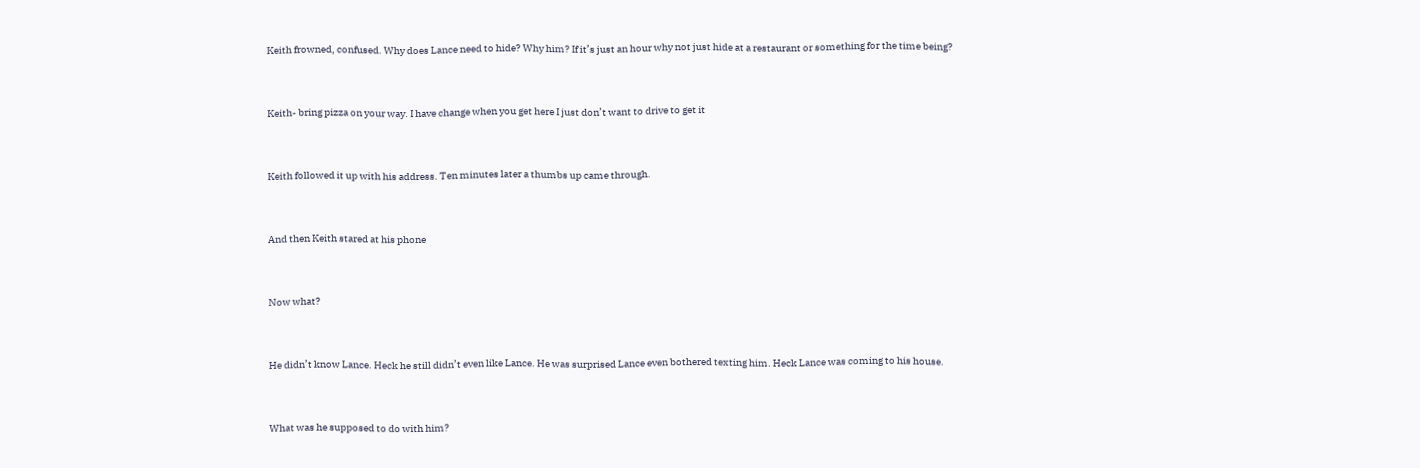Keith frowned, confused. Why does Lance need to hide? Why him? If it’s just an hour why not just hide at a restaurant or something for the time being?


Keith- bring pizza on your way. I have change when you get here I just don’t want to drive to get it


Keith followed it up with his address. Ten minutes later a thumbs up came through.


And then Keith stared at his phone


Now what?


He didn’t know Lance. Heck he still didn’t even like Lance. He was surprised Lance even bothered texting him. Heck Lance was coming to his house.


What was he supposed to do with him?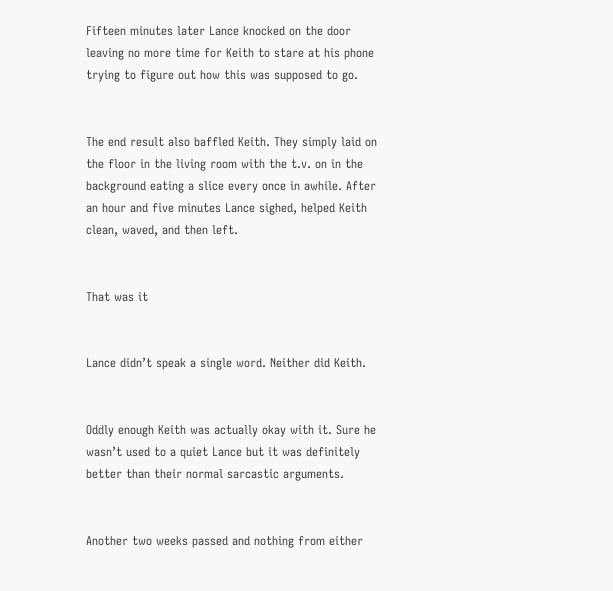Fifteen minutes later Lance knocked on the door leaving no more time for Keith to stare at his phone trying to figure out how this was supposed to go.


The end result also baffled Keith. They simply laid on the floor in the living room with the t.v. on in the background eating a slice every once in awhile. After an hour and five minutes Lance sighed, helped Keith clean, waved, and then left.


That was it


Lance didn’t speak a single word. Neither did Keith.


Oddly enough Keith was actually okay with it. Sure he wasn’t used to a quiet Lance but it was definitely better than their normal sarcastic arguments.


Another two weeks passed and nothing from either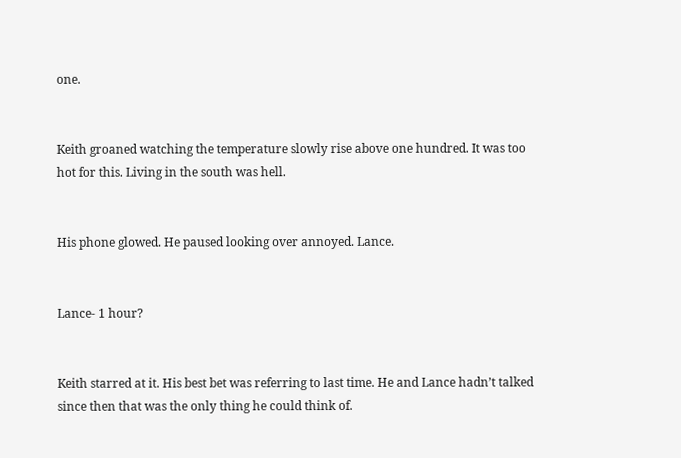one.


Keith groaned watching the temperature slowly rise above one hundred. It was too hot for this. Living in the south was hell.


His phone glowed. He paused looking over annoyed. Lance.


Lance- 1 hour?


Keith starred at it. His best bet was referring to last time. He and Lance hadn’t talked since then that was the only thing he could think of.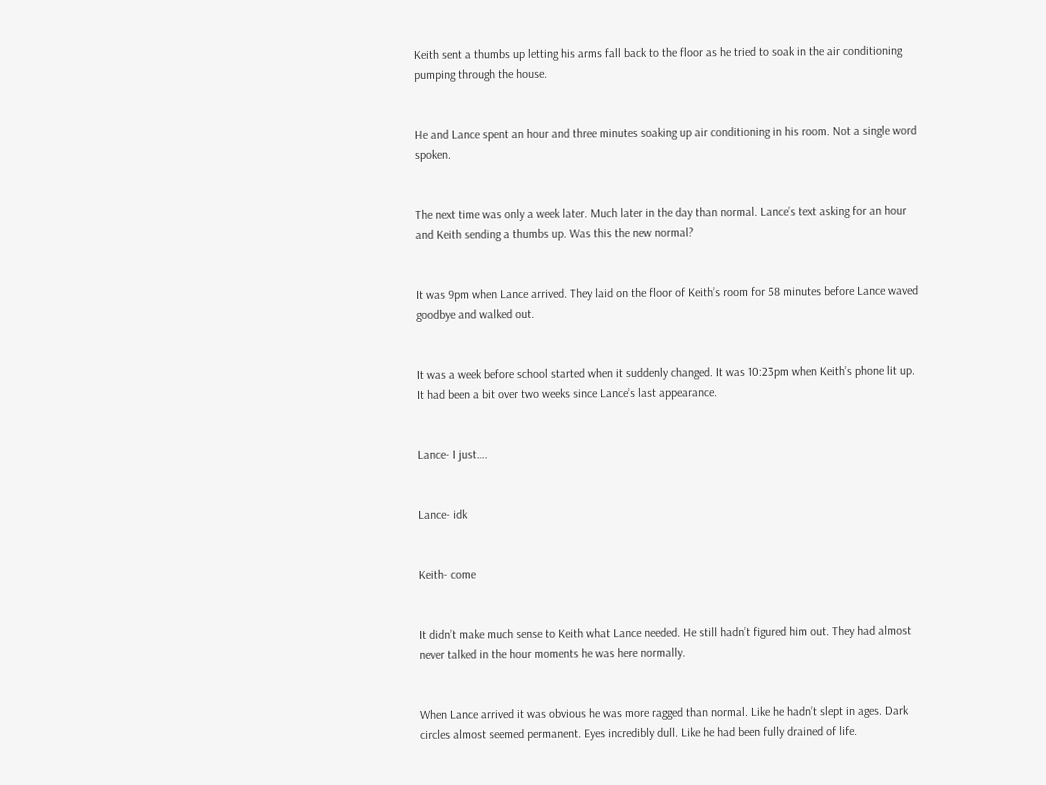Keith sent a thumbs up letting his arms fall back to the floor as he tried to soak in the air conditioning pumping through the house.


He and Lance spent an hour and three minutes soaking up air conditioning in his room. Not a single word spoken.


The next time was only a week later. Much later in the day than normal. Lance’s text asking for an hour and Keith sending a thumbs up. Was this the new normal?


It was 9pm when Lance arrived. They laid on the floor of Keith’s room for 58 minutes before Lance waved goodbye and walked out.


It was a week before school started when it suddenly changed. It was 10:23pm when Keith’s phone lit up. It had been a bit over two weeks since Lance’s last appearance.


Lance- I just….


Lance- idk


Keith- come


It didn’t make much sense to Keith what Lance needed. He still hadn’t figured him out. They had almost never talked in the hour moments he was here normally.


When Lance arrived it was obvious he was more ragged than normal. Like he hadn’t slept in ages. Dark circles almost seemed permanent. Eyes incredibly dull. Like he had been fully drained of life.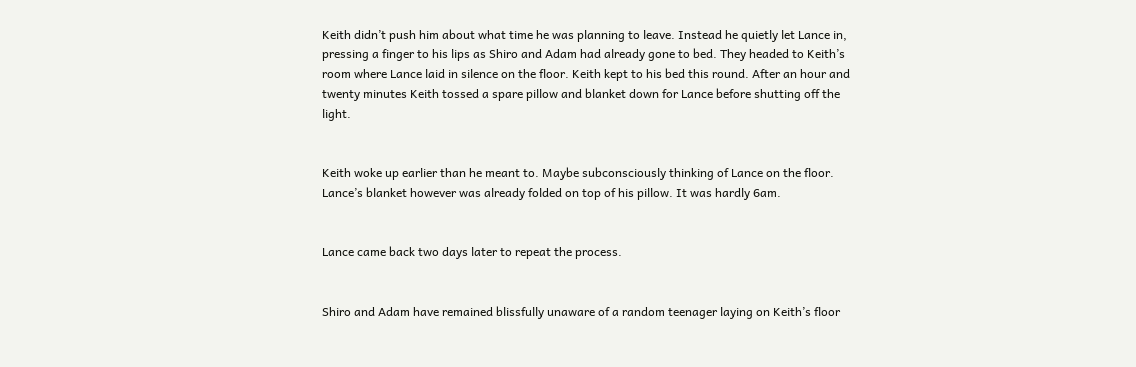Keith didn’t push him about what time he was planning to leave. Instead he quietly let Lance in, pressing a finger to his lips as Shiro and Adam had already gone to bed. They headed to Keith’s room where Lance laid in silence on the floor. Keith kept to his bed this round. After an hour and twenty minutes Keith tossed a spare pillow and blanket down for Lance before shutting off the light.


Keith woke up earlier than he meant to. Maybe subconsciously thinking of Lance on the floor. Lance’s blanket however was already folded on top of his pillow. It was hardly 6am.


Lance came back two days later to repeat the process.


Shiro and Adam have remained blissfully unaware of a random teenager laying on Keith’s floor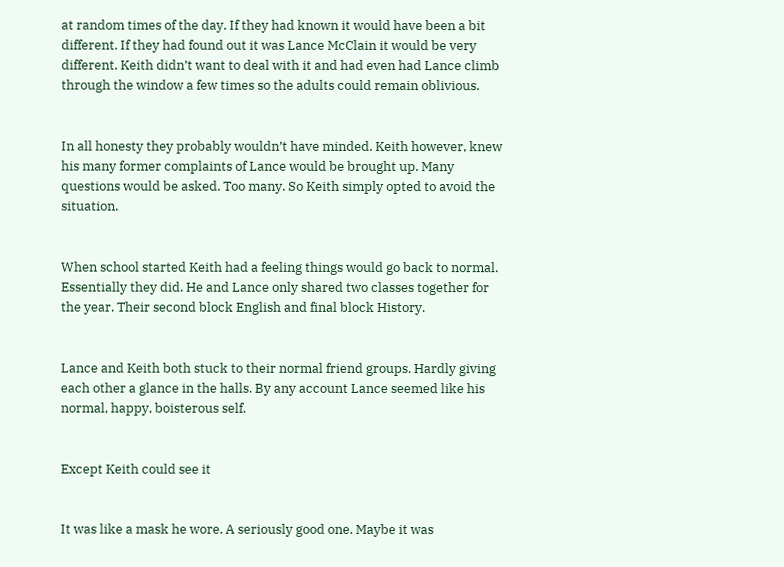at random times of the day. If they had known it would have been a bit different. If they had found out it was Lance McClain it would be very different. Keith didn’t want to deal with it and had even had Lance climb through the window a few times so the adults could remain oblivious.


In all honesty they probably wouldn’t have minded. Keith however, knew his many former complaints of Lance would be brought up. Many questions would be asked. Too many. So Keith simply opted to avoid the situation.


When school started Keith had a feeling things would go back to normal. Essentially they did. He and Lance only shared two classes together for the year. Their second block English and final block History.


Lance and Keith both stuck to their normal friend groups. Hardly giving each other a glance in the halls. By any account Lance seemed like his normal, happy, boisterous self.


Except Keith could see it


It was like a mask he wore. A seriously good one. Maybe it was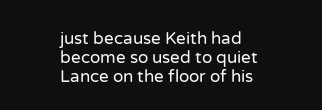just because Keith had become so used to quiet Lance on the floor of his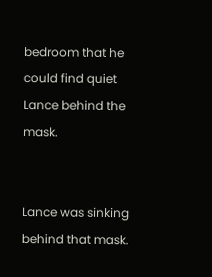bedroom that he could find quiet Lance behind the mask.


Lance was sinking behind that mask.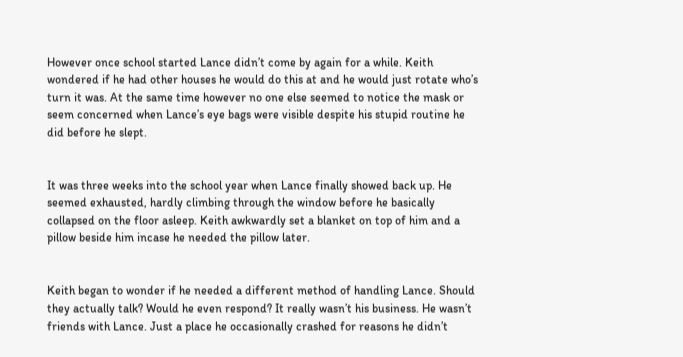However once school started Lance didn’t come by again for a while. Keith wondered if he had other houses he would do this at and he would just rotate who’s turn it was. At the same time however no one else seemed to notice the mask or seem concerned when Lance’s eye bags were visible despite his stupid routine he did before he slept.


It was three weeks into the school year when Lance finally showed back up. He seemed exhausted, hardly climbing through the window before he basically collapsed on the floor asleep. Keith awkwardly set a blanket on top of him and a pillow beside him incase he needed the pillow later.


Keith began to wonder if he needed a different method of handling Lance. Should they actually talk? Would he even respond? It really wasn’t his business. He wasn’t friends with Lance. Just a place he occasionally crashed for reasons he didn’t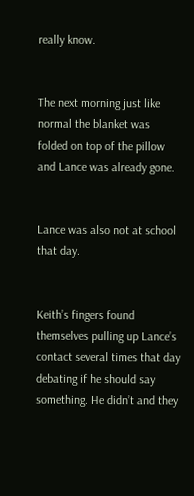really know.


The next morning just like normal the blanket was folded on top of the pillow and Lance was already gone.


Lance was also not at school that day.


Keith’s fingers found themselves pulling up Lance’s contact several times that day debating if he should say something. He didn’t and they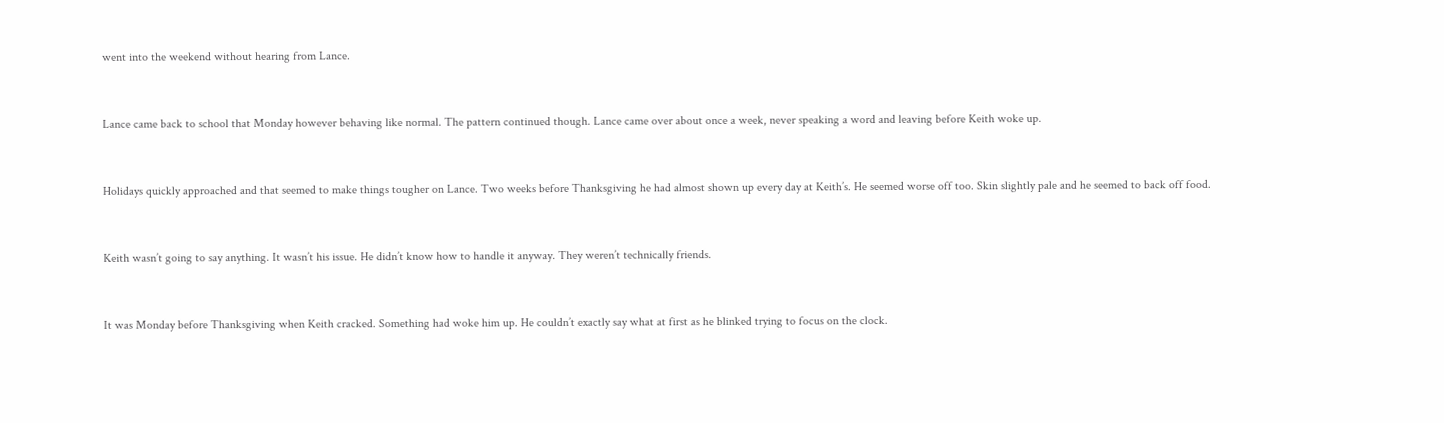went into the weekend without hearing from Lance.


Lance came back to school that Monday however behaving like normal. The pattern continued though. Lance came over about once a week, never speaking a word and leaving before Keith woke up.


Holidays quickly approached and that seemed to make things tougher on Lance. Two weeks before Thanksgiving he had almost shown up every day at Keith’s. He seemed worse off too. Skin slightly pale and he seemed to back off food.


Keith wasn’t going to say anything. It wasn’t his issue. He didn’t know how to handle it anyway. They weren’t technically friends.


It was Monday before Thanksgiving when Keith cracked. Something had woke him up. He couldn’t exactly say what at first as he blinked trying to focus on the clock.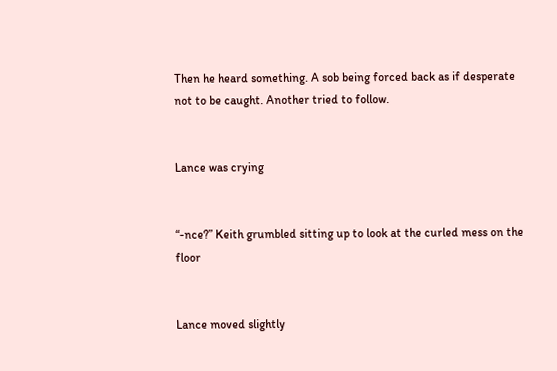Then he heard something. A sob being forced back as if desperate not to be caught. Another tried to follow.


Lance was crying


“-nce?” Keith grumbled sitting up to look at the curled mess on the floor


Lance moved slightly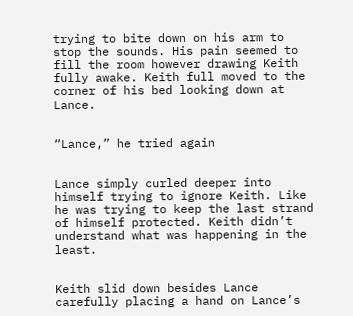trying to bite down on his arm to stop the sounds. His pain seemed to fill the room however drawing Keith fully awake. Keith full moved to the corner of his bed looking down at Lance.


“Lance,” he tried again


Lance simply curled deeper into himself trying to ignore Keith. Like he was trying to keep the last strand of himself protected. Keith didn’t understand what was happening in the least.


Keith slid down besides Lance carefully placing a hand on Lance’s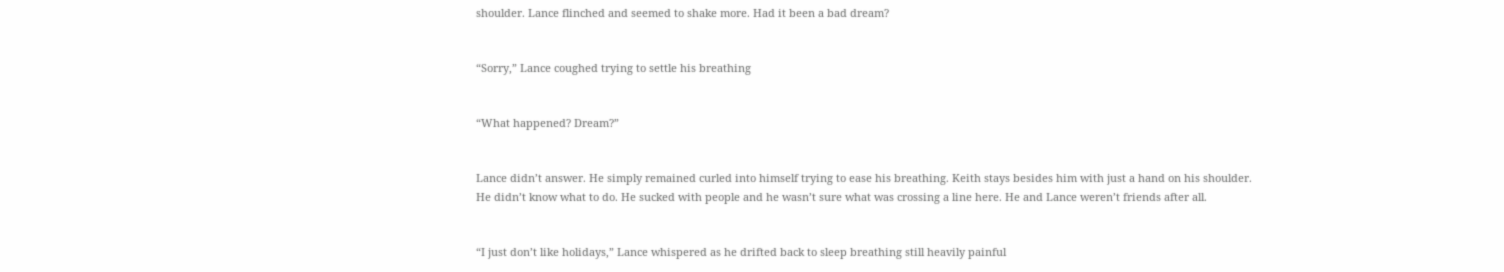shoulder. Lance flinched and seemed to shake more. Had it been a bad dream?


“Sorry,” Lance coughed trying to settle his breathing


“What happened? Dream?”


Lance didn’t answer. He simply remained curled into himself trying to ease his breathing. Keith stays besides him with just a hand on his shoulder. He didn’t know what to do. He sucked with people and he wasn’t sure what was crossing a line here. He and Lance weren’t friends after all.


“I just don’t like holidays,” Lance whispered as he drifted back to sleep breathing still heavily painful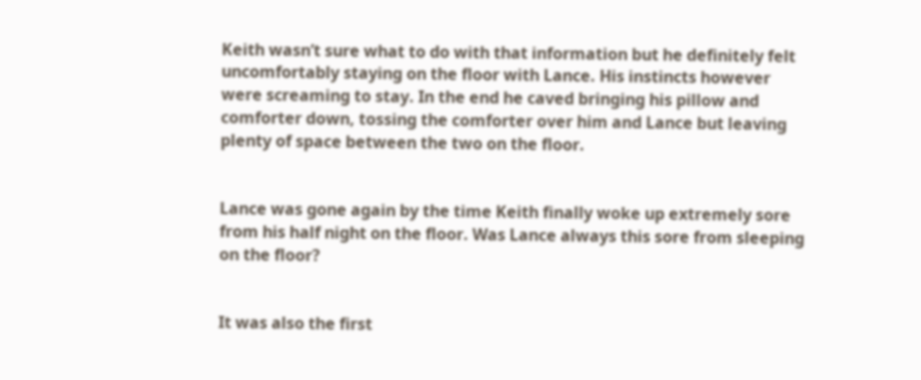Keith wasn’t sure what to do with that information but he definitely felt uncomfortably staying on the floor with Lance. His instincts however were screaming to stay. In the end he caved bringing his pillow and comforter down, tossing the comforter over him and Lance but leaving plenty of space between the two on the floor.


Lance was gone again by the time Keith finally woke up extremely sore from his half night on the floor. Was Lance always this sore from sleeping on the floor?


It was also the first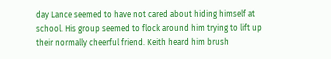day Lance seemed to have not cared about hiding himself at school. His group seemed to flock around him trying to lift up their normally cheerful friend. Keith heard him brush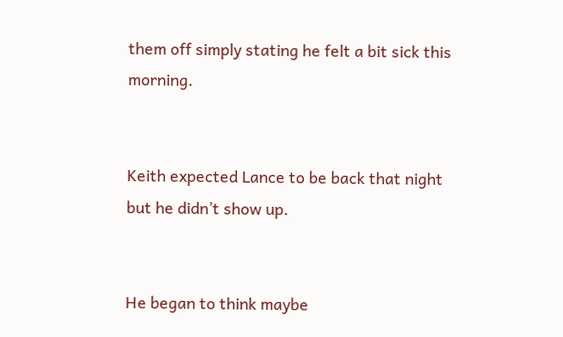them off simply stating he felt a bit sick this morning.


Keith expected Lance to be back that night but he didn’t show up.


He began to think maybe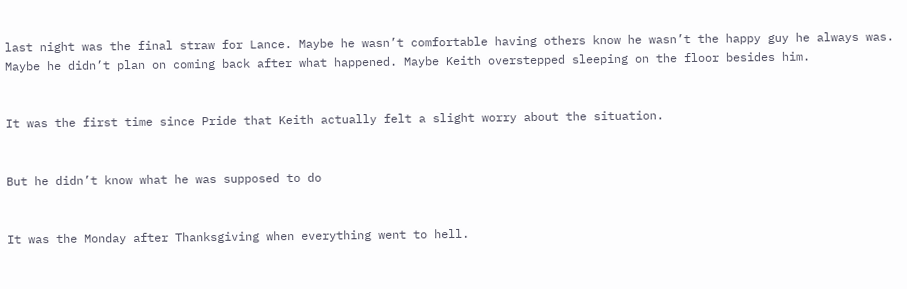last night was the final straw for Lance. Maybe he wasn’t comfortable having others know he wasn’t the happy guy he always was. Maybe he didn’t plan on coming back after what happened. Maybe Keith overstepped sleeping on the floor besides him.


It was the first time since Pride that Keith actually felt a slight worry about the situation.


But he didn’t know what he was supposed to do


It was the Monday after Thanksgiving when everything went to hell.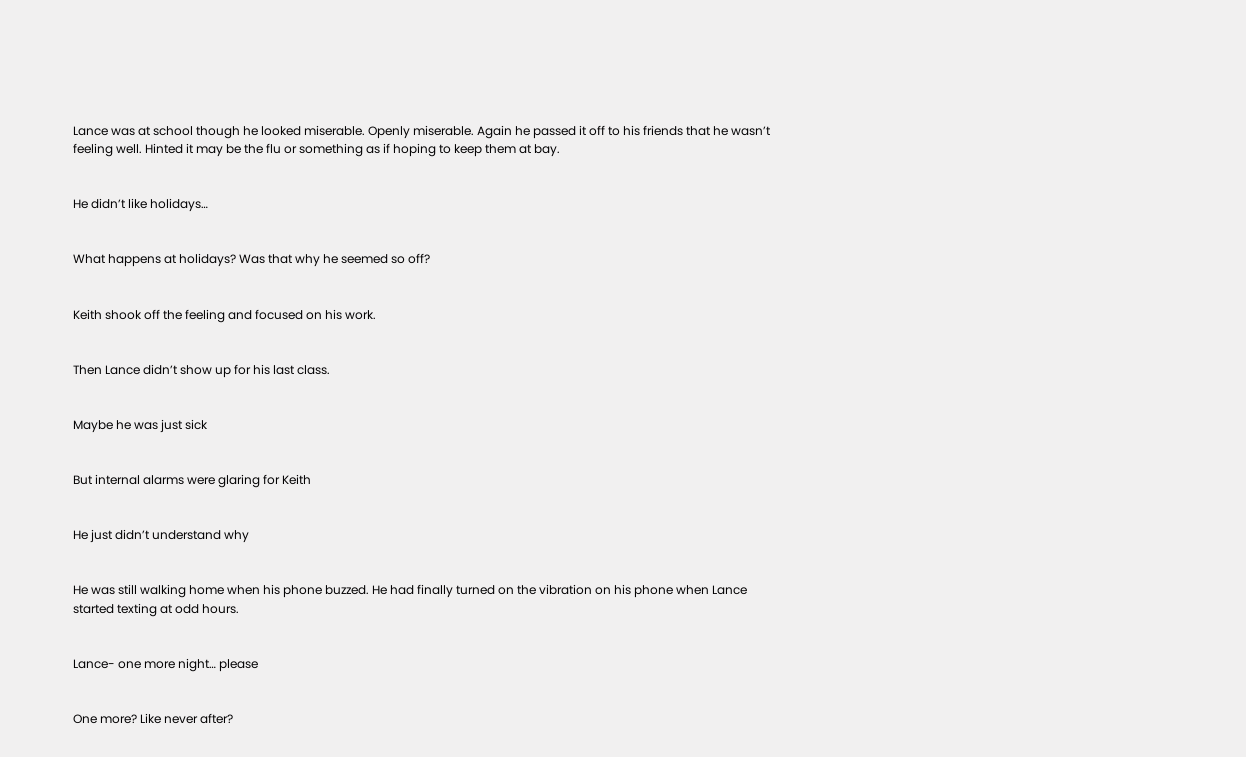Lance was at school though he looked miserable. Openly miserable. Again he passed it off to his friends that he wasn’t feeling well. Hinted it may be the flu or something as if hoping to keep them at bay.


He didn’t like holidays…


What happens at holidays? Was that why he seemed so off?


Keith shook off the feeling and focused on his work.


Then Lance didn’t show up for his last class.


Maybe he was just sick


But internal alarms were glaring for Keith


He just didn’t understand why


He was still walking home when his phone buzzed. He had finally turned on the vibration on his phone when Lance started texting at odd hours.


Lance- one more night… please


One more? Like never after?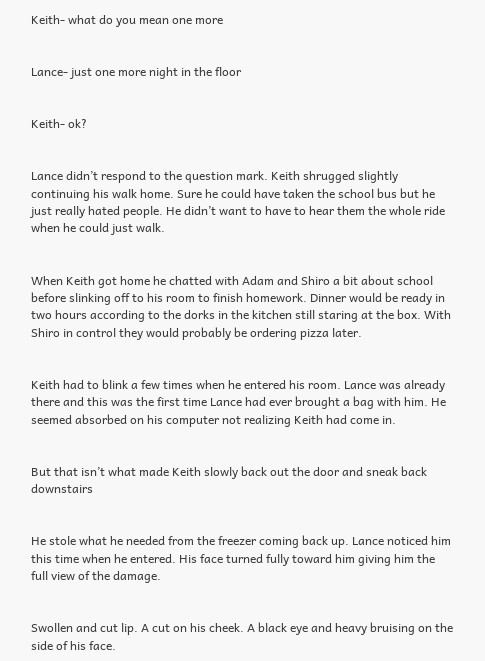Keith- what do you mean one more


Lance- just one more night in the floor


Keith- ok?


Lance didn’t respond to the question mark. Keith shrugged slightly continuing his walk home. Sure he could have taken the school bus but he just really hated people. He didn’t want to have to hear them the whole ride when he could just walk.


When Keith got home he chatted with Adam and Shiro a bit about school before slinking off to his room to finish homework. Dinner would be ready in two hours according to the dorks in the kitchen still staring at the box. With Shiro in control they would probably be ordering pizza later.


Keith had to blink a few times when he entered his room. Lance was already there and this was the first time Lance had ever brought a bag with him. He seemed absorbed on his computer not realizing Keith had come in.


But that isn’t what made Keith slowly back out the door and sneak back downstairs


He stole what he needed from the freezer coming back up. Lance noticed him this time when he entered. His face turned fully toward him giving him the full view of the damage.


Swollen and cut lip. A cut on his cheek. A black eye and heavy bruising on the side of his face.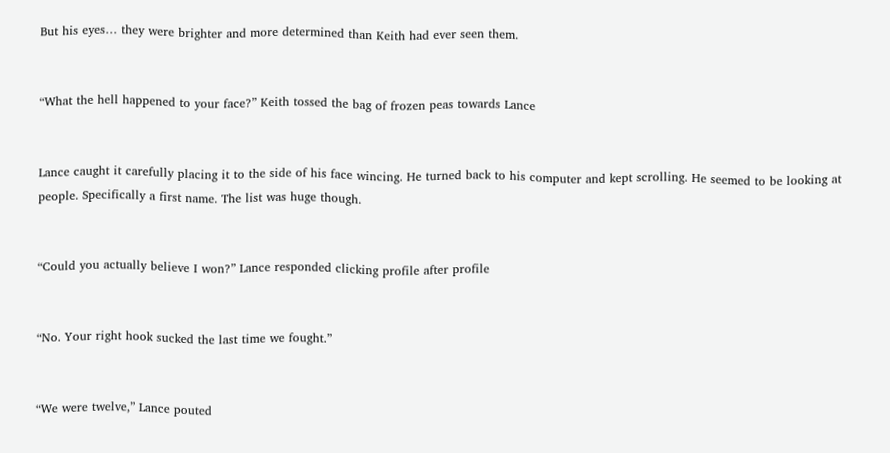But his eyes… they were brighter and more determined than Keith had ever seen them.


“What the hell happened to your face?” Keith tossed the bag of frozen peas towards Lance


Lance caught it carefully placing it to the side of his face wincing. He turned back to his computer and kept scrolling. He seemed to be looking at people. Specifically a first name. The list was huge though.


“Could you actually believe I won?” Lance responded clicking profile after profile


“No. Your right hook sucked the last time we fought.”


“We were twelve,” Lance pouted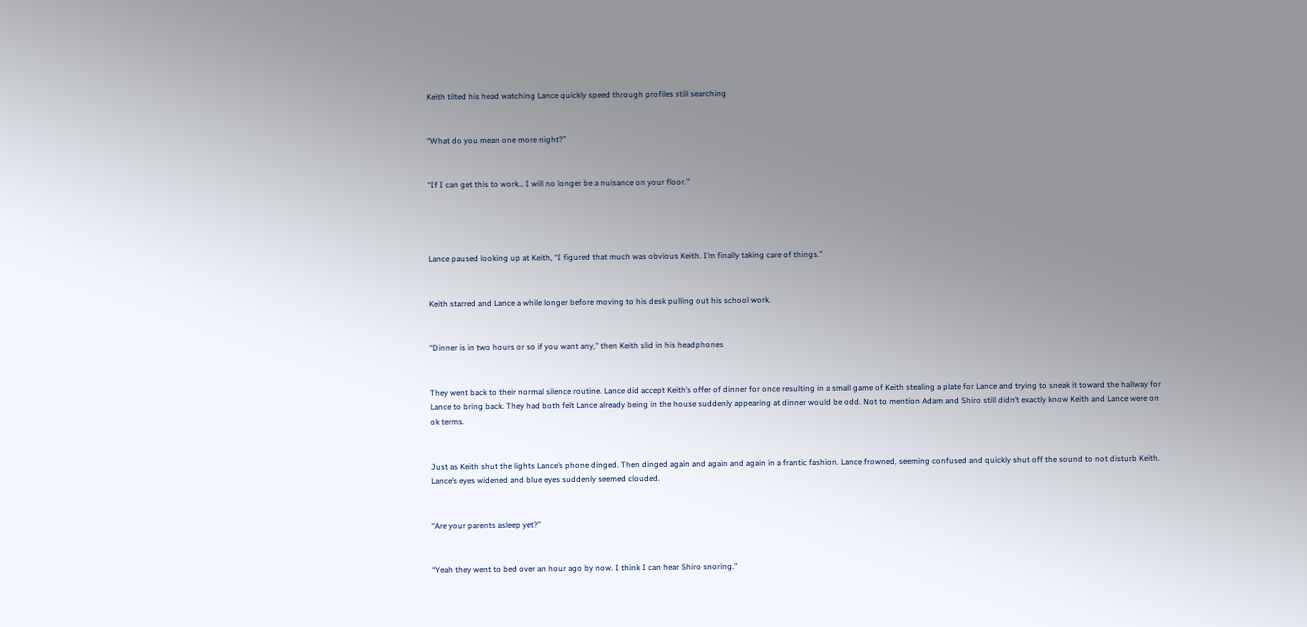Keith tilted his head watching Lance quickly speed through profiles still searching


“What do you mean one more night?”


“If I can get this to work… I will no longer be a nuisance on your floor.”




Lance paused looking up at Keith, “I figured that much was obvious Keith. I’m finally taking care of things.”


Keith starred and Lance a while longer before moving to his desk pulling out his school work.


“Dinner is in two hours or so if you want any,” then Keith slid in his headphones


They went back to their normal silence routine. Lance did accept Keith’s offer of dinner for once resulting in a small game of Keith stealing a plate for Lance and trying to sneak it toward the hallway for Lance to bring back. They had both felt Lance already being in the house suddenly appearing at dinner would be odd. Not to mention Adam and Shiro still didn’t exactly know Keith and Lance were on ok terms.


Just as Keith shut the lights Lance’s phone dinged. Then dinged again and again and again in a frantic fashion. Lance frowned, seeming confused and quickly shut off the sound to not disturb Keith. Lance’s eyes widened and blue eyes suddenly seemed clouded.


“Are your parents asleep yet?”


“Yeah they went to bed over an hour ago by now. I think I can hear Shiro snoring.”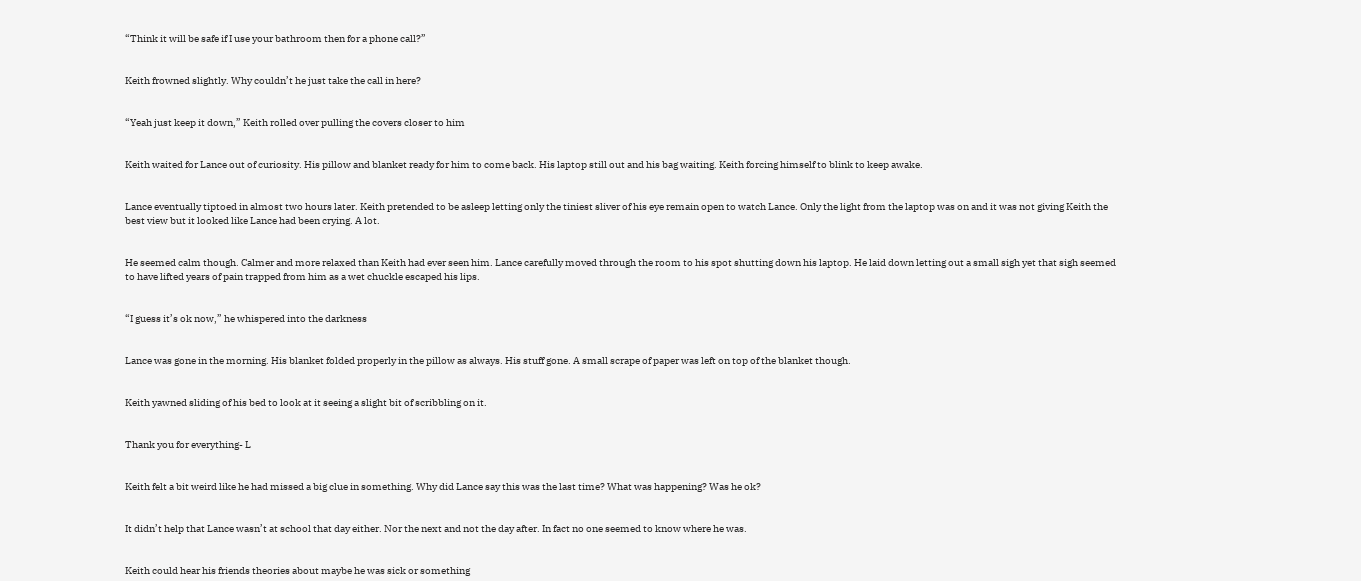“Think it will be safe if I use your bathroom then for a phone call?”


Keith frowned slightly. Why couldn’t he just take the call in here?


“Yeah just keep it down,” Keith rolled over pulling the covers closer to him


Keith waited for Lance out of curiosity. His pillow and blanket ready for him to come back. His laptop still out and his bag waiting. Keith forcing himself to blink to keep awake.


Lance eventually tiptoed in almost two hours later. Keith pretended to be asleep letting only the tiniest sliver of his eye remain open to watch Lance. Only the light from the laptop was on and it was not giving Keith the best view but it looked like Lance had been crying. A lot.


He seemed calm though. Calmer and more relaxed than Keith had ever seen him. Lance carefully moved through the room to his spot shutting down his laptop. He laid down letting out a small sigh yet that sigh seemed to have lifted years of pain trapped from him as a wet chuckle escaped his lips.


“I guess it’s ok now,” he whispered into the darkness


Lance was gone in the morning. His blanket folded properly in the pillow as always. His stuff gone. A small scrape of paper was left on top of the blanket though.


Keith yawned sliding of his bed to look at it seeing a slight bit of scribbling on it.


Thank you for everything- L


Keith felt a bit weird like he had missed a big clue in something. Why did Lance say this was the last time? What was happening? Was he ok?


It didn’t help that Lance wasn’t at school that day either. Nor the next and not the day after. In fact no one seemed to know where he was.


Keith could hear his friends theories about maybe he was sick or something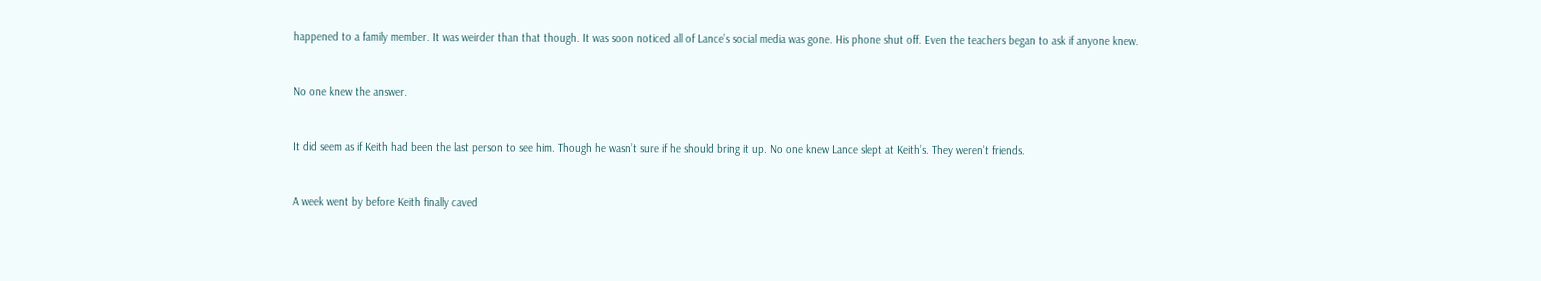happened to a family member. It was weirder than that though. It was soon noticed all of Lance’s social media was gone. His phone shut off. Even the teachers began to ask if anyone knew.


No one knew the answer.


It did seem as if Keith had been the last person to see him. Though he wasn’t sure if he should bring it up. No one knew Lance slept at Keith’s. They weren’t friends.


A week went by before Keith finally caved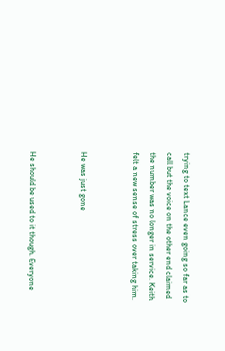trying to text Lance even going so far as to call but the voice on the other end claimed the number was no longer in service. Keith felt a new sense of stress over taking him.


He was just gone


He should be used to it though. Everyone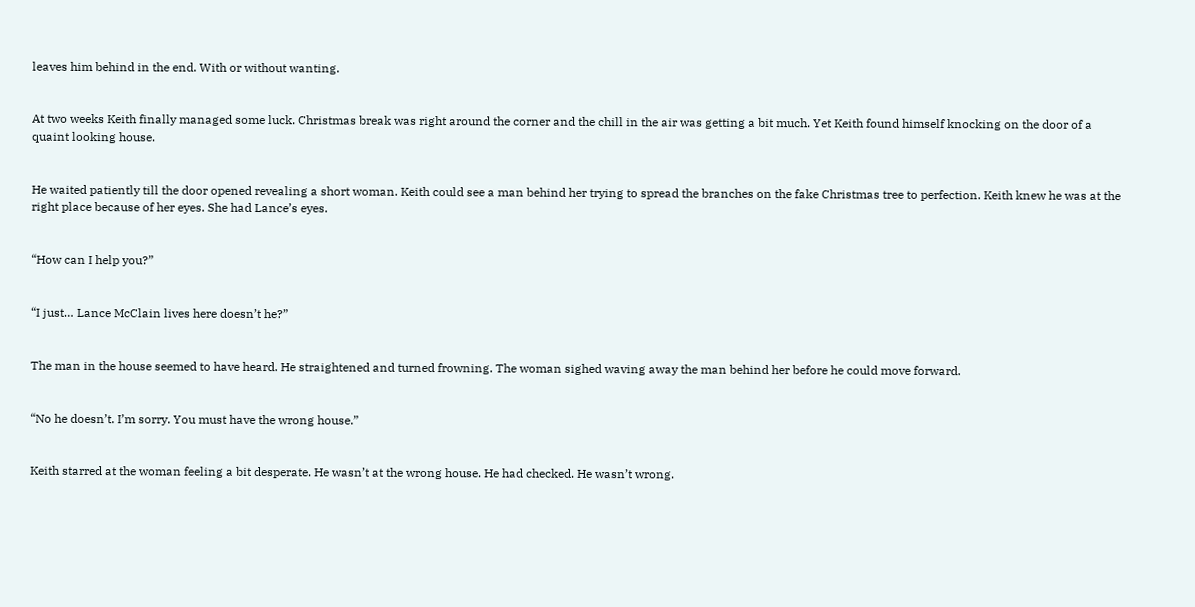leaves him behind in the end. With or without wanting.


At two weeks Keith finally managed some luck. Christmas break was right around the corner and the chill in the air was getting a bit much. Yet Keith found himself knocking on the door of a quaint looking house.


He waited patiently till the door opened revealing a short woman. Keith could see a man behind her trying to spread the branches on the fake Christmas tree to perfection. Keith knew he was at the right place because of her eyes. She had Lance’s eyes.


“How can I help you?”


“I just… Lance McClain lives here doesn’t he?”


The man in the house seemed to have heard. He straightened and turned frowning. The woman sighed waving away the man behind her before he could move forward.


“No he doesn’t. I’m sorry. You must have the wrong house.”


Keith starred at the woman feeling a bit desperate. He wasn’t at the wrong house. He had checked. He wasn’t wrong.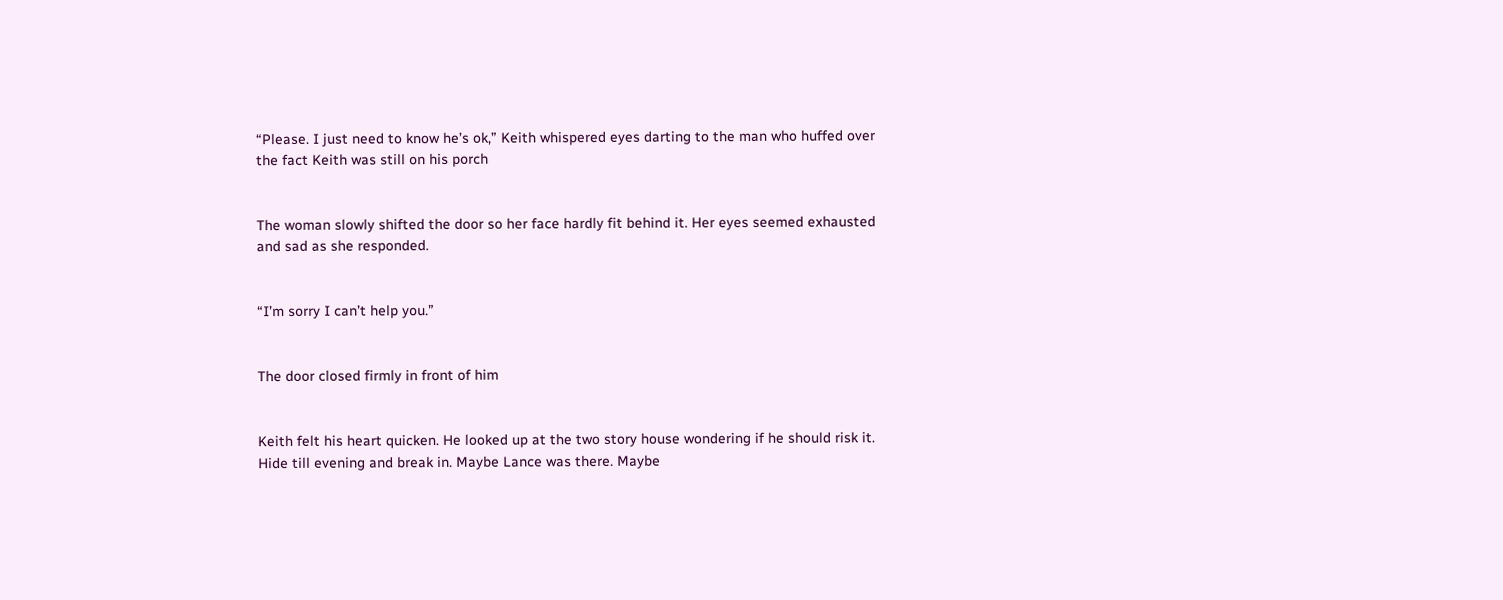“Please. I just need to know he’s ok,” Keith whispered eyes darting to the man who huffed over the fact Keith was still on his porch


The woman slowly shifted the door so her face hardly fit behind it. Her eyes seemed exhausted and sad as she responded.


“I’m sorry I can’t help you.”


The door closed firmly in front of him


Keith felt his heart quicken. He looked up at the two story house wondering if he should risk it. Hide till evening and break in. Maybe Lance was there. Maybe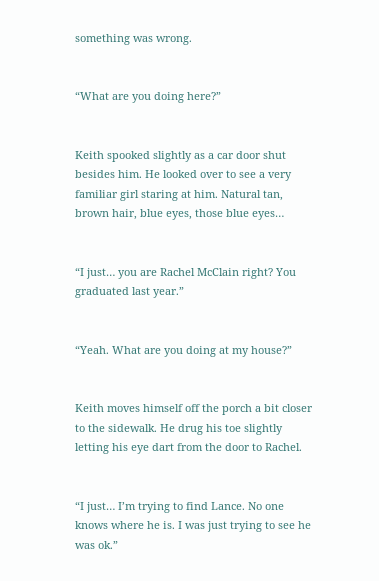something was wrong.


“What are you doing here?”


Keith spooked slightly as a car door shut besides him. He looked over to see a very familiar girl staring at him. Natural tan, brown hair, blue eyes, those blue eyes…


“I just… you are Rachel McClain right? You graduated last year.”


“Yeah. What are you doing at my house?”


Keith moves himself off the porch a bit closer to the sidewalk. He drug his toe slightly letting his eye dart from the door to Rachel.


“I just… I’m trying to find Lance. No one knows where he is. I was just trying to see he was ok.”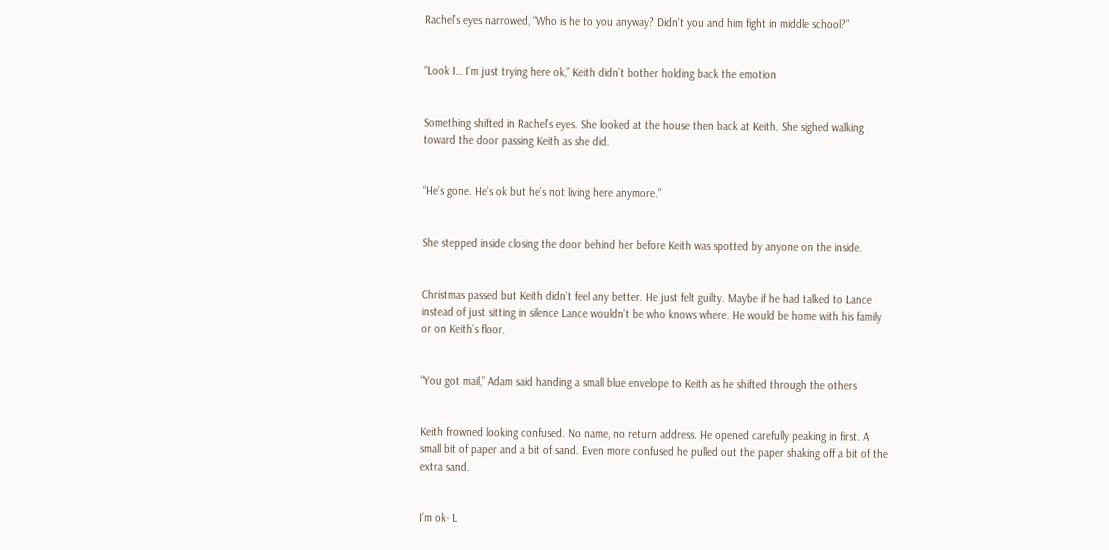Rachel’s eyes narrowed, “Who is he to you anyway? Didn’t you and him fight in middle school?”


“Look I… I’m just trying here ok,” Keith didn’t bother holding back the emotion


Something shifted in Rachel’s eyes. She looked at the house then back at Keith. She sighed walking toward the door passing Keith as she did.


“He’s gone. He’s ok but he’s not living here anymore.”


She stepped inside closing the door behind her before Keith was spotted by anyone on the inside.


Christmas passed but Keith didn’t feel any better. He just felt guilty. Maybe if he had talked to Lance instead of just sitting in silence Lance wouldn’t be who knows where. He would be home with his family or on Keith’s floor.


“You got mail,” Adam said handing a small blue envelope to Keith as he shifted through the others


Keith frowned looking confused. No name, no return address. He opened carefully peaking in first. A small bit of paper and a bit of sand. Even more confused he pulled out the paper shaking off a bit of the extra sand.


I’m ok- L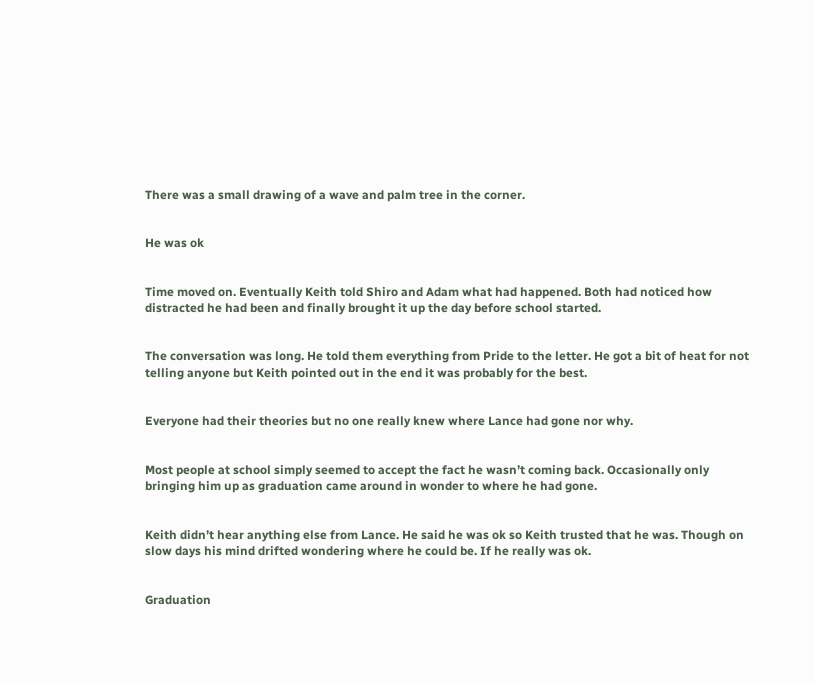There was a small drawing of a wave and palm tree in the corner.


He was ok


Time moved on. Eventually Keith told Shiro and Adam what had happened. Both had noticed how distracted he had been and finally brought it up the day before school started.


The conversation was long. He told them everything from Pride to the letter. He got a bit of heat for not telling anyone but Keith pointed out in the end it was probably for the best.


Everyone had their theories but no one really knew where Lance had gone nor why.


Most people at school simply seemed to accept the fact he wasn’t coming back. Occasionally only bringing him up as graduation came around in wonder to where he had gone.


Keith didn’t hear anything else from Lance. He said he was ok so Keith trusted that he was. Though on slow days his mind drifted wondering where he could be. If he really was ok.


Graduation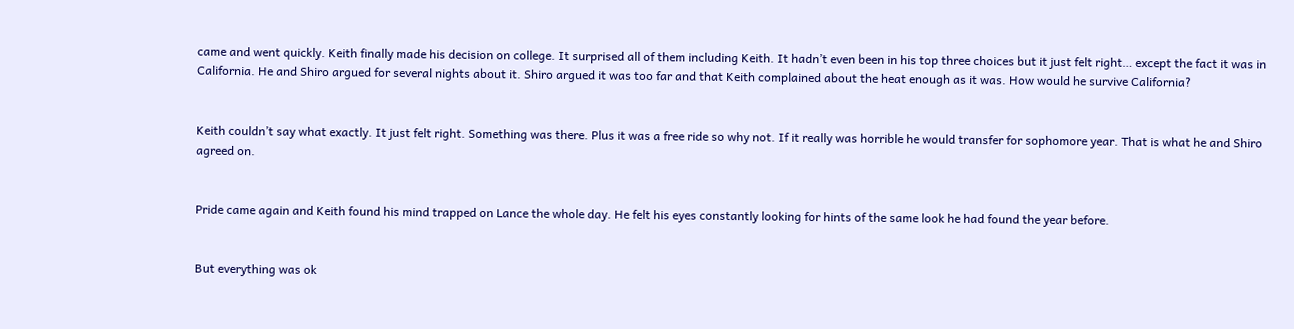came and went quickly. Keith finally made his decision on college. It surprised all of them including Keith. It hadn’t even been in his top three choices but it just felt right… except the fact it was in California. He and Shiro argued for several nights about it. Shiro argued it was too far and that Keith complained about the heat enough as it was. How would he survive California?


Keith couldn’t say what exactly. It just felt right. Something was there. Plus it was a free ride so why not. If it really was horrible he would transfer for sophomore year. That is what he and Shiro agreed on.


Pride came again and Keith found his mind trapped on Lance the whole day. He felt his eyes constantly looking for hints of the same look he had found the year before.


But everything was ok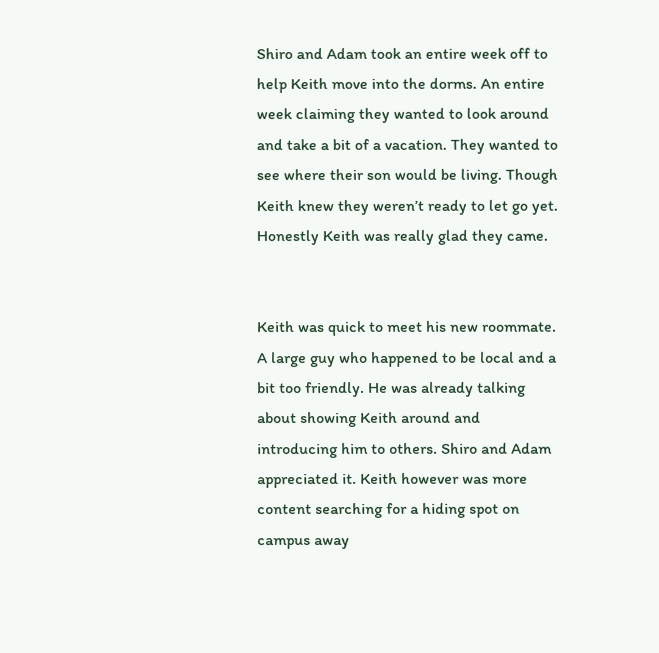Shiro and Adam took an entire week off to help Keith move into the dorms. An entire week claiming they wanted to look around and take a bit of a vacation. They wanted to see where their son would be living. Though Keith knew they weren’t ready to let go yet. Honestly Keith was really glad they came.


Keith was quick to meet his new roommate. A large guy who happened to be local and a bit too friendly. He was already talking about showing Keith around and introducing him to others. Shiro and Adam appreciated it. Keith however was more content searching for a hiding spot on campus away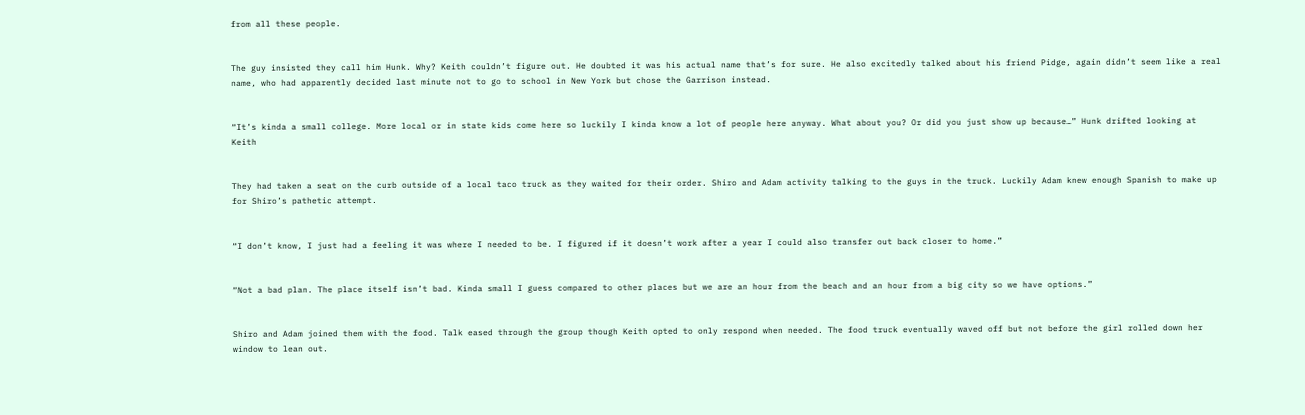from all these people.


The guy insisted they call him Hunk. Why? Keith couldn’t figure out. He doubted it was his actual name that’s for sure. He also excitedly talked about his friend Pidge, again didn’t seem like a real name, who had apparently decided last minute not to go to school in New York but chose the Garrison instead.


“It’s kinda a small college. More local or in state kids come here so luckily I kinda know a lot of people here anyway. What about you? Or did you just show up because…” Hunk drifted looking at Keith


They had taken a seat on the curb outside of a local taco truck as they waited for their order. Shiro and Adam activity talking to the guys in the truck. Luckily Adam knew enough Spanish to make up for Shiro’s pathetic attempt.


“I don’t know, I just had a feeling it was where I needed to be. I figured if it doesn’t work after a year I could also transfer out back closer to home.”


“Not a bad plan. The place itself isn’t bad. Kinda small I guess compared to other places but we are an hour from the beach and an hour from a big city so we have options.”


Shiro and Adam joined them with the food. Talk eased through the group though Keith opted to only respond when needed. The food truck eventually waved off but not before the girl rolled down her window to lean out.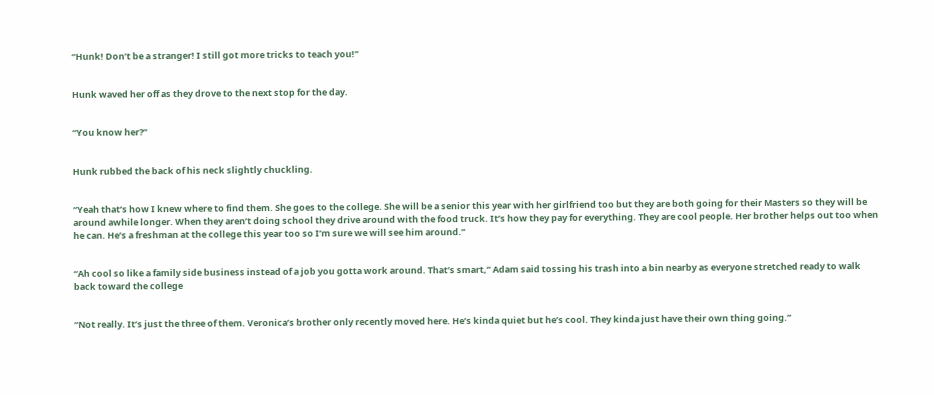“Hunk! Don’t be a stranger! I still got more tricks to teach you!”


Hunk waved her off as they drove to the next stop for the day.


“You know her?”


Hunk rubbed the back of his neck slightly chuckling.


“Yeah that’s how I knew where to find them. She goes to the college. She will be a senior this year with her girlfriend too but they are both going for their Masters so they will be around awhile longer. When they aren’t doing school they drive around with the food truck. It’s how they pay for everything. They are cool people. Her brother helps out too when he can. He’s a freshman at the college this year too so I’m sure we will see him around.”


“Ah cool so like a family side business instead of a job you gotta work around. That’s smart,” Adam said tossing his trash into a bin nearby as everyone stretched ready to walk back toward the college


“Not really. It’s just the three of them. Veronica’s brother only recently moved here. He’s kinda quiet but he’s cool. They kinda just have their own thing going.”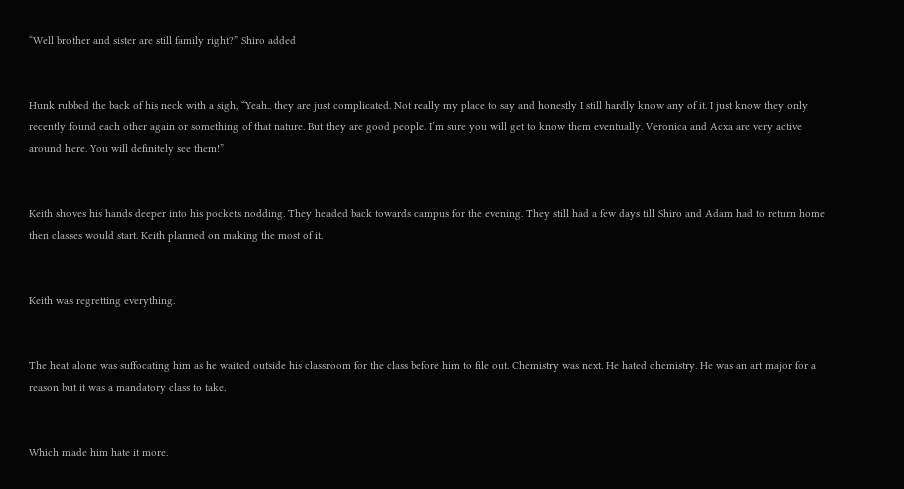“Well brother and sister are still family right?” Shiro added


Hunk rubbed the back of his neck with a sigh, “Yeah.. they are just complicated. Not really my place to say and honestly I still hardly know any of it. I just know they only recently found each other again or something of that nature. But they are good people. I’m sure you will get to know them eventually. Veronica and Acxa are very active around here. You will definitely see them!”


Keith shoves his hands deeper into his pockets nodding. They headed back towards campus for the evening. They still had a few days till Shiro and Adam had to return home then classes would start. Keith planned on making the most of it.


Keith was regretting everything.


The heat alone was suffocating him as he waited outside his classroom for the class before him to file out. Chemistry was next. He hated chemistry. He was an art major for a reason but it was a mandatory class to take.


Which made him hate it more.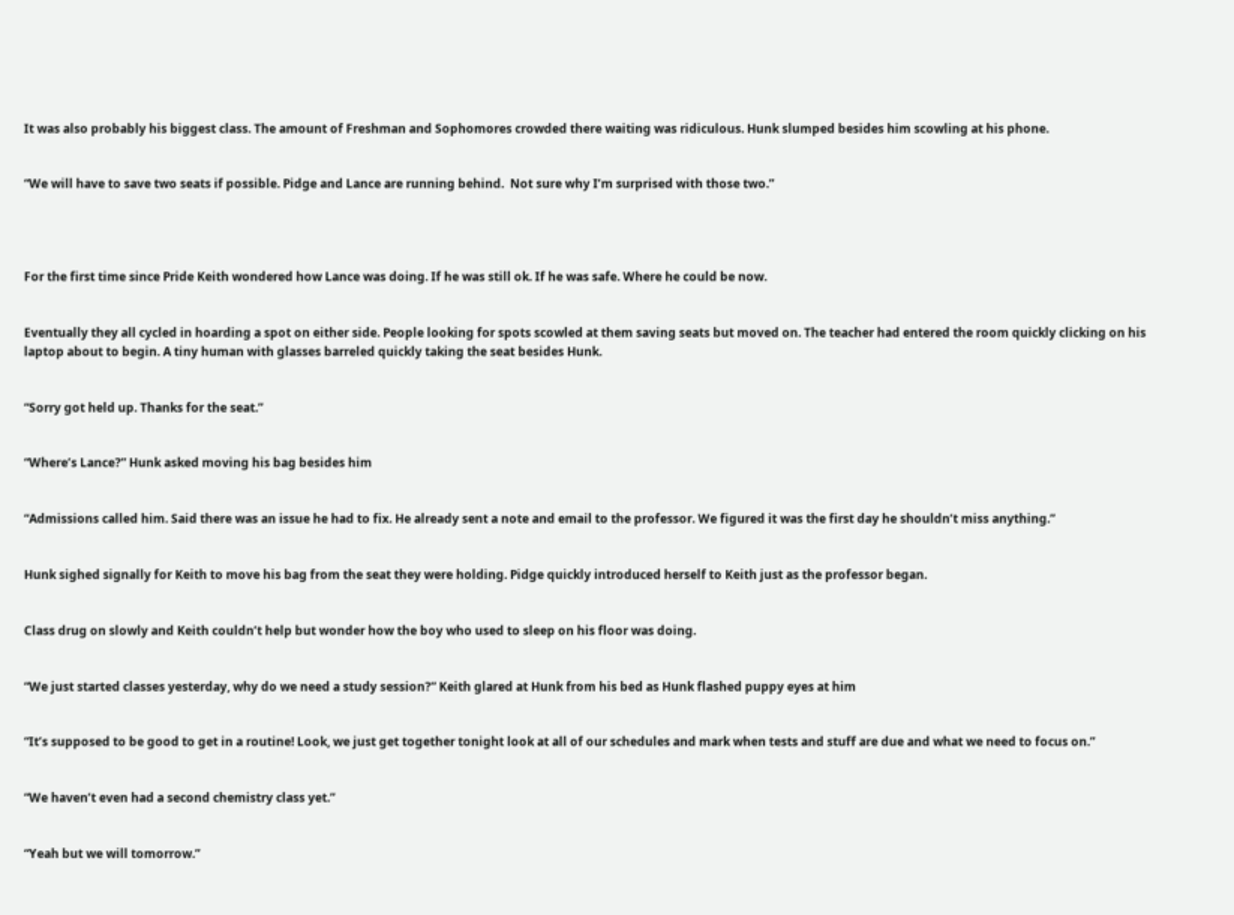It was also probably his biggest class. The amount of Freshman and Sophomores crowded there waiting was ridiculous. Hunk slumped besides him scowling at his phone.


“We will have to save two seats if possible. Pidge and Lance are running behind.  Not sure why I’m surprised with those two.”




For the first time since Pride Keith wondered how Lance was doing. If he was still ok. If he was safe. Where he could be now.


Eventually they all cycled in hoarding a spot on either side. People looking for spots scowled at them saving seats but moved on. The teacher had entered the room quickly clicking on his laptop about to begin. A tiny human with glasses barreled quickly taking the seat besides Hunk.


“Sorry got held up. Thanks for the seat.”


“Where’s Lance?” Hunk asked moving his bag besides him


“Admissions called him. Said there was an issue he had to fix. He already sent a note and email to the professor. We figured it was the first day he shouldn’t miss anything.”


Hunk sighed signally for Keith to move his bag from the seat they were holding. Pidge quickly introduced herself to Keith just as the professor began.


Class drug on slowly and Keith couldn’t help but wonder how the boy who used to sleep on his floor was doing.


“We just started classes yesterday, why do we need a study session?” Keith glared at Hunk from his bed as Hunk flashed puppy eyes at him


“It’s supposed to be good to get in a routine! Look, we just get together tonight look at all of our schedules and mark when tests and stuff are due and what we need to focus on.”


“We haven’t even had a second chemistry class yet.”


“Yeah but we will tomorrow.”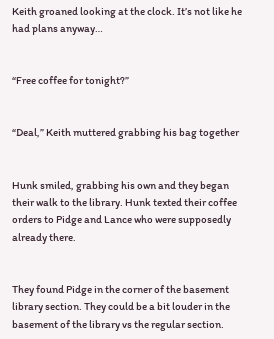Keith groaned looking at the clock. It’s not like he had plans anyway…


“Free coffee for tonight?”


“Deal,” Keith muttered grabbing his bag together


Hunk smiled, grabbing his own and they began their walk to the library. Hunk texted their coffee orders to Pidge and Lance who were supposedly already there.


They found Pidge in the corner of the basement library section. They could be a bit louder in the basement of the library vs the regular section.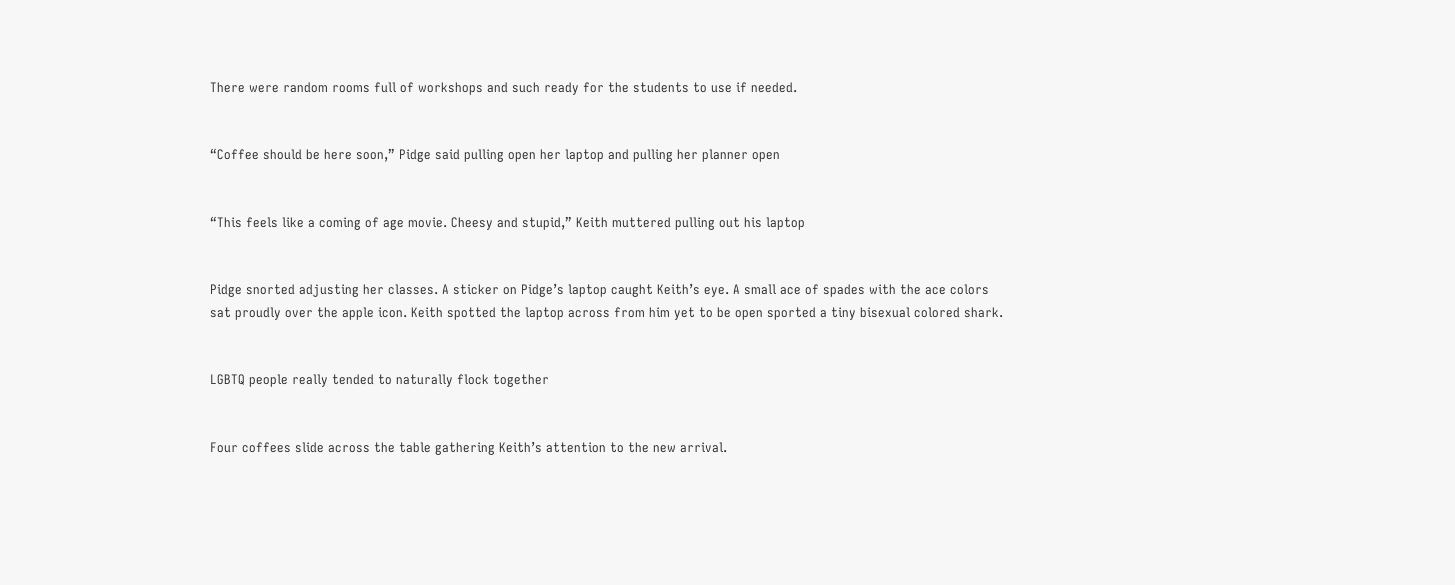There were random rooms full of workshops and such ready for the students to use if needed.


“Coffee should be here soon,” Pidge said pulling open her laptop and pulling her planner open


“This feels like a coming of age movie. Cheesy and stupid,” Keith muttered pulling out his laptop


Pidge snorted adjusting her classes. A sticker on Pidge’s laptop caught Keith’s eye. A small ace of spades with the ace colors sat proudly over the apple icon. Keith spotted the laptop across from him yet to be open sported a tiny bisexual colored shark.


LGBTQ people really tended to naturally flock together


Four coffees slide across the table gathering Keith’s attention to the new arrival.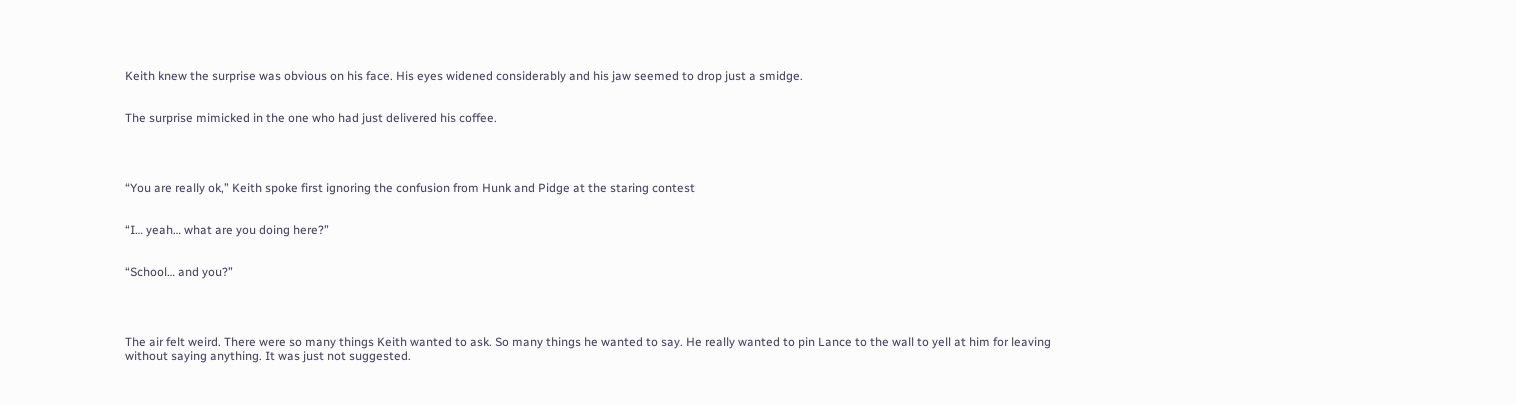Keith knew the surprise was obvious on his face. His eyes widened considerably and his jaw seemed to drop just a smidge.


The surprise mimicked in the one who had just delivered his coffee.




“You are really ok,” Keith spoke first ignoring the confusion from Hunk and Pidge at the staring contest


“I… yeah… what are you doing here?”


“School… and you?”




The air felt weird. There were so many things Keith wanted to ask. So many things he wanted to say. He really wanted to pin Lance to the wall to yell at him for leaving without saying anything. It was just not suggested.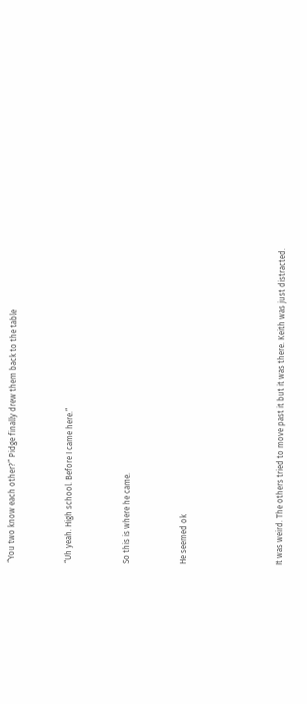“You two know each other?” Pidge finally drew them back to the table


“Uh yeah. High school. Before I came here.”


So this is where he came.


He seemed ok




It was weird. The others tried to move past it but it was there. Keith was just distracted.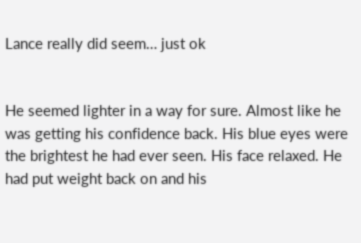Lance really did seem… just ok


He seemed lighter in a way for sure. Almost like he was getting his confidence back. His blue eyes were the brightest he had ever seen. His face relaxed. He had put weight back on and his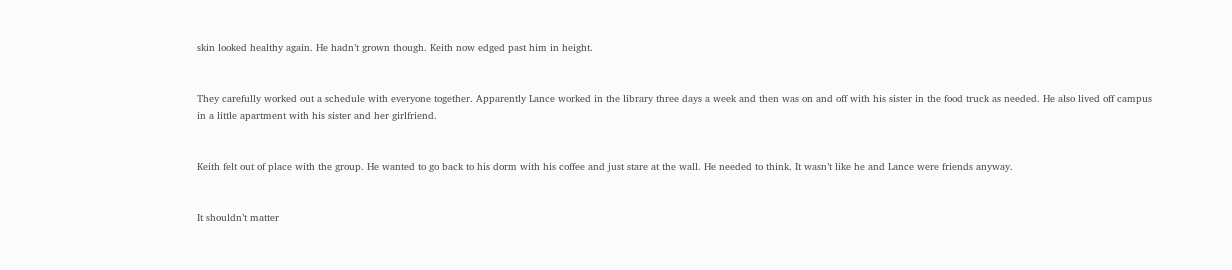skin looked healthy again. He hadn’t grown though. Keith now edged past him in height.


They carefully worked out a schedule with everyone together. Apparently Lance worked in the library three days a week and then was on and off with his sister in the food truck as needed. He also lived off campus in a little apartment with his sister and her girlfriend.


Keith felt out of place with the group. He wanted to go back to his dorm with his coffee and just stare at the wall. He needed to think. It wasn’t like he and Lance were friends anyway.


It shouldn’t matter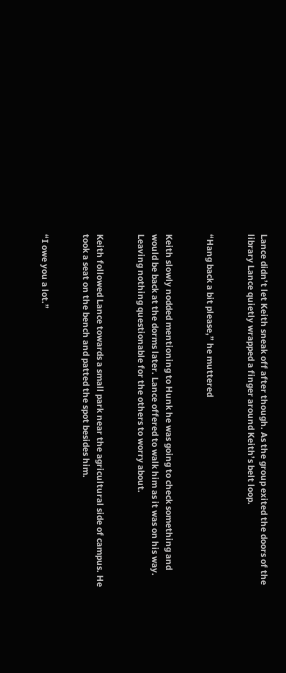Lance didn’t let Keith sneak off after though. As the group exited the doors of the library Lance quietly wrapped a finger around Keith’s belt loop.


“Hang back a bit please,” he muttered


Keith slowly nodded mentioning to Hunk he was going to check something and would be back at the dorms later. Lance offered to walk him as it was on his way. Leaving nothing questionable for the others to worry about.


Keith followed Lance towards a small park near the agricultural side of campus. He took a seat on the bench and patted the spot besides him.


“I owe you a lot.”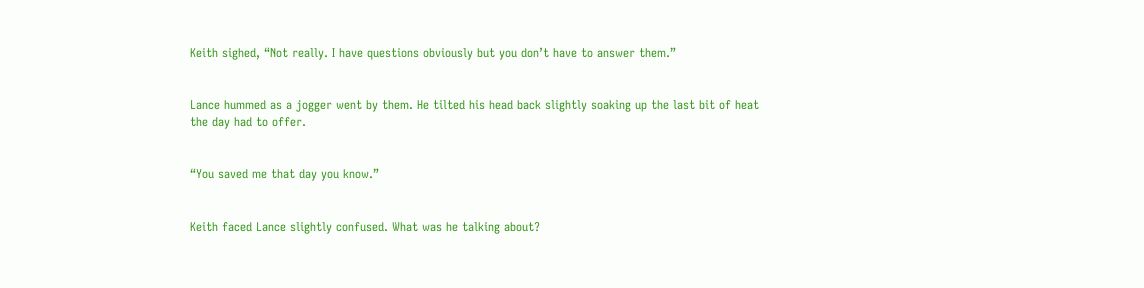Keith sighed, “Not really. I have questions obviously but you don’t have to answer them.”


Lance hummed as a jogger went by them. He tilted his head back slightly soaking up the last bit of heat the day had to offer.


“You saved me that day you know.”


Keith faced Lance slightly confused. What was he talking about?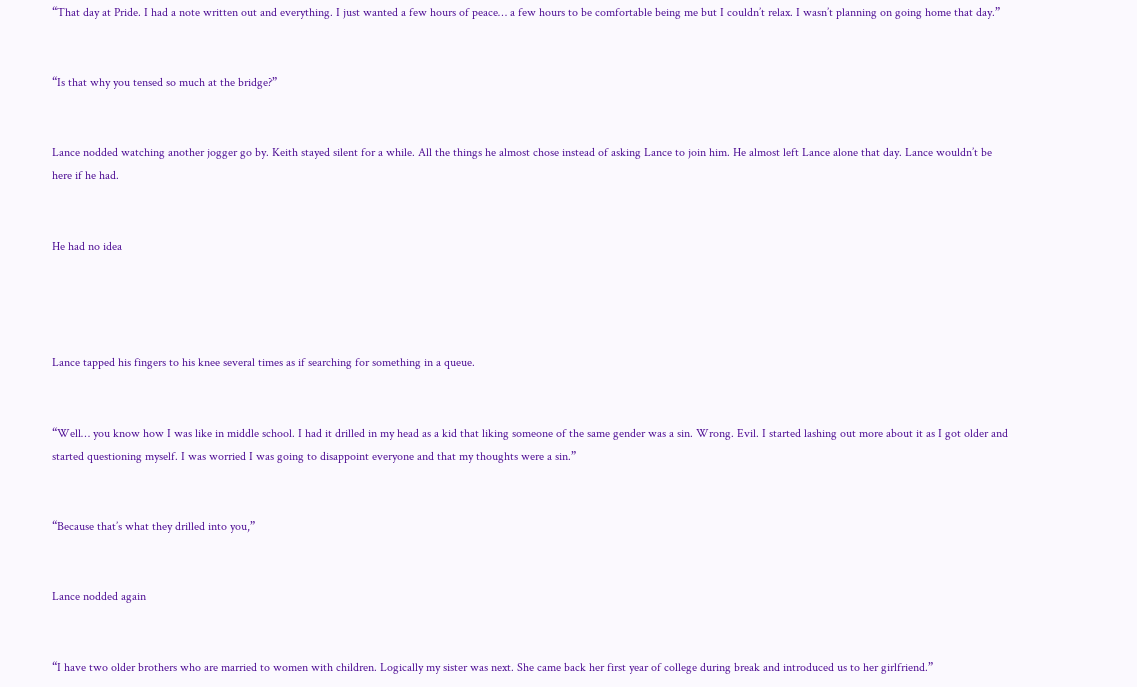“That day at Pride. I had a note written out and everything. I just wanted a few hours of peace… a few hours to be comfortable being me but I couldn’t relax. I wasn’t planning on going home that day.”


“Is that why you tensed so much at the bridge?”


Lance nodded watching another jogger go by. Keith stayed silent for a while. All the things he almost chose instead of asking Lance to join him. He almost left Lance alone that day. Lance wouldn’t be here if he had.


He had no idea




Lance tapped his fingers to his knee several times as if searching for something in a queue.


“Well… you know how I was like in middle school. I had it drilled in my head as a kid that liking someone of the same gender was a sin. Wrong. Evil. I started lashing out more about it as I got older and started questioning myself. I was worried I was going to disappoint everyone and that my thoughts were a sin.”


“Because that’s what they drilled into you,”


Lance nodded again


“I have two older brothers who are married to women with children. Logically my sister was next. She came back her first year of college during break and introduced us to her girlfriend.”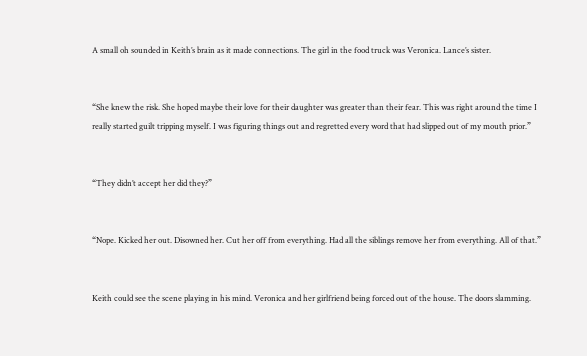A small oh sounded in Keith’s brain as it made connections. The girl in the food truck was Veronica. Lance’s sister.


“She knew the risk. She hoped maybe their love for their daughter was greater than their fear. This was right around the time I really started guilt tripping myself. I was figuring things out and regretted every word that had slipped out of my mouth prior.”


“They didn’t accept her did they?”


“Nope. Kicked her out. Disowned her. Cut her off from everything. Had all the siblings remove her from everything. All of that.”


Keith could see the scene playing in his mind. Veronica and her girlfriend being forced out of the house. The doors slamming.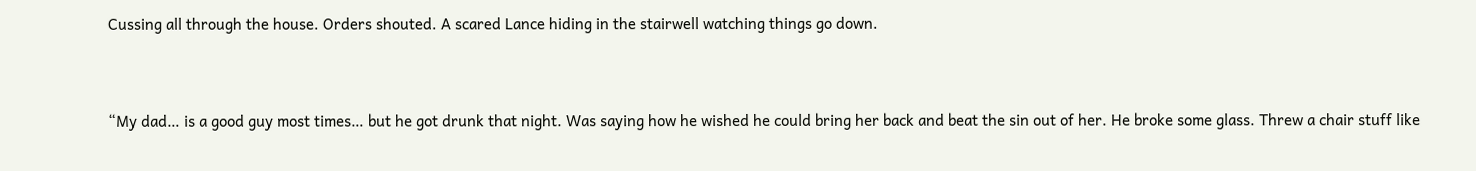Cussing all through the house. Orders shouted. A scared Lance hiding in the stairwell watching things go down.


“My dad… is a good guy most times… but he got drunk that night. Was saying how he wished he could bring her back and beat the sin out of her. He broke some glass. Threw a chair stuff like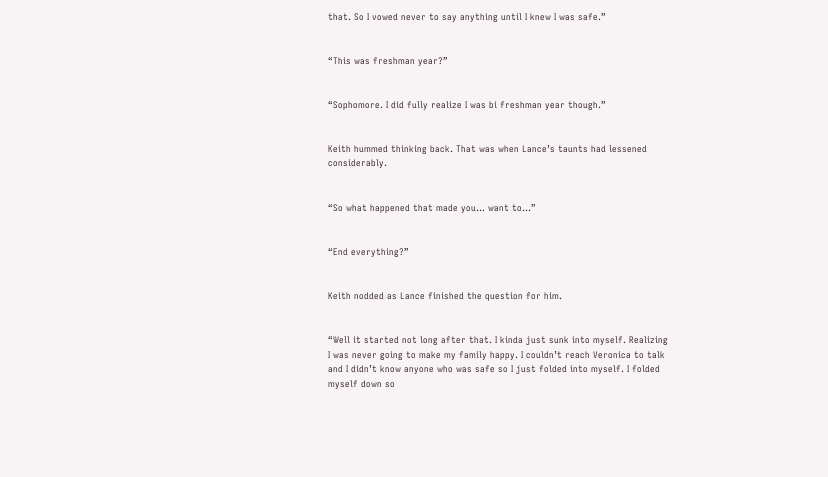that. So I vowed never to say anything until I knew I was safe.”


“This was freshman year?”


“Sophomore. I did fully realize I was bi freshman year though.”


Keith hummed thinking back. That was when Lance’s taunts had lessened considerably.


“So what happened that made you… want to…”


“End everything?”


Keith nodded as Lance finished the question for him.


“Well it started not long after that. I kinda just sunk into myself. Realizing I was never going to make my family happy. I couldn’t reach Veronica to talk and I didn’t know anyone who was safe so I just folded into myself. I folded myself down so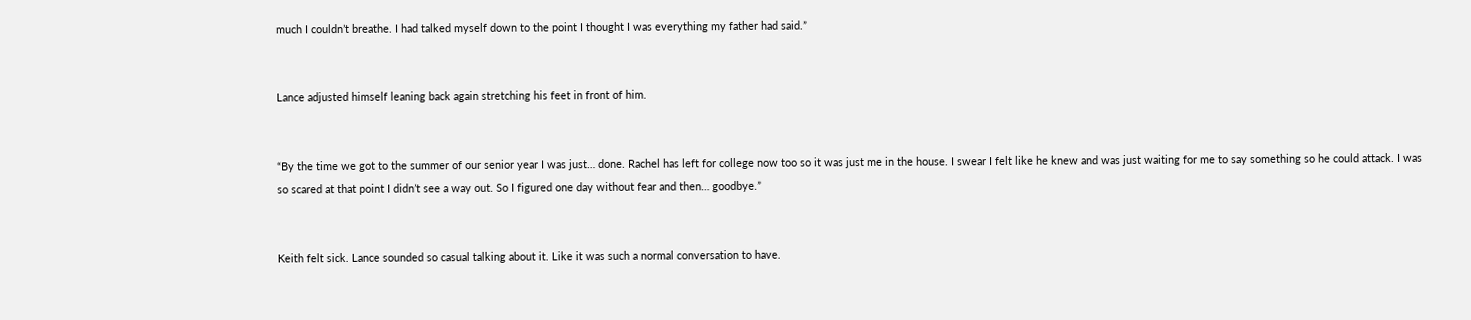much I couldn’t breathe. I had talked myself down to the point I thought I was everything my father had said.”


Lance adjusted himself leaning back again stretching his feet in front of him.


“By the time we got to the summer of our senior year I was just… done. Rachel has left for college now too so it was just me in the house. I swear I felt like he knew and was just waiting for me to say something so he could attack. I was so scared at that point I didn’t see a way out. So I figured one day without fear and then… goodbye.”


Keith felt sick. Lance sounded so casual talking about it. Like it was such a normal conversation to have.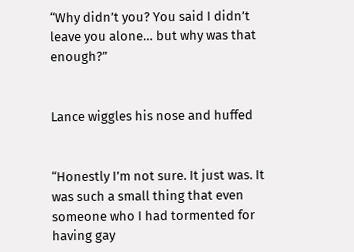“Why didn’t you? You said I didn’t leave you alone… but why was that enough?”


Lance wiggles his nose and huffed


“Honestly I’m not sure. It just was. It was such a small thing that even someone who I had tormented for having gay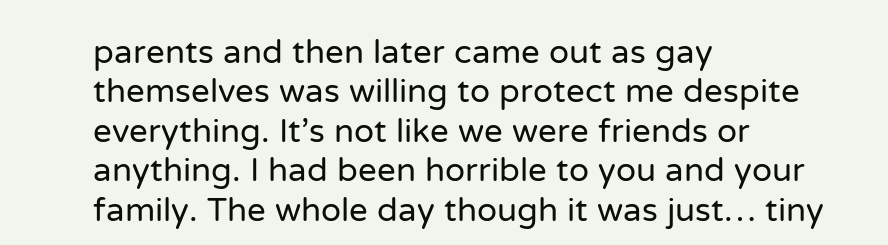parents and then later came out as gay themselves was willing to protect me despite everything. It’s not like we were friends or anything. I had been horrible to you and your family. The whole day though it was just… tiny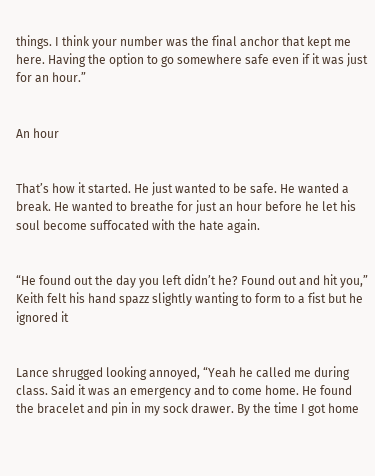things. I think your number was the final anchor that kept me here. Having the option to go somewhere safe even if it was just for an hour.”


An hour


That’s how it started. He just wanted to be safe. He wanted a break. He wanted to breathe for just an hour before he let his soul become suffocated with the hate again.


“He found out the day you left didn’t he? Found out and hit you,” Keith felt his hand spazz slightly wanting to form to a fist but he ignored it


Lance shrugged looking annoyed, “Yeah he called me during class. Said it was an emergency and to come home. He found the bracelet and pin in my sock drawer. By the time I got home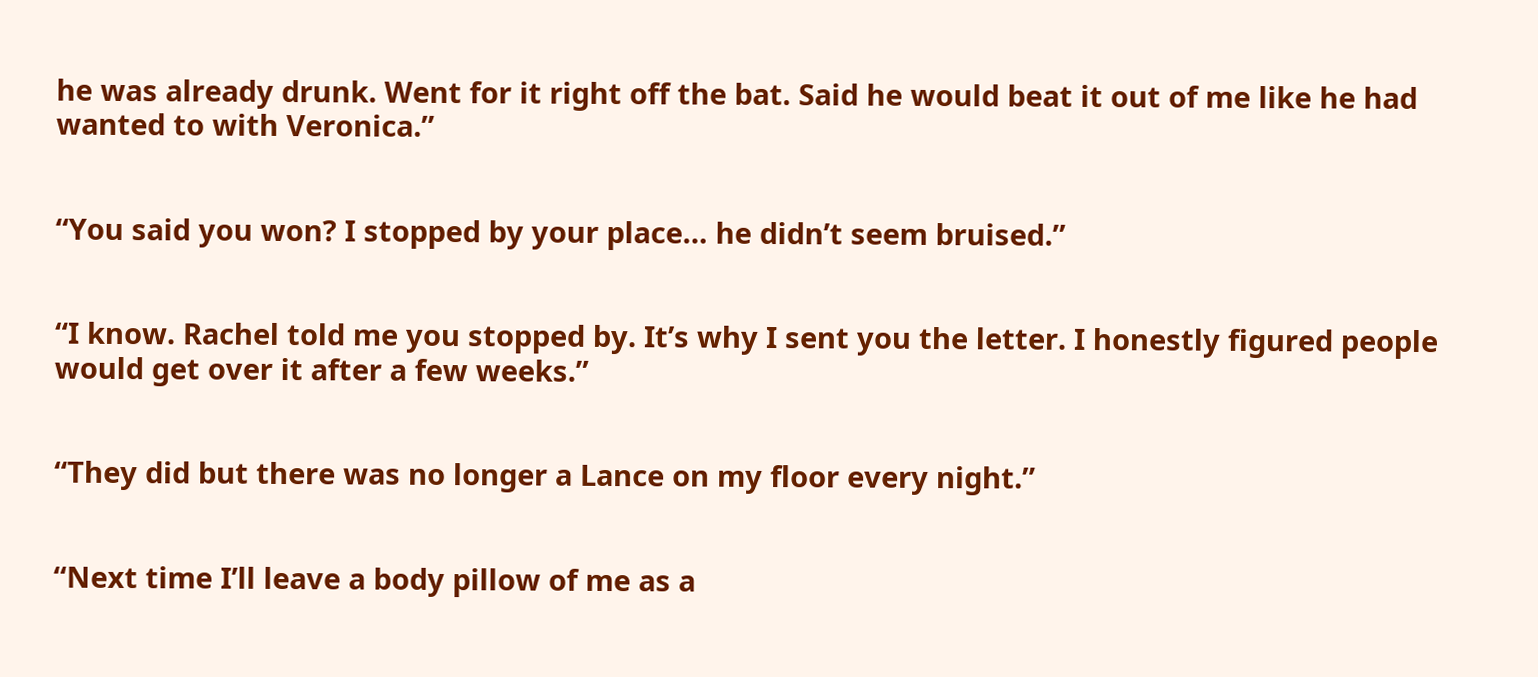he was already drunk. Went for it right off the bat. Said he would beat it out of me like he had wanted to with Veronica.”


“You said you won? I stopped by your place… he didn’t seem bruised.”


“I know. Rachel told me you stopped by. It’s why I sent you the letter. I honestly figured people would get over it after a few weeks.”


“They did but there was no longer a Lance on my floor every night.”


“Next time I’ll leave a body pillow of me as a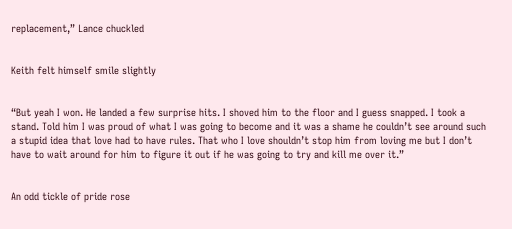replacement,” Lance chuckled


Keith felt himself smile slightly


“But yeah I won. He landed a few surprise hits. I shoved him to the floor and I guess snapped. I took a stand. Told him I was proud of what I was going to become and it was a shame he couldn’t see around such a stupid idea that love had to have rules. That who I love shouldn’t stop him from loving me but I don’t have to wait around for him to figure it out if he was going to try and kill me over it.”


An odd tickle of pride rose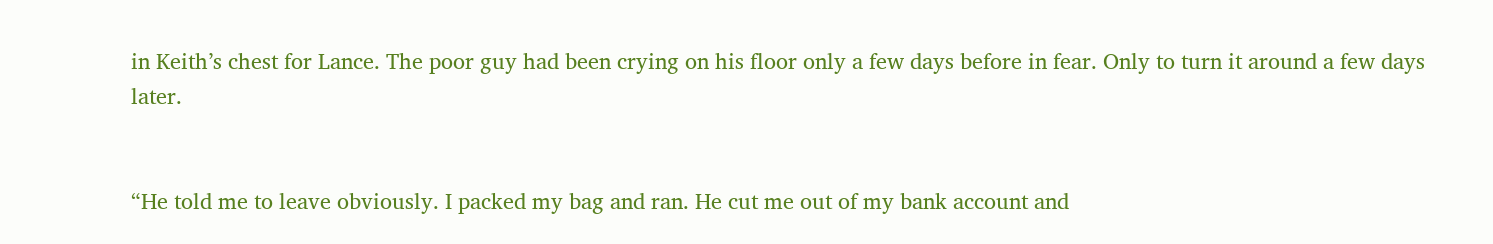in Keith’s chest for Lance. The poor guy had been crying on his floor only a few days before in fear. Only to turn it around a few days later.


“He told me to leave obviously. I packed my bag and ran. He cut me out of my bank account and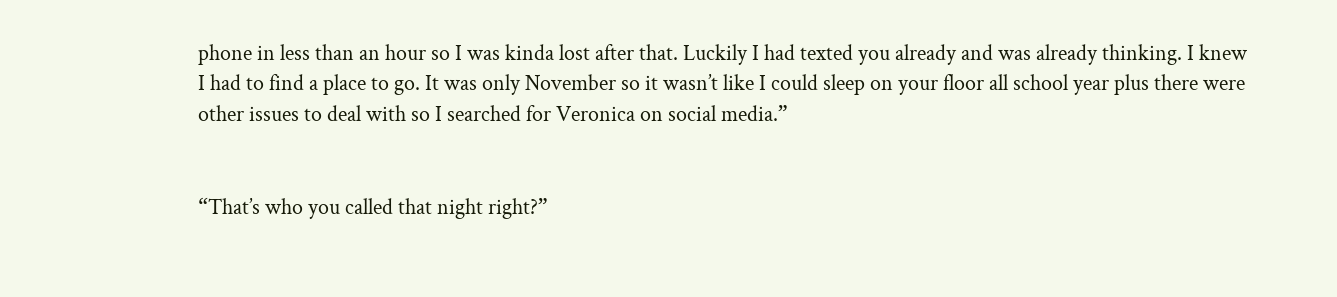phone in less than an hour so I was kinda lost after that. Luckily I had texted you already and was already thinking. I knew I had to find a place to go. It was only November so it wasn’t like I could sleep on your floor all school year plus there were other issues to deal with so I searched for Veronica on social media.”


“That’s who you called that night right?”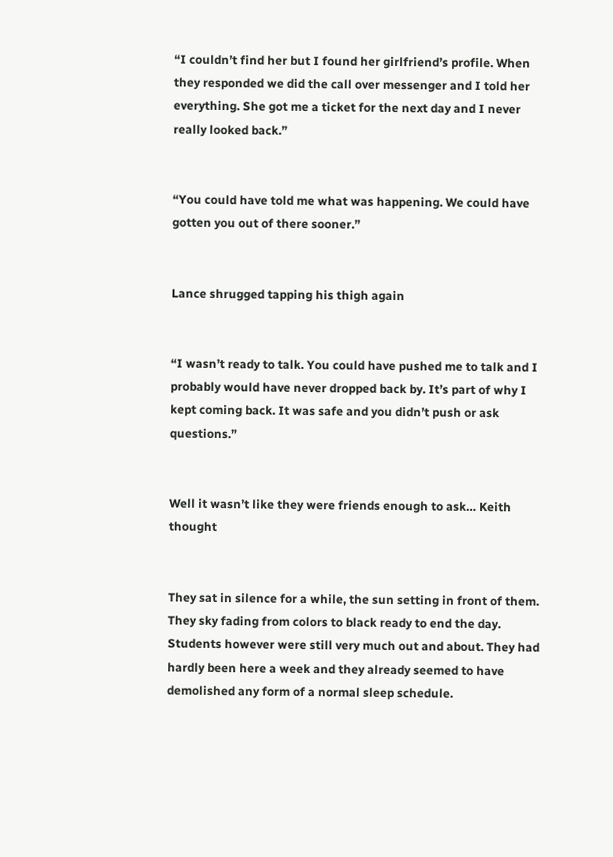“I couldn’t find her but I found her girlfriend’s profile. When they responded we did the call over messenger and I told her everything. She got me a ticket for the next day and I never really looked back.”


“You could have told me what was happening. We could have gotten you out of there sooner.”


Lance shrugged tapping his thigh again


“I wasn’t ready to talk. You could have pushed me to talk and I probably would have never dropped back by. It’s part of why I kept coming back. It was safe and you didn’t push or ask questions.”


Well it wasn’t like they were friends enough to ask… Keith thought


They sat in silence for a while, the sun setting in front of them. They sky fading from colors to black ready to end the day. Students however were still very much out and about. They had hardly been here a week and they already seemed to have demolished any form of a normal sleep schedule.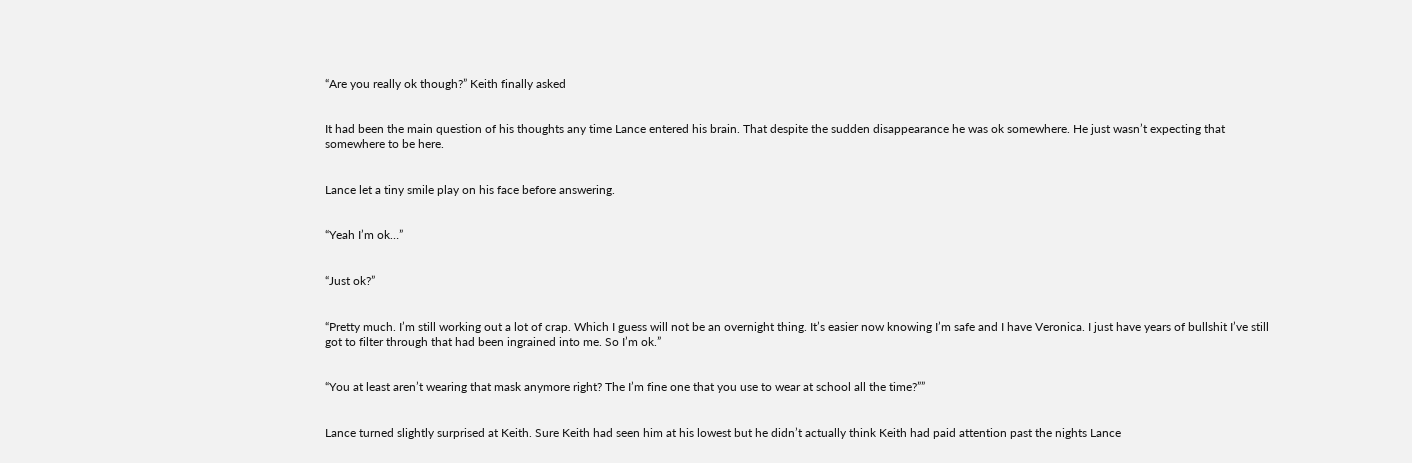“Are you really ok though?” Keith finally asked


It had been the main question of his thoughts any time Lance entered his brain. That despite the sudden disappearance he was ok somewhere. He just wasn’t expecting that somewhere to be here.


Lance let a tiny smile play on his face before answering.


“Yeah I’m ok…”


“Just ok?”


“Pretty much. I’m still working out a lot of crap. Which I guess will not be an overnight thing. It’s easier now knowing I’m safe and I have Veronica. I just have years of bullshit I’ve still got to filter through that had been ingrained into me. So I’m ok.”


“You at least aren’t wearing that mask anymore right? The I’m fine one that you use to wear at school all the time?””


Lance turned slightly surprised at Keith. Sure Keith had seen him at his lowest but he didn’t actually think Keith had paid attention past the nights Lance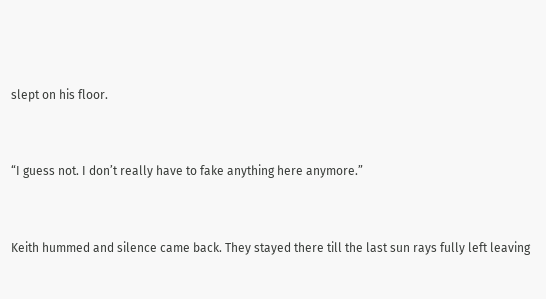slept on his floor.


“I guess not. I don’t really have to fake anything here anymore.”


Keith hummed and silence came back. They stayed there till the last sun rays fully left leaving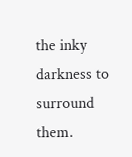the inky darkness to surround them.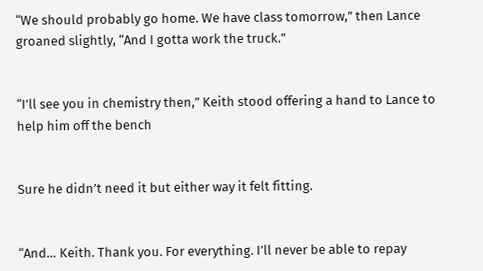“We should probably go home. We have class tomorrow,” then Lance groaned slightly, “And I gotta work the truck.”


“I’ll see you in chemistry then,” Keith stood offering a hand to Lance to help him off the bench


Sure he didn’t need it but either way it felt fitting.


“And… Keith. Thank you. For everything. I’ll never be able to repay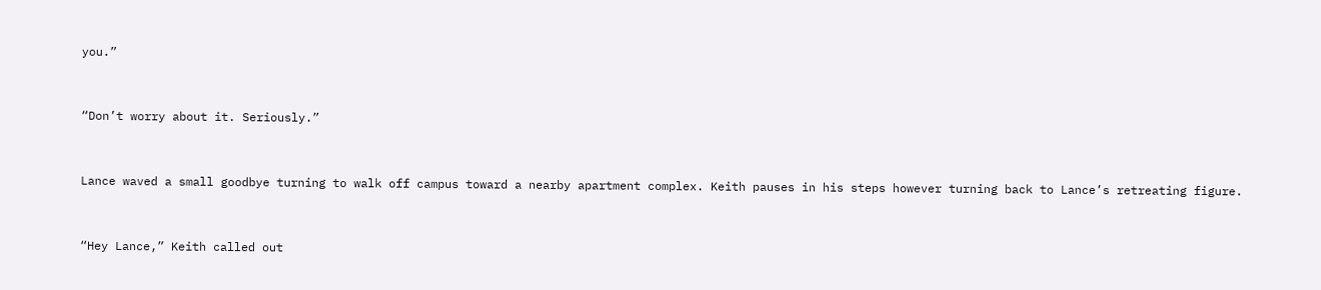you.”


“Don’t worry about it. Seriously.”


Lance waved a small goodbye turning to walk off campus toward a nearby apartment complex. Keith pauses in his steps however turning back to Lance’s retreating figure.


“Hey Lance,” Keith called out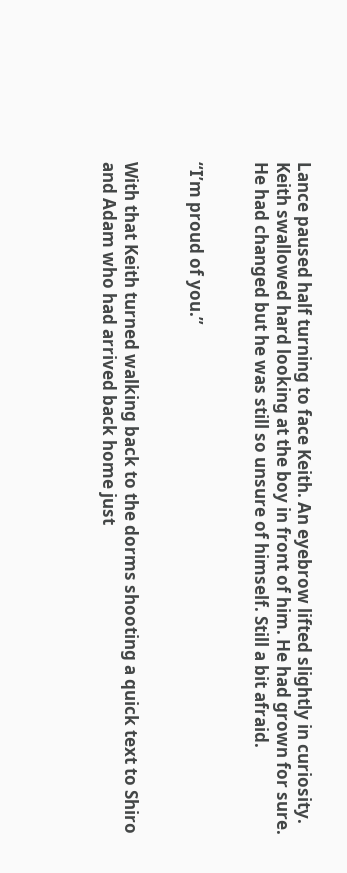Lance paused half turning to face Keith. An eyebrow lifted slightly in curiosity. Keith swallowed hard looking at the boy in front of him. He had grown for sure. He had changed but he was still so unsure of himself. Still a bit afraid.


“I’m proud of you.”


With that Keith turned walking back to the dorms shooting a quick text to Shiro and Adam who had arrived back home just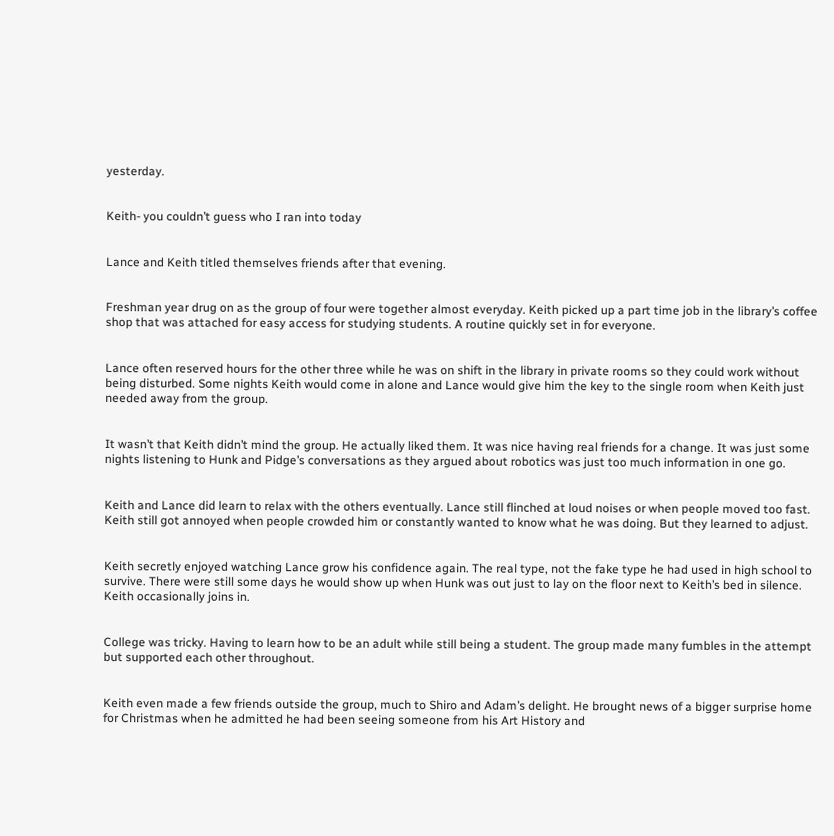yesterday.


Keith- you couldn’t guess who I ran into today


Lance and Keith titled themselves friends after that evening.


Freshman year drug on as the group of four were together almost everyday. Keith picked up a part time job in the library’s coffee shop that was attached for easy access for studying students. A routine quickly set in for everyone.


Lance often reserved hours for the other three while he was on shift in the library in private rooms so they could work without being disturbed. Some nights Keith would come in alone and Lance would give him the key to the single room when Keith just needed away from the group.


It wasn’t that Keith didn’t mind the group. He actually liked them. It was nice having real friends for a change. It was just some nights listening to Hunk and Pidge’s conversations as they argued about robotics was just too much information in one go.


Keith and Lance did learn to relax with the others eventually. Lance still flinched at loud noises or when people moved too fast. Keith still got annoyed when people crowded him or constantly wanted to know what he was doing. But they learned to adjust.


Keith secretly enjoyed watching Lance grow his confidence again. The real type, not the fake type he had used in high school to survive. There were still some days he would show up when Hunk was out just to lay on the floor next to Keith’s bed in silence. Keith occasionally joins in.


College was tricky. Having to learn how to be an adult while still being a student. The group made many fumbles in the attempt but supported each other throughout.


Keith even made a few friends outside the group, much to Shiro and Adam’s delight. He brought news of a bigger surprise home for Christmas when he admitted he had been seeing someone from his Art History and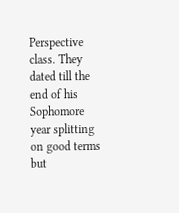Perspective class. They dated till the end of his Sophomore year splitting on good terms but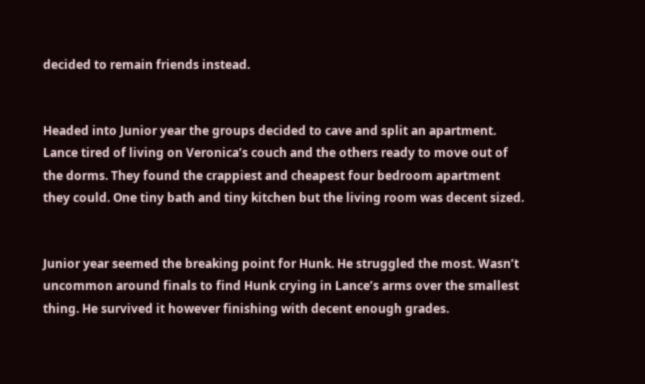decided to remain friends instead.


Headed into Junior year the groups decided to cave and split an apartment. Lance tired of living on Veronica’s couch and the others ready to move out of the dorms. They found the crappiest and cheapest four bedroom apartment they could. One tiny bath and tiny kitchen but the living room was decent sized.


Junior year seemed the breaking point for Hunk. He struggled the most. Wasn’t uncommon around finals to find Hunk crying in Lance’s arms over the smallest thing. He survived it however finishing with decent enough grades.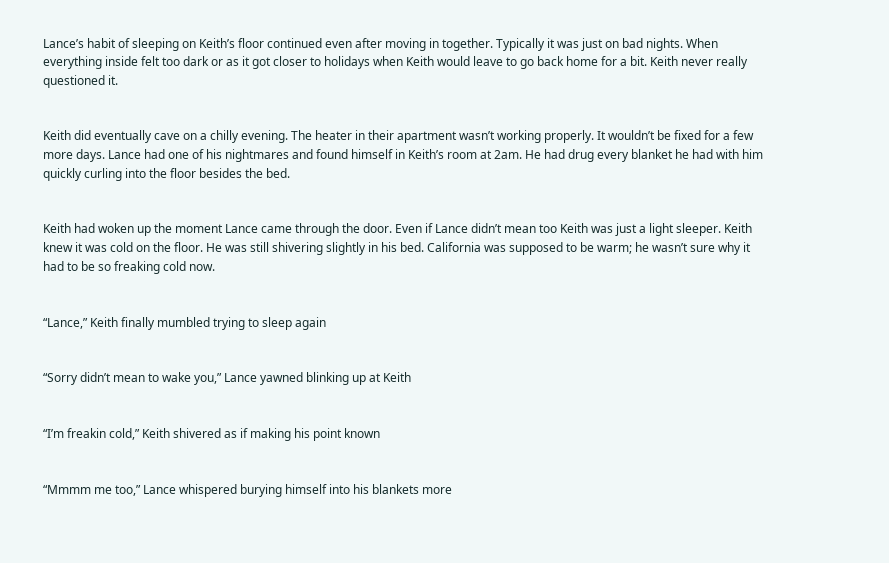Lance’s habit of sleeping on Keith’s floor continued even after moving in together. Typically it was just on bad nights. When everything inside felt too dark or as it got closer to holidays when Keith would leave to go back home for a bit. Keith never really questioned it.


Keith did eventually cave on a chilly evening. The heater in their apartment wasn’t working properly. It wouldn’t be fixed for a few more days. Lance had one of his nightmares and found himself in Keith’s room at 2am. He had drug every blanket he had with him quickly curling into the floor besides the bed.


Keith had woken up the moment Lance came through the door. Even if Lance didn’t mean too Keith was just a light sleeper. Keith knew it was cold on the floor. He was still shivering slightly in his bed. California was supposed to be warm; he wasn’t sure why it had to be so freaking cold now.


“Lance,” Keith finally mumbled trying to sleep again


“Sorry didn’t mean to wake you,” Lance yawned blinking up at Keith


“I’m freakin cold,” Keith shivered as if making his point known


“Mmmm me too,” Lance whispered burying himself into his blankets more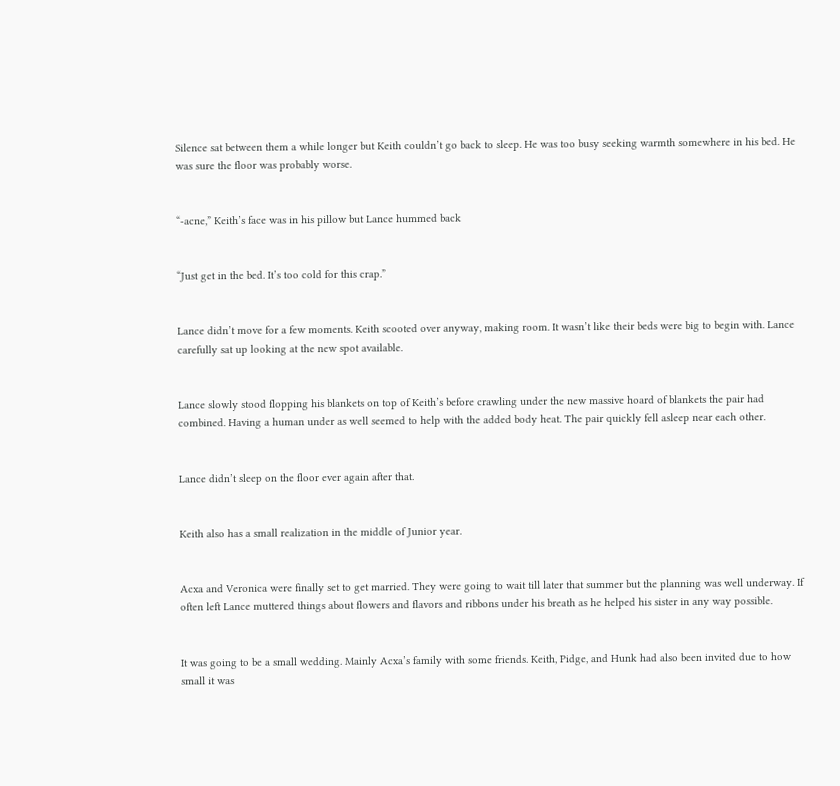Silence sat between them a while longer but Keith couldn’t go back to sleep. He was too busy seeking warmth somewhere in his bed. He was sure the floor was probably worse.


“-acne,” Keith’s face was in his pillow but Lance hummed back


“Just get in the bed. It’s too cold for this crap.”


Lance didn’t move for a few moments. Keith scooted over anyway, making room. It wasn’t like their beds were big to begin with. Lance carefully sat up looking at the new spot available.


Lance slowly stood flopping his blankets on top of Keith’s before crawling under the new massive hoard of blankets the pair had combined. Having a human under as well seemed to help with the added body heat. The pair quickly fell asleep near each other.


Lance didn’t sleep on the floor ever again after that.


Keith also has a small realization in the middle of Junior year.


Acxa and Veronica were finally set to get married. They were going to wait till later that summer but the planning was well underway. If often left Lance muttered things about flowers and flavors and ribbons under his breath as he helped his sister in any way possible.


It was going to be a small wedding. Mainly Acxa’s family with some friends. Keith, Pidge, and Hunk had also been invited due to how small it was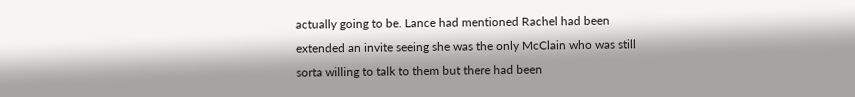actually going to be. Lance had mentioned Rachel had been extended an invite seeing she was the only McClain who was still sorta willing to talk to them but there had been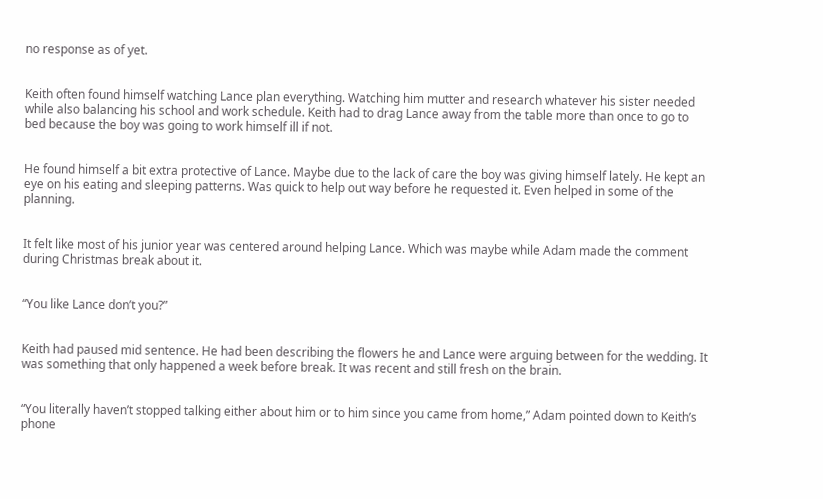no response as of yet.


Keith often found himself watching Lance plan everything. Watching him mutter and research whatever his sister needed while also balancing his school and work schedule. Keith had to drag Lance away from the table more than once to go to bed because the boy was going to work himself ill if not.


He found himself a bit extra protective of Lance. Maybe due to the lack of care the boy was giving himself lately. He kept an eye on his eating and sleeping patterns. Was quick to help out way before he requested it. Even helped in some of the planning.


It felt like most of his junior year was centered around helping Lance. Which was maybe while Adam made the comment during Christmas break about it.


“You like Lance don’t you?”


Keith had paused mid sentence. He had been describing the flowers he and Lance were arguing between for the wedding. It was something that only happened a week before break. It was recent and still fresh on the brain.


“You literally haven’t stopped talking either about him or to him since you came from home,” Adam pointed down to Keith’s phone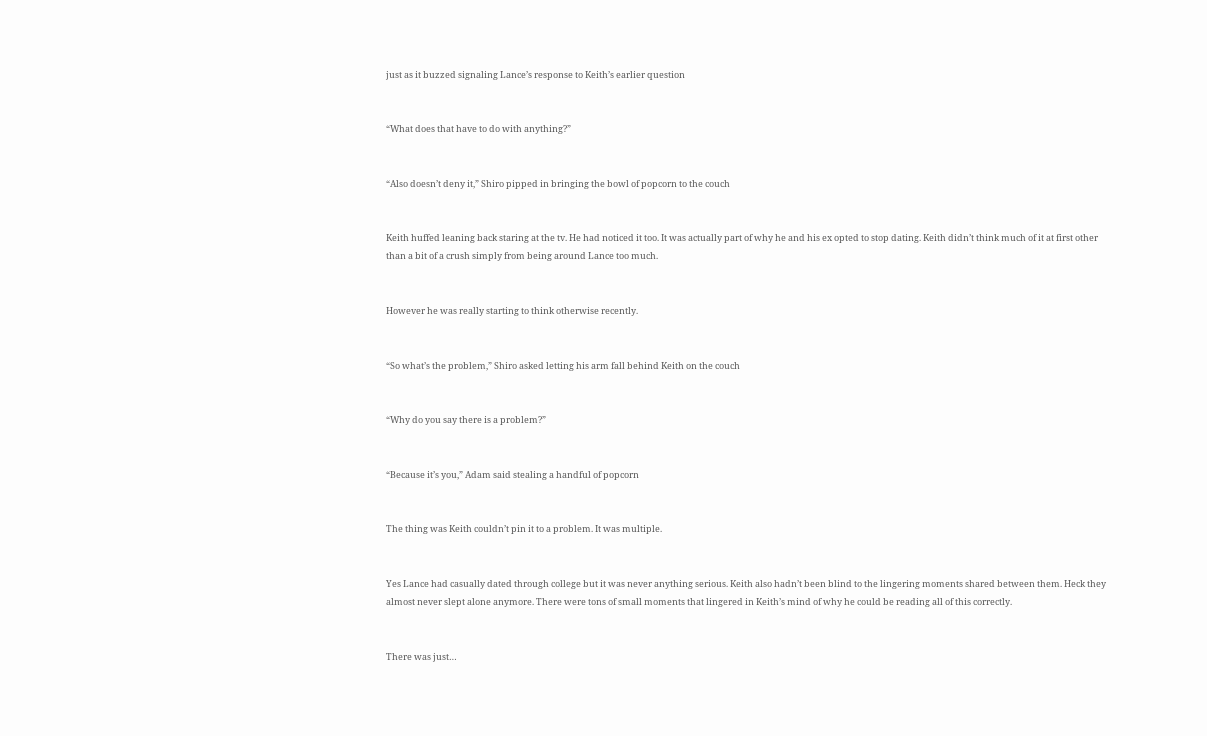just as it buzzed signaling Lance’s response to Keith’s earlier question


“What does that have to do with anything?”


“Also doesn’t deny it,” Shiro pipped in bringing the bowl of popcorn to the couch


Keith huffed leaning back staring at the tv. He had noticed it too. It was actually part of why he and his ex opted to stop dating. Keith didn’t think much of it at first other than a bit of a crush simply from being around Lance too much.


However he was really starting to think otherwise recently.


“So what’s the problem,” Shiro asked letting his arm fall behind Keith on the couch


“Why do you say there is a problem?”


“Because it’s you,” Adam said stealing a handful of popcorn


The thing was Keith couldn’t pin it to a problem. It was multiple.


Yes Lance had casually dated through college but it was never anything serious. Keith also hadn’t been blind to the lingering moments shared between them. Heck they almost never slept alone anymore. There were tons of small moments that lingered in Keith’s mind of why he could be reading all of this correctly.


There was just…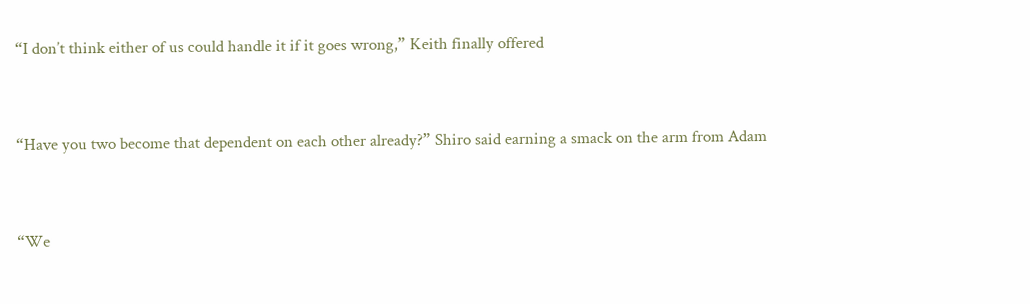“I don’t think either of us could handle it if it goes wrong,” Keith finally offered


“Have you two become that dependent on each other already?” Shiro said earning a smack on the arm from Adam


“We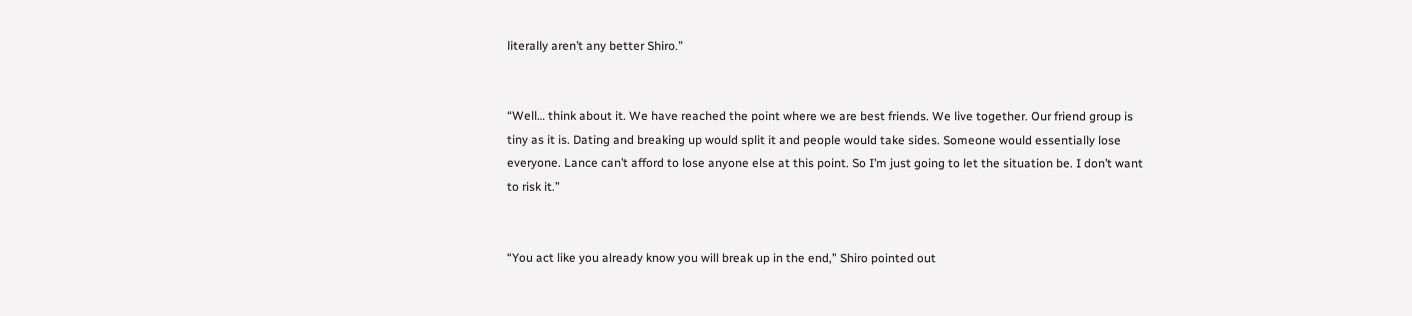literally aren’t any better Shiro.”


“Well… think about it. We have reached the point where we are best friends. We live together. Our friend group is tiny as it is. Dating and breaking up would split it and people would take sides. Someone would essentially lose everyone. Lance can’t afford to lose anyone else at this point. So I’m just going to let the situation be. I don’t want to risk it.”


“You act like you already know you will break up in the end,” Shiro pointed out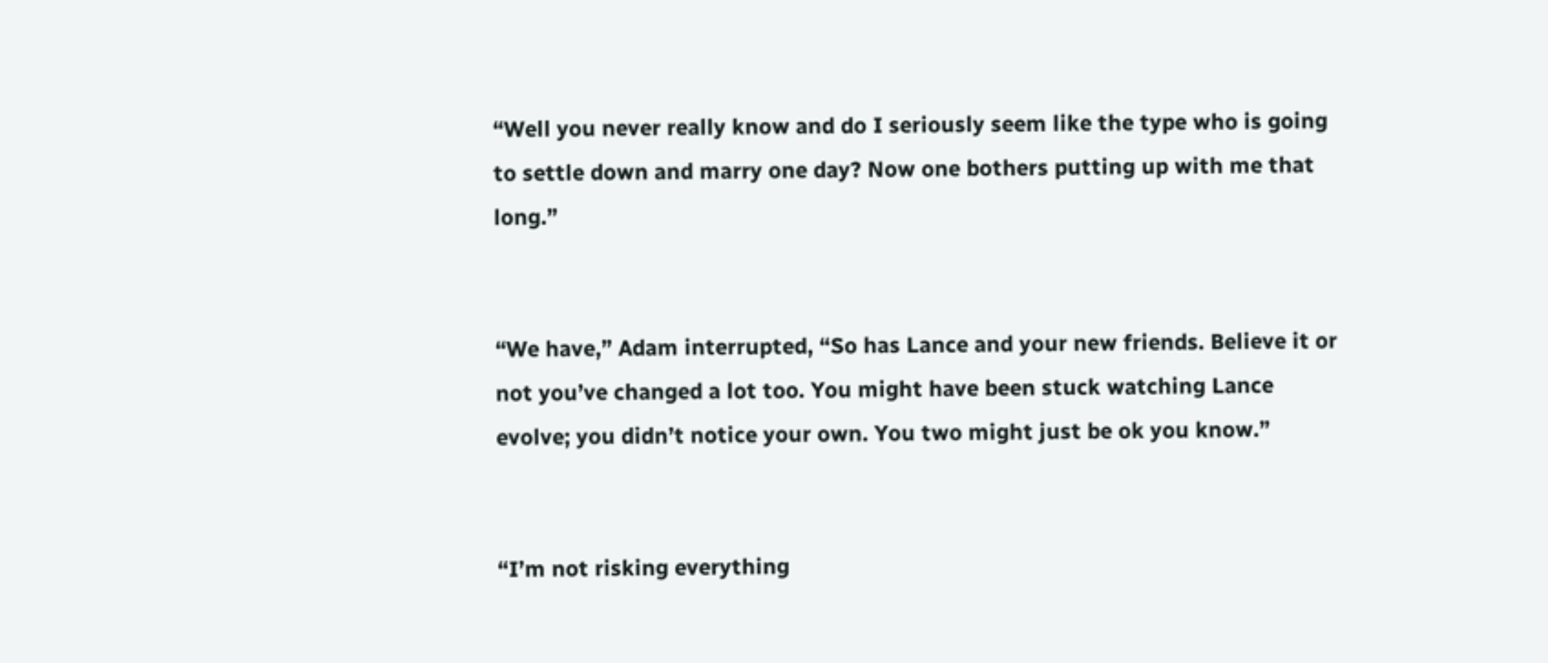“Well you never really know and do I seriously seem like the type who is going to settle down and marry one day? Now one bothers putting up with me that long.”


“We have,” Adam interrupted, “So has Lance and your new friends. Believe it or not you’ve changed a lot too. You might have been stuck watching Lance evolve; you didn’t notice your own. You two might just be ok you know.”


“I’m not risking everything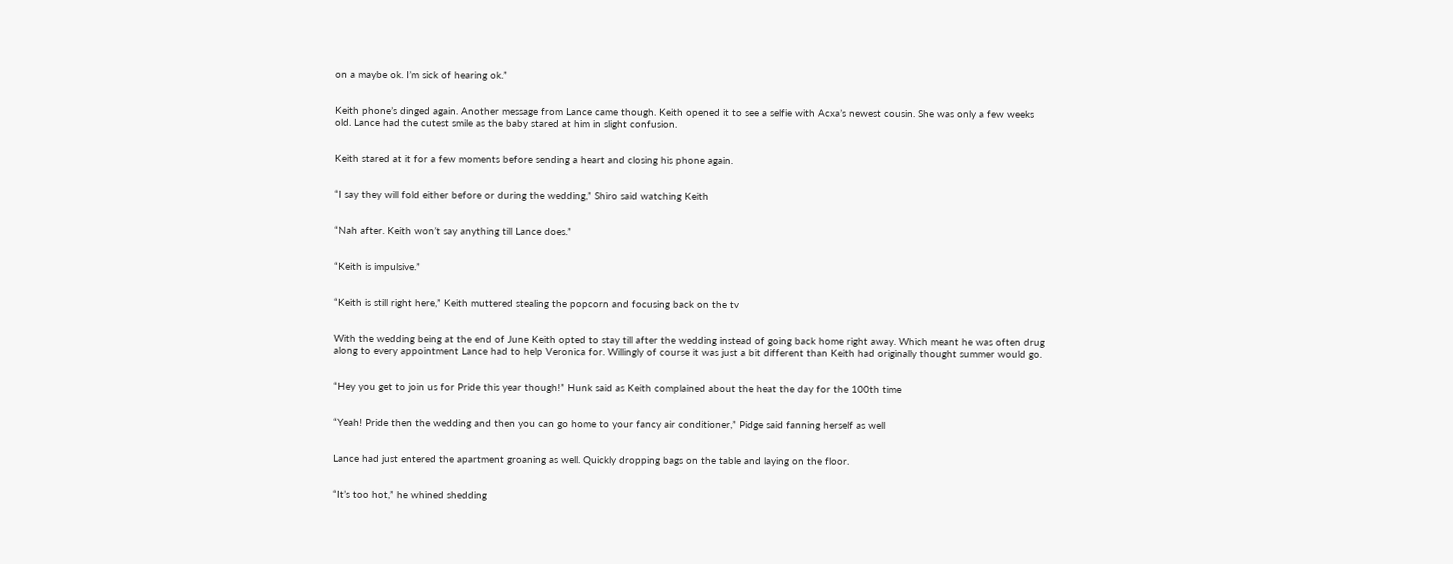on a maybe ok. I’m sick of hearing ok.”


Keith phone’s dinged again. Another message from Lance came though. Keith opened it to see a selfie with Acxa’s newest cousin. She was only a few weeks old. Lance had the cutest smile as the baby stared at him in slight confusion.


Keith stared at it for a few moments before sending a heart and closing his phone again.


“I say they will fold either before or during the wedding,” Shiro said watching Keith


“Nah after. Keith won’t say anything till Lance does.”


“Keith is impulsive.”


“Keith is still right here,” Keith muttered stealing the popcorn and focusing back on the tv


With the wedding being at the end of June Keith opted to stay till after the wedding instead of going back home right away. Which meant he was often drug along to every appointment Lance had to help Veronica for. Willingly of course it was just a bit different than Keith had originally thought summer would go.


“Hey you get to join us for Pride this year though!” Hunk said as Keith complained about the heat the day for the 100th time


“Yeah! Pride then the wedding and then you can go home to your fancy air conditioner,” Pidge said fanning herself as well


Lance had just entered the apartment groaning as well. Quickly dropping bags on the table and laying on the floor.


“It’s too hot,” he whined shedding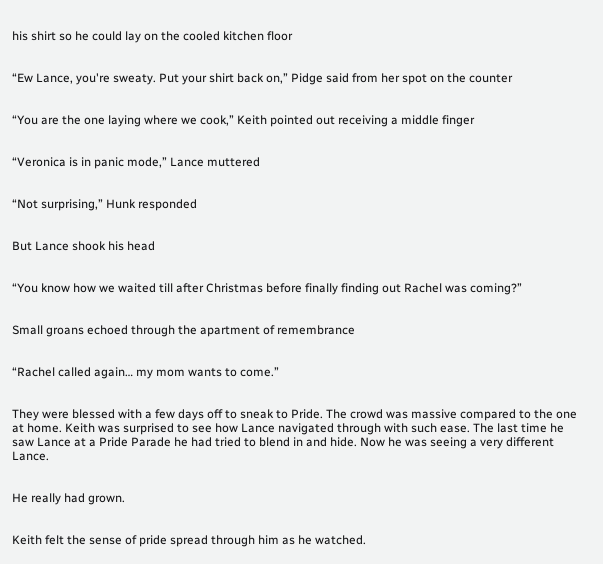his shirt so he could lay on the cooled kitchen floor


“Ew Lance, you're sweaty. Put your shirt back on,” Pidge said from her spot on the counter


“You are the one laying where we cook,” Keith pointed out receiving a middle finger


“Veronica is in panic mode,” Lance muttered


“Not surprising,” Hunk responded


But Lance shook his head


“You know how we waited till after Christmas before finally finding out Rachel was coming?”


Small groans echoed through the apartment of remembrance


“Rachel called again… my mom wants to come.”


They were blessed with a few days off to sneak to Pride. The crowd was massive compared to the one at home. Keith was surprised to see how Lance navigated through with such ease. The last time he saw Lance at a Pride Parade he had tried to blend in and hide. Now he was seeing a very different Lance.


He really had grown.


Keith felt the sense of pride spread through him as he watched.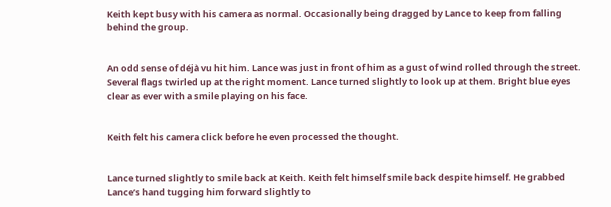Keith kept busy with his camera as normal. Occasionally being dragged by Lance to keep from falling behind the group.


An odd sense of déjà vu hit him. Lance was just in front of him as a gust of wind rolled through the street. Several flags twirled up at the right moment. Lance turned slightly to look up at them. Bright blue eyes clear as ever with a smile playing on his face.


Keith felt his camera click before he even processed the thought.


Lance turned slightly to smile back at Keith. Keith felt himself smile back despite himself. He grabbed Lance’s hand tugging him forward slightly to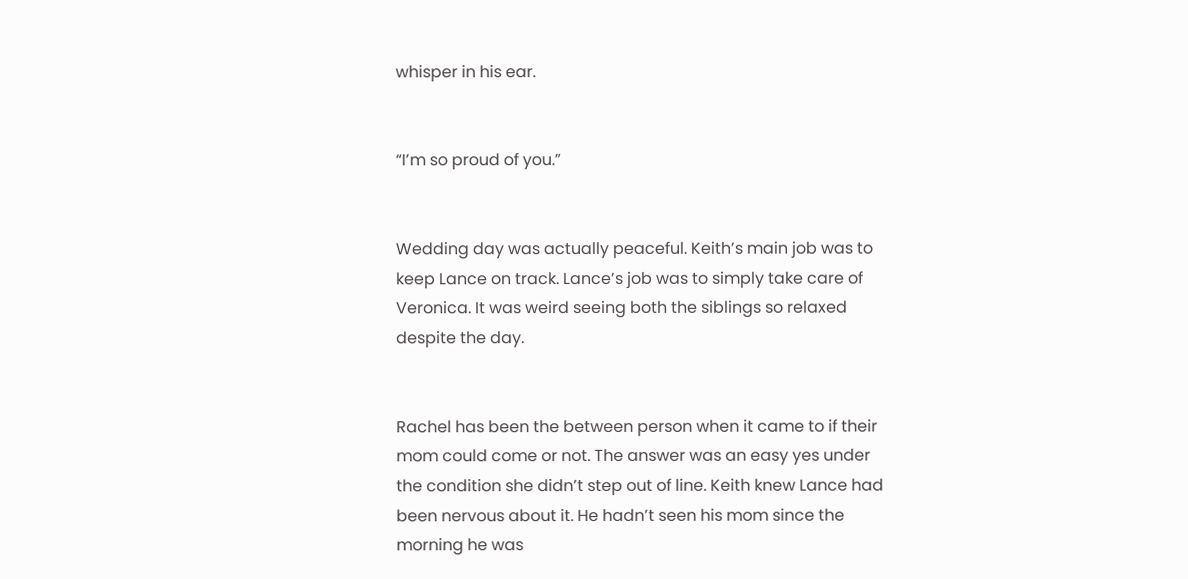whisper in his ear.


“I’m so proud of you.”


Wedding day was actually peaceful. Keith’s main job was to keep Lance on track. Lance’s job was to simply take care of Veronica. It was weird seeing both the siblings so relaxed despite the day.


Rachel has been the between person when it came to if their mom could come or not. The answer was an easy yes under the condition she didn’t step out of line. Keith knew Lance had been nervous about it. He hadn’t seen his mom since the morning he was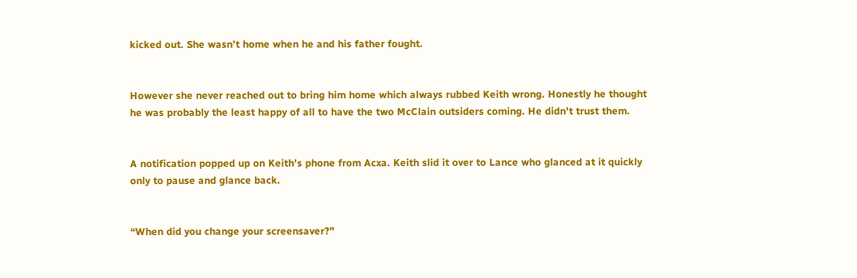kicked out. She wasn’t home when he and his father fought.


However she never reached out to bring him home which always rubbed Keith wrong. Honestly he thought he was probably the least happy of all to have the two McClain outsiders coming. He didn’t trust them.


A notification popped up on Keith’s phone from Acxa. Keith slid it over to Lance who glanced at it quickly only to pause and glance back.


“When did you change your screensaver?”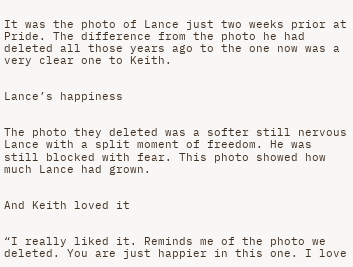It was the photo of Lance just two weeks prior at Pride. The difference from the photo he had deleted all those years ago to the one now was a very clear one to Keith.


Lance’s happiness


The photo they deleted was a softer still nervous Lance with a split moment of freedom. He was still blocked with fear. This photo showed how much Lance had grown.


And Keith loved it


“I really liked it. Reminds me of the photo we deleted. You are just happier in this one. I love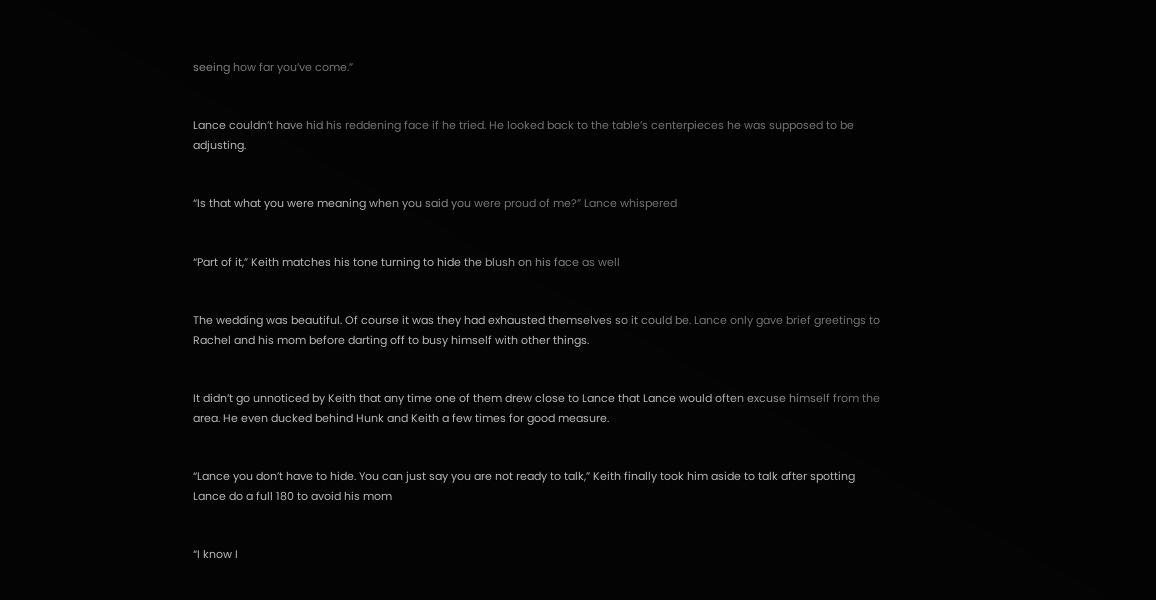seeing how far you’ve come.”


Lance couldn’t have hid his reddening face if he tried. He looked back to the table’s centerpieces he was supposed to be adjusting.


“Is that what you were meaning when you said you were proud of me?” Lance whispered


“Part of it,” Keith matches his tone turning to hide the blush on his face as well


The wedding was beautiful. Of course it was they had exhausted themselves so it could be. Lance only gave brief greetings to Rachel and his mom before darting off to busy himself with other things.


It didn’t go unnoticed by Keith that any time one of them drew close to Lance that Lance would often excuse himself from the area. He even ducked behind Hunk and Keith a few times for good measure.


“Lance you don’t have to hide. You can just say you are not ready to talk,” Keith finally took him aside to talk after spotting Lance do a full 180 to avoid his mom


“I know I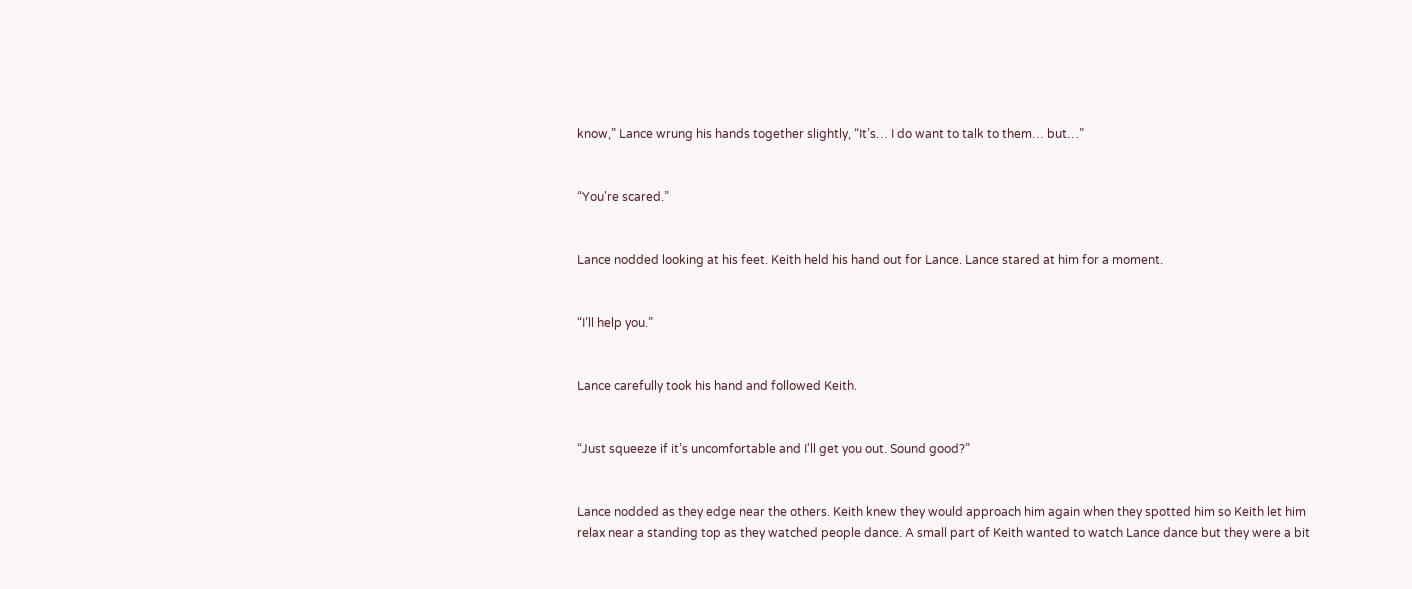know,” Lance wrung his hands together slightly, “It’s… I do want to talk to them… but…”


“You're scared.”


Lance nodded looking at his feet. Keith held his hand out for Lance. Lance stared at him for a moment.


“I’ll help you.”


Lance carefully took his hand and followed Keith.


“Just squeeze if it’s uncomfortable and I'll get you out. Sound good?”


Lance nodded as they edge near the others. Keith knew they would approach him again when they spotted him so Keith let him relax near a standing top as they watched people dance. A small part of Keith wanted to watch Lance dance but they were a bit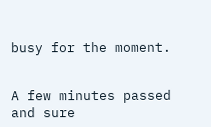busy for the moment.


A few minutes passed and sure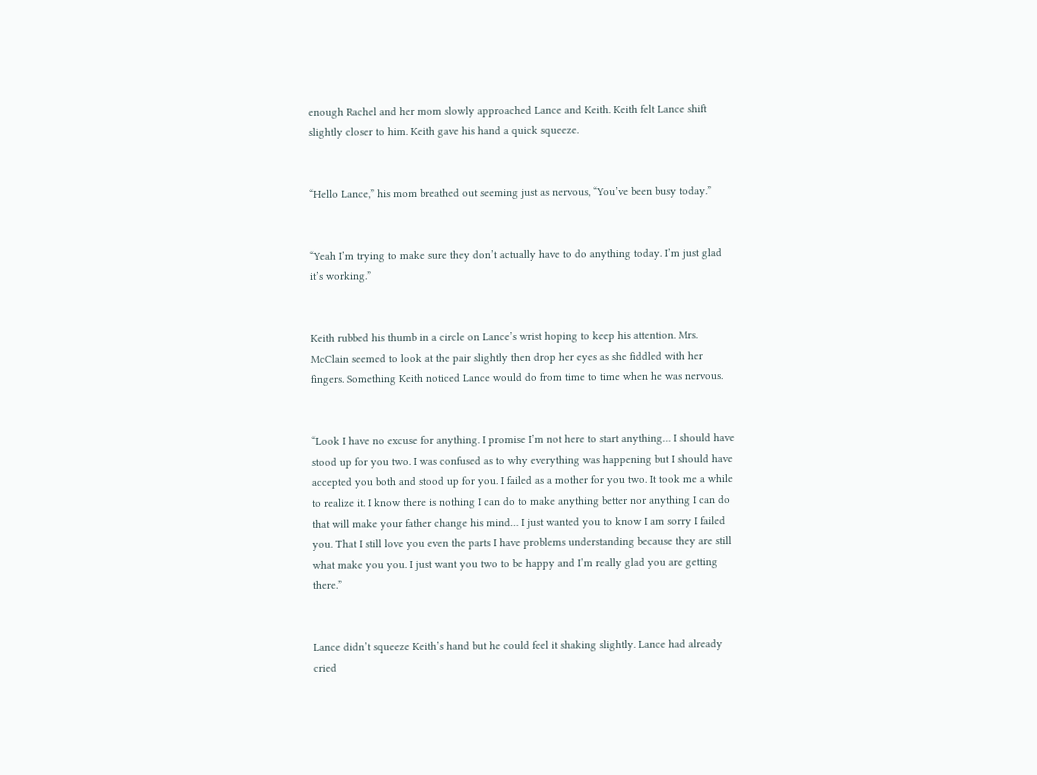enough Rachel and her mom slowly approached Lance and Keith. Keith felt Lance shift slightly closer to him. Keith gave his hand a quick squeeze.


“Hello Lance,” his mom breathed out seeming just as nervous, “You’ve been busy today.”


“Yeah I’m trying to make sure they don’t actually have to do anything today. I’m just glad it’s working.”


Keith rubbed his thumb in a circle on Lance’s wrist hoping to keep his attention. Mrs. McClain seemed to look at the pair slightly then drop her eyes as she fiddled with her fingers. Something Keith noticed Lance would do from time to time when he was nervous.


“Look I have no excuse for anything. I promise I’m not here to start anything… I should have stood up for you two. I was confused as to why everything was happening but I should have accepted you both and stood up for you. I failed as a mother for you two. It took me a while to realize it. I know there is nothing I can do to make anything better nor anything I can do that will make your father change his mind… I just wanted you to know I am sorry I failed you. That I still love you even the parts I have problems understanding because they are still what make you you. I just want you two to be happy and I’m really glad you are getting there.”


Lance didn’t squeeze Keith’s hand but he could feel it shaking slightly. Lance had already cried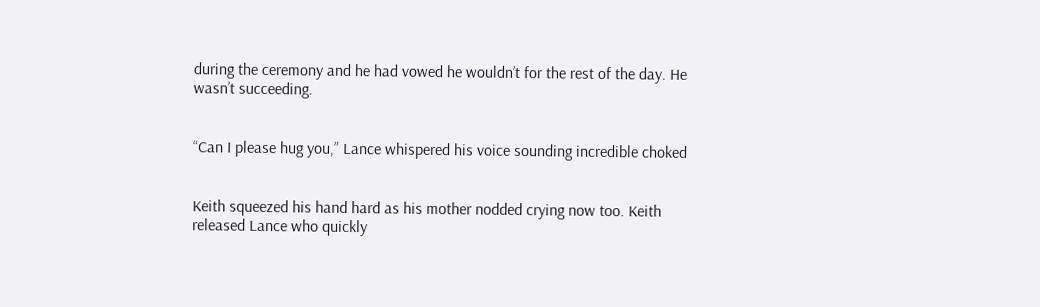during the ceremony and he had vowed he wouldn’t for the rest of the day. He wasn’t succeeding.


“Can I please hug you,” Lance whispered his voice sounding incredible choked


Keith squeezed his hand hard as his mother nodded crying now too. Keith released Lance who quickly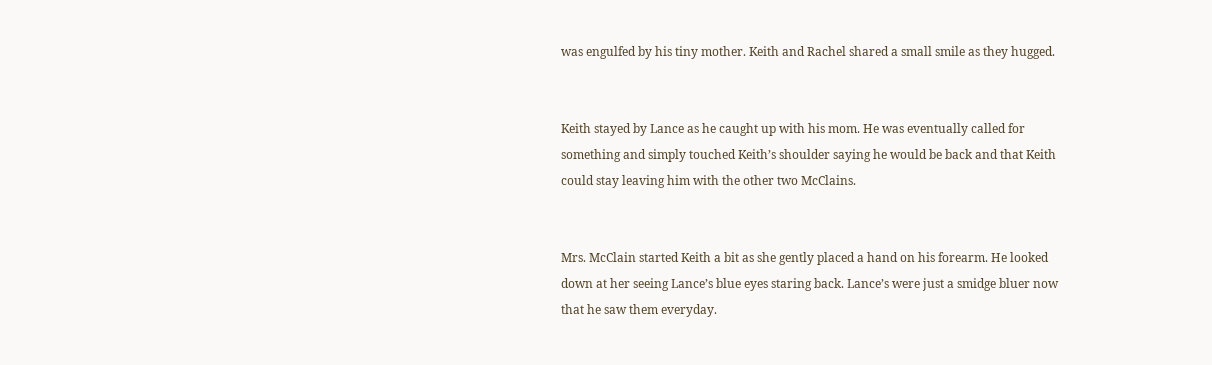was engulfed by his tiny mother. Keith and Rachel shared a small smile as they hugged.


Keith stayed by Lance as he caught up with his mom. He was eventually called for something and simply touched Keith’s shoulder saying he would be back and that Keith could stay leaving him with the other two McClains.


Mrs. McClain started Keith a bit as she gently placed a hand on his forearm. He looked down at her seeing Lance’s blue eyes staring back. Lance’s were just a smidge bluer now that he saw them everyday.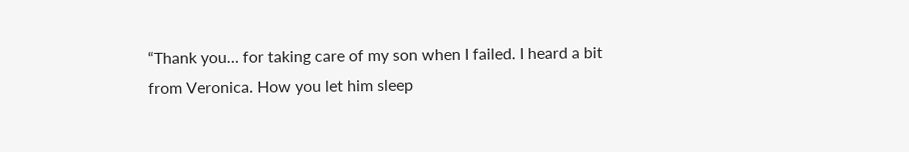“Thank you… for taking care of my son when I failed. I heard a bit from Veronica. How you let him sleep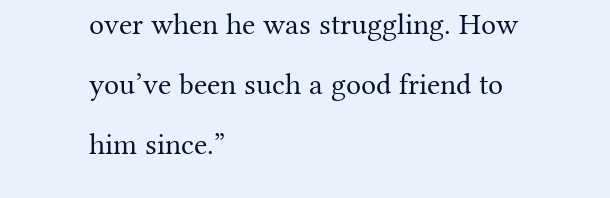over when he was struggling. How you’ve been such a good friend to him since.”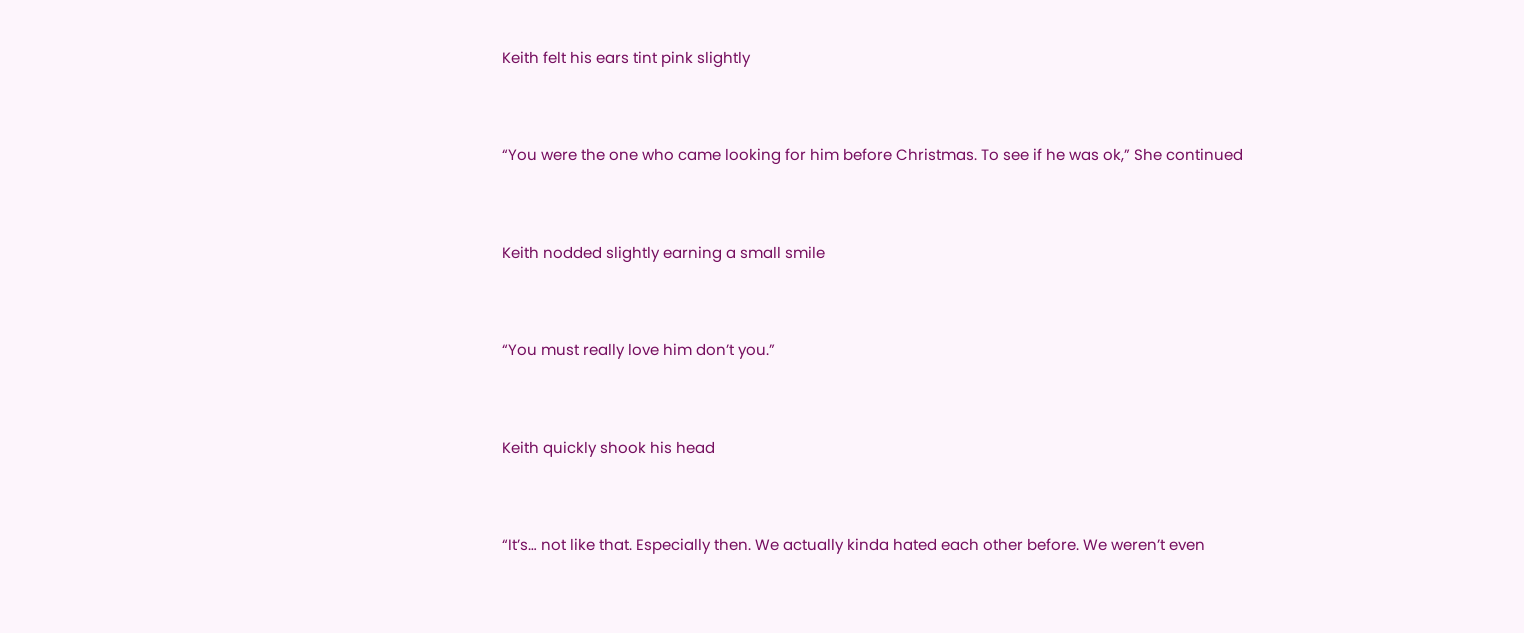Keith felt his ears tint pink slightly


“You were the one who came looking for him before Christmas. To see if he was ok,” She continued


Keith nodded slightly earning a small smile


“You must really love him don’t you.”


Keith quickly shook his head


“It’s… not like that. Especially then. We actually kinda hated each other before. We weren’t even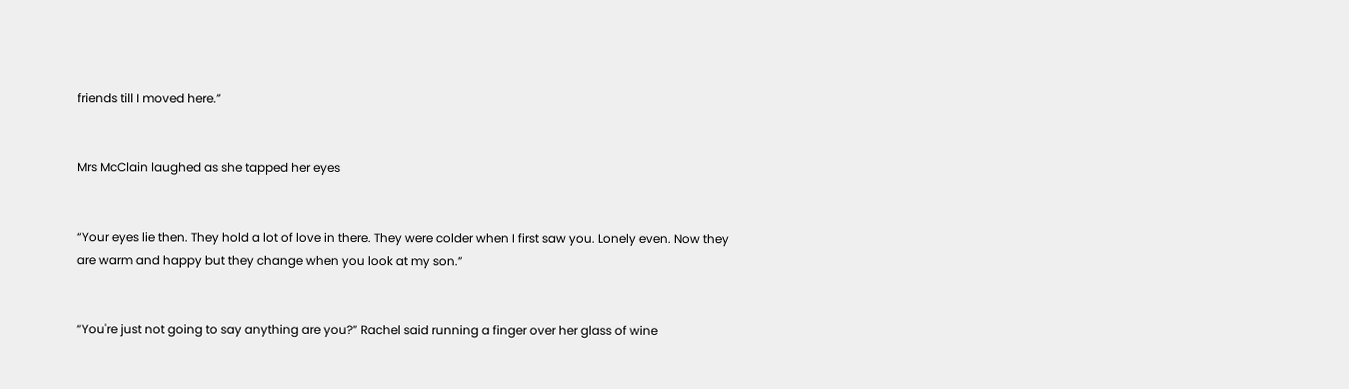friends till I moved here.”


Mrs McClain laughed as she tapped her eyes


“Your eyes lie then. They hold a lot of love in there. They were colder when I first saw you. Lonely even. Now they are warm and happy but they change when you look at my son.”


“You're just not going to say anything are you?” Rachel said running a finger over her glass of wine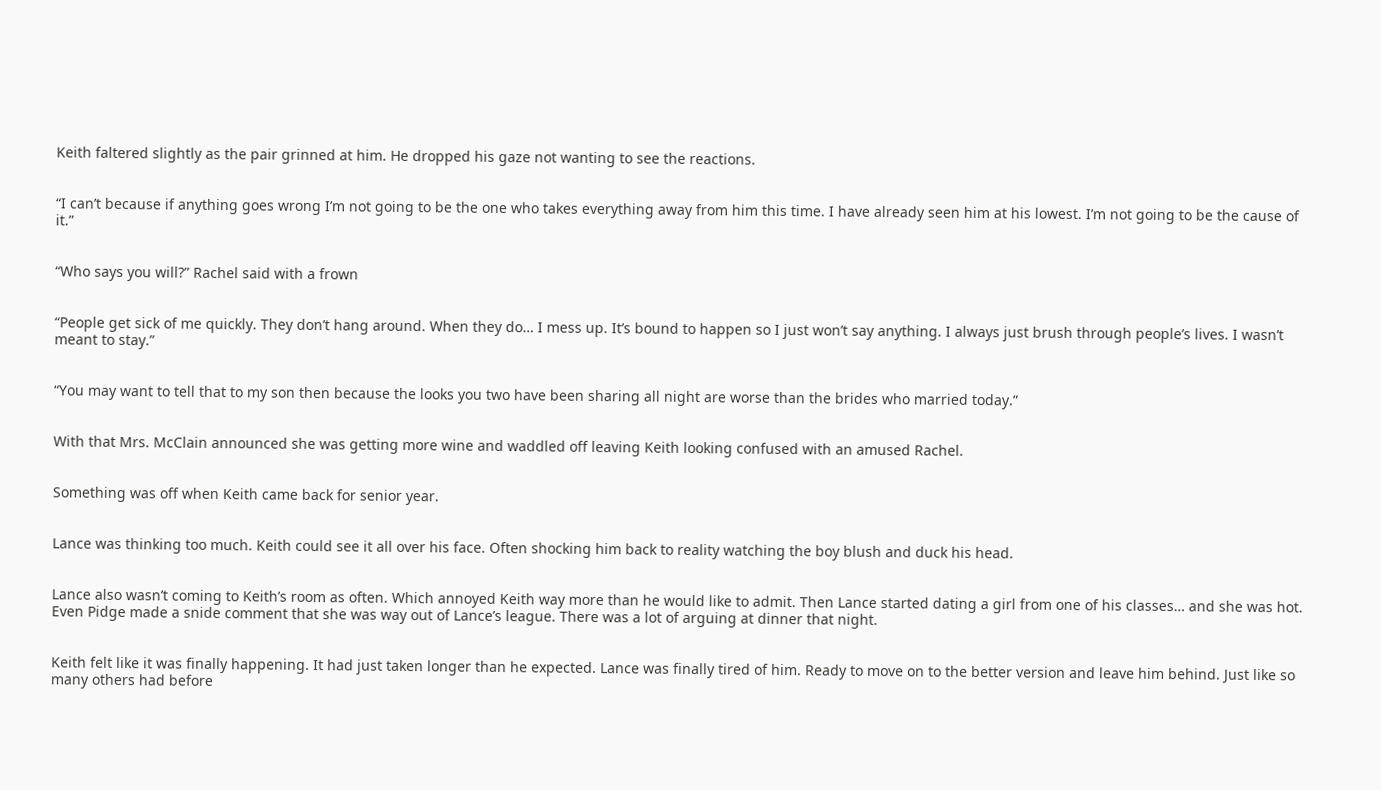Keith faltered slightly as the pair grinned at him. He dropped his gaze not wanting to see the reactions.


“I can’t because if anything goes wrong I’m not going to be the one who takes everything away from him this time. I have already seen him at his lowest. I’m not going to be the cause of it.”


“Who says you will?” Rachel said with a frown


“People get sick of me quickly. They don’t hang around. When they do… I mess up. It’s bound to happen so I just won’t say anything. I always just brush through people’s lives. I wasn’t meant to stay.”


“You may want to tell that to my son then because the looks you two have been sharing all night are worse than the brides who married today.”


With that Mrs. McClain announced she was getting more wine and waddled off leaving Keith looking confused with an amused Rachel.


Something was off when Keith came back for senior year.


Lance was thinking too much. Keith could see it all over his face. Often shocking him back to reality watching the boy blush and duck his head.


Lance also wasn’t coming to Keith’s room as often. Which annoyed Keith way more than he would like to admit. Then Lance started dating a girl from one of his classes… and she was hot. Even Pidge made a snide comment that she was way out of Lance’s league. There was a lot of arguing at dinner that night.


Keith felt like it was finally happening. It had just taken longer than he expected. Lance was finally tired of him. Ready to move on to the better version and leave him behind. Just like so many others had before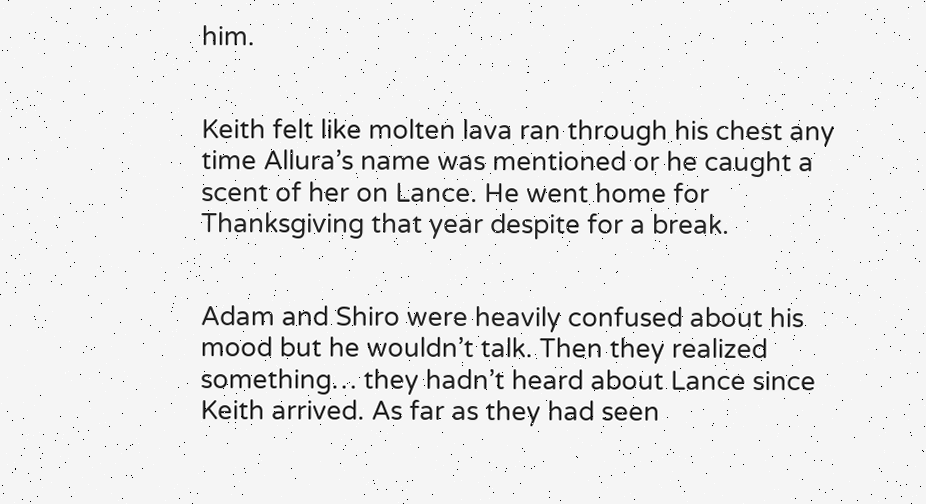him.


Keith felt like molten lava ran through his chest any time Allura’s name was mentioned or he caught a scent of her on Lance. He went home for Thanksgiving that year despite for a break.


Adam and Shiro were heavily confused about his mood but he wouldn’t talk. Then they realized something… they hadn’t heard about Lance since Keith arrived. As far as they had seen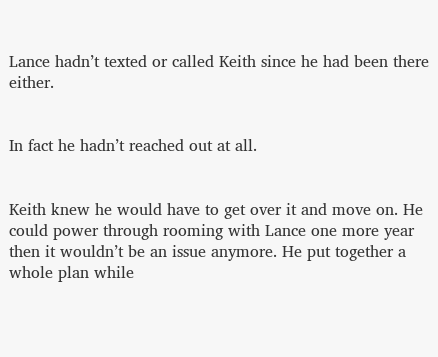Lance hadn’t texted or called Keith since he had been there either.


In fact he hadn’t reached out at all.


Keith knew he would have to get over it and move on. He could power through rooming with Lance one more year then it wouldn’t be an issue anymore. He put together a whole plan while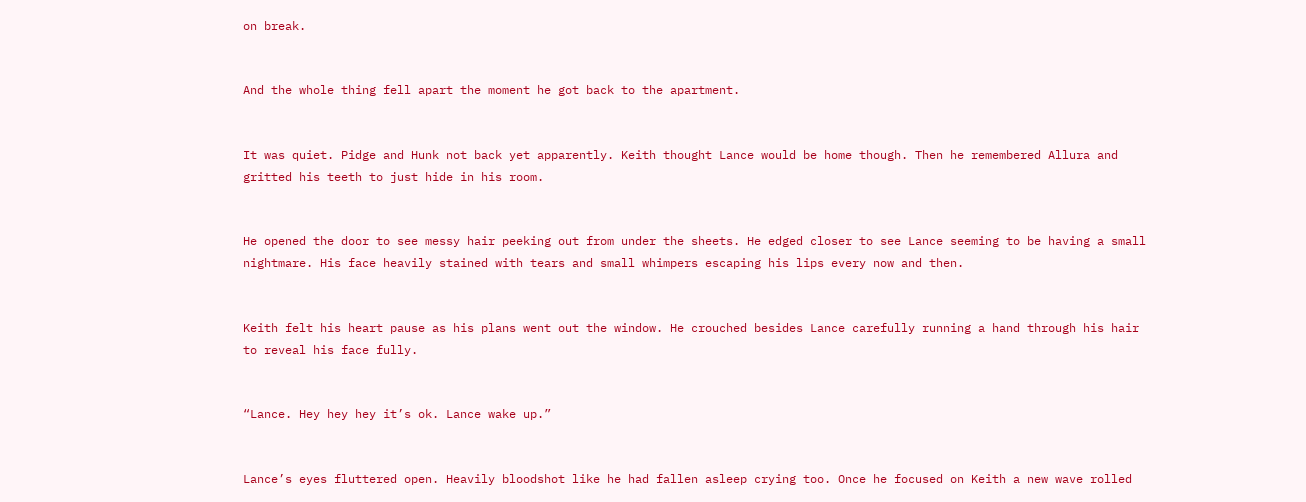on break.


And the whole thing fell apart the moment he got back to the apartment.


It was quiet. Pidge and Hunk not back yet apparently. Keith thought Lance would be home though. Then he remembered Allura and gritted his teeth to just hide in his room.


He opened the door to see messy hair peeking out from under the sheets. He edged closer to see Lance seeming to be having a small nightmare. His face heavily stained with tears and small whimpers escaping his lips every now and then.


Keith felt his heart pause as his plans went out the window. He crouched besides Lance carefully running a hand through his hair to reveal his face fully.


“Lance. Hey hey hey it’s ok. Lance wake up.”


Lance’s eyes fluttered open. Heavily bloodshot like he had fallen asleep crying too. Once he focused on Keith a new wave rolled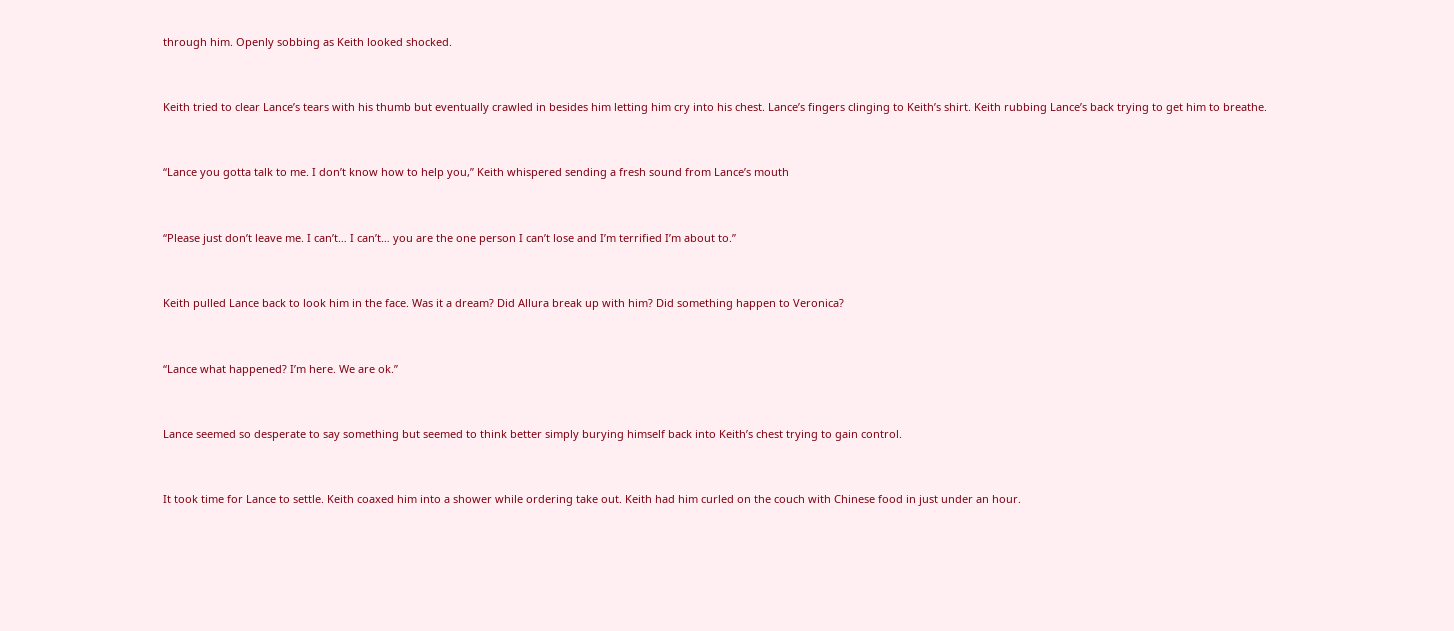through him. Openly sobbing as Keith looked shocked.


Keith tried to clear Lance’s tears with his thumb but eventually crawled in besides him letting him cry into his chest. Lance’s fingers clinging to Keith’s shirt. Keith rubbing Lance’s back trying to get him to breathe.


“Lance you gotta talk to me. I don’t know how to help you,” Keith whispered sending a fresh sound from Lance’s mouth


“Please just don’t leave me. I can’t… I can’t… you are the one person I can’t lose and I’m terrified I’m about to.”


Keith pulled Lance back to look him in the face. Was it a dream? Did Allura break up with him? Did something happen to Veronica?


“Lance what happened? I’m here. We are ok.”


Lance seemed so desperate to say something but seemed to think better simply burying himself back into Keith’s chest trying to gain control.


It took time for Lance to settle. Keith coaxed him into a shower while ordering take out. Keith had him curled on the couch with Chinese food in just under an hour.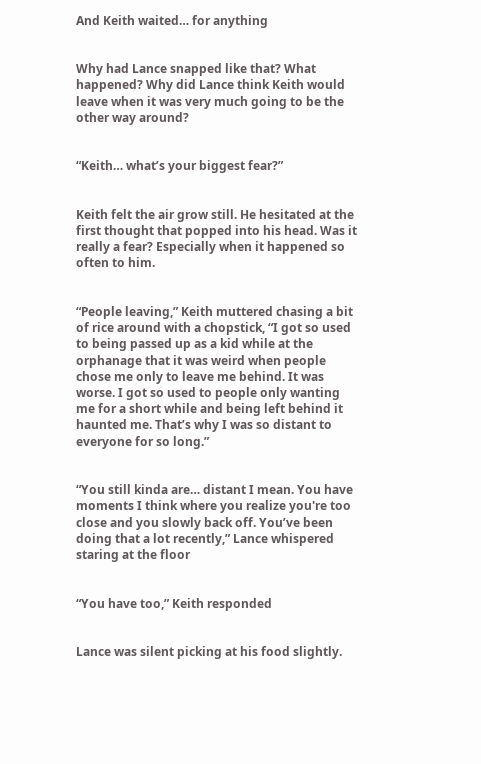And Keith waited… for anything


Why had Lance snapped like that? What happened? Why did Lance think Keith would leave when it was very much going to be the other way around?


“Keith… what’s your biggest fear?”


Keith felt the air grow still. He hesitated at the first thought that popped into his head. Was it really a fear? Especially when it happened so often to him.


“People leaving,” Keith muttered chasing a bit of rice around with a chopstick, “I got so used to being passed up as a kid while at the orphanage that it was weird when people chose me only to leave me behind. It was worse. I got so used to people only wanting me for a short while and being left behind it haunted me. That’s why I was so distant to everyone for so long.”


“You still kinda are… distant I mean. You have moments I think where you realize you're too close and you slowly back off. You’ve been doing that a lot recently,” Lance whispered staring at the floor


“You have too,” Keith responded


Lance was silent picking at his food slightly.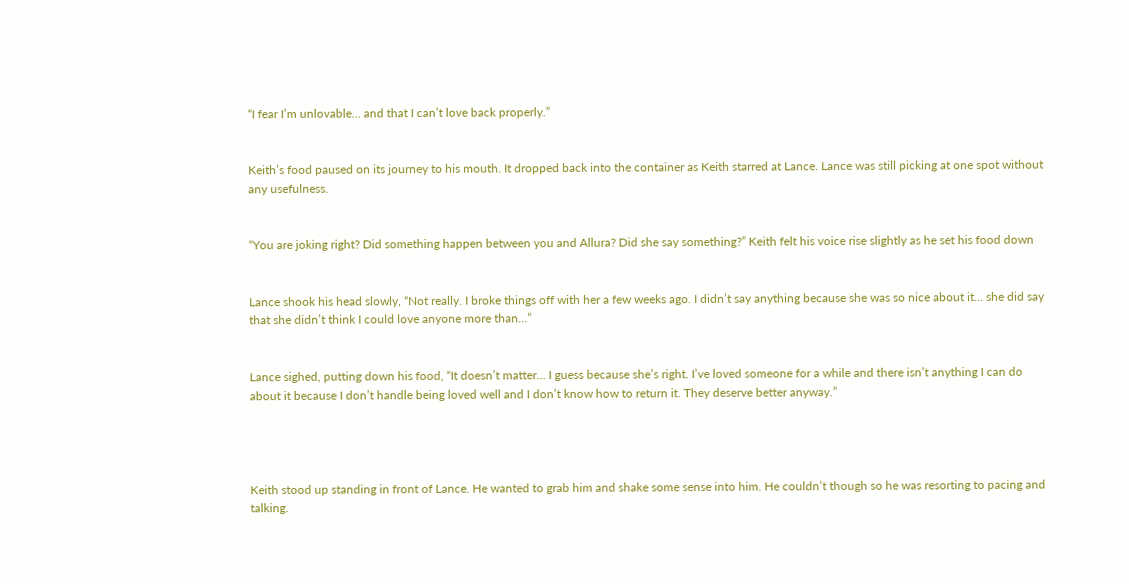“I fear I’m unlovable… and that I can’t love back properly.”


Keith’s food paused on its journey to his mouth. It dropped back into the container as Keith starred at Lance. Lance was still picking at one spot without any usefulness.


“You are joking right? Did something happen between you and Allura? Did she say something?” Keith felt his voice rise slightly as he set his food down


Lance shook his head slowly, “Not really. I broke things off with her a few weeks ago. I didn’t say anything because she was so nice about it… she did say that she didn’t think I could love anyone more than…”


Lance sighed, putting down his food, “It doesn’t matter… I guess because she’s right. I’ve loved someone for a while and there isn’t anything I can do about it because I don’t handle being loved well and I don’t know how to return it. They deserve better anyway.”




Keith stood up standing in front of Lance. He wanted to grab him and shake some sense into him. He couldn’t though so he was resorting to pacing and talking.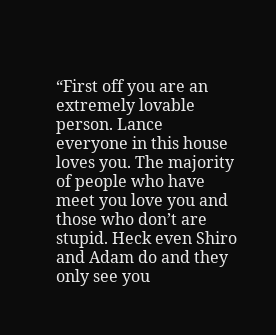“First off you are an extremely lovable person. Lance everyone in this house loves you. The majority of people who have meet you love you and those who don’t are stupid. Heck even Shiro and Adam do and they only see you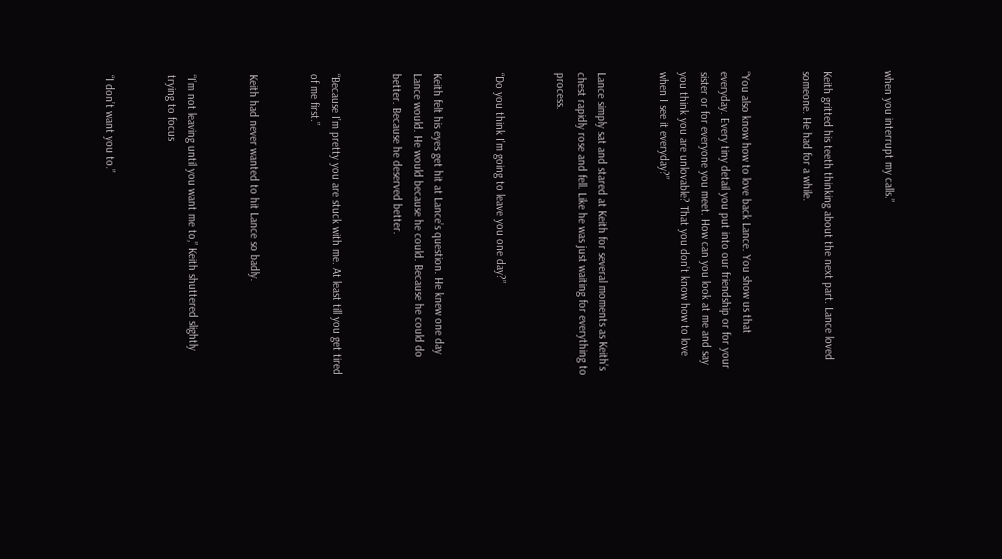when you interrupt my calls.”


Keith gritted his teeth thinking about the next part. Lance loved someone. He had for a while.


“You also know how to love back Lance. You show us that everyday. Every tiny detail you put into our friendship or for your sister or for everyone you meet. How can you look at me and say you think you are unlovable? That you don’t know how to love when I see it everyday?”


Lance simply sat and stared at Keith for several moments as Keith’s chest rapidly rose and fell. Like he was just waiting for everything to process.


“Do you think I’m going to leave you one day?”


Keith felt his eyes get hit at Lance’s question. He knew one day Lance would. He would because he could. Because he could do better. Because he deserved better.


“Because I’m pretty you are stuck with me. At least till you get tired of me first.”


Keith had never wanted to hit Lance so badly.


“I’m not leaving until you want me to,” Keith shuttered slightly trying to focus


“I don’t want you to.”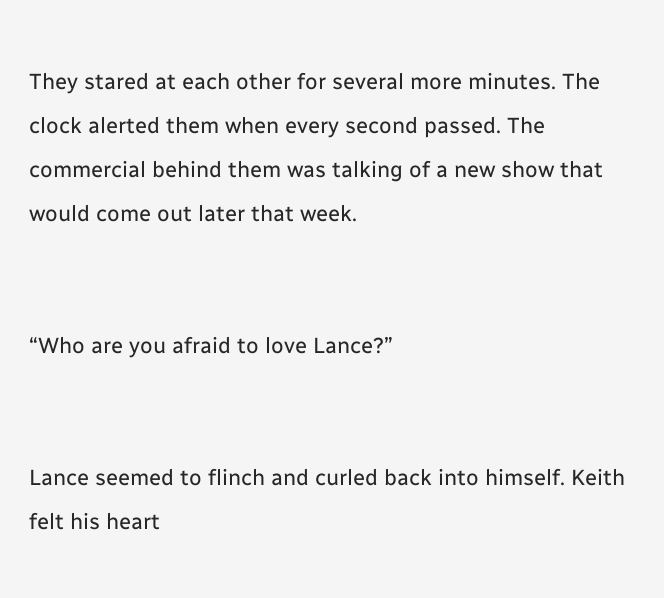They stared at each other for several more minutes. The clock alerted them when every second passed. The commercial behind them was talking of a new show that would come out later that week.


“Who are you afraid to love Lance?”


Lance seemed to flinch and curled back into himself. Keith felt his heart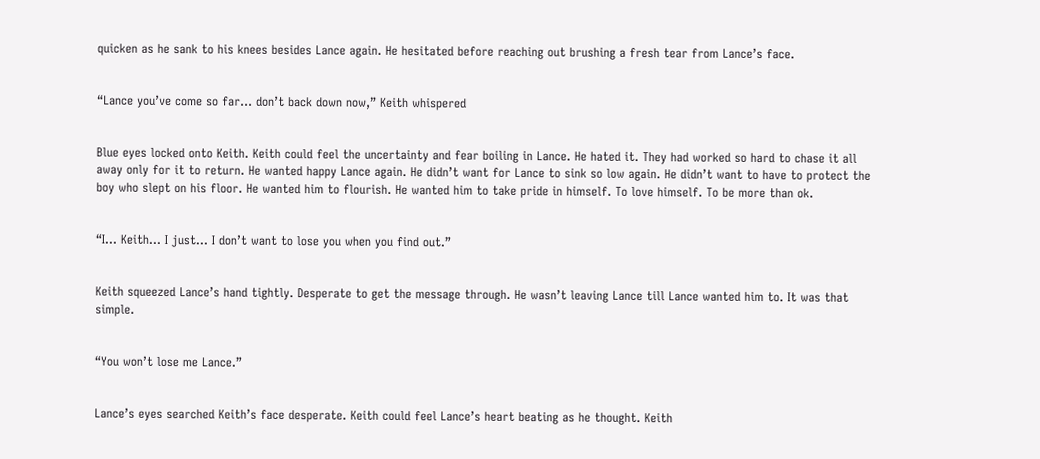quicken as he sank to his knees besides Lance again. He hesitated before reaching out brushing a fresh tear from Lance’s face.


“Lance you’ve come so far… don’t back down now,” Keith whispered


Blue eyes locked onto Keith. Keith could feel the uncertainty and fear boiling in Lance. He hated it. They had worked so hard to chase it all away only for it to return. He wanted happy Lance again. He didn’t want for Lance to sink so low again. He didn’t want to have to protect the boy who slept on his floor. He wanted him to flourish. He wanted him to take pride in himself. To love himself. To be more than ok.


“I… Keith… I just… I don’t want to lose you when you find out.”


Keith squeezed Lance’s hand tightly. Desperate to get the message through. He wasn’t leaving Lance till Lance wanted him to. It was that simple.


“You won’t lose me Lance.”


Lance’s eyes searched Keith’s face desperate. Keith could feel Lance’s heart beating as he thought. Keith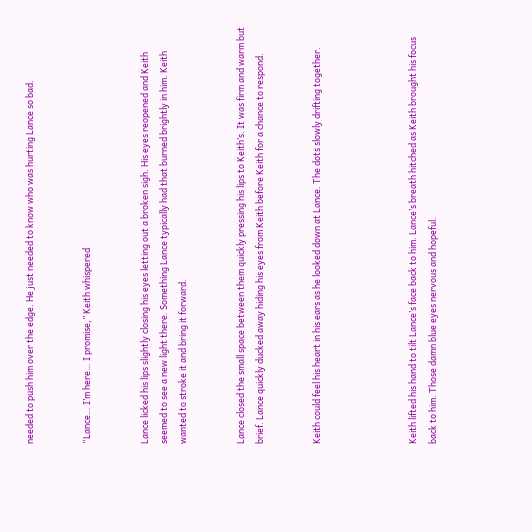needed to push him over the edge. He just needed to know who was hurting Lance so bad.


“Lance… I’m here… I promise,” Keith whispered


Lance licked his lips slightly closing his eyes letting out a broken sigh. His eyes reopened and Keith seemed to see a new light there. Something Lance typically had that burned brightly in him. Keith wanted to stroke it and bring it forward.


Lance closed the small space between them quickly pressing his lips to Keith’s. It was firm and warm but brief. Lance quickly ducked away hiding his eyes from Keith before Keith for a chance to respond.


Keith could feel his heart in his ears as he looked down at Lance. The dots slowly drifting together.




Keith lifted his hand to tilt Lance’s face back to him. Lance’s breath hitched as Keith brought his focus back to him. Those damn blue eyes nervous and hopeful.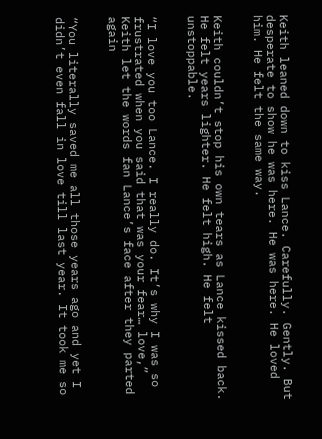Keith leaned down to kiss Lance. Carefully. Gently. But desperate to show he was here. He was here. He loved him. He felt the same way.


Keith couldn’t stop his own tears as Lance kissed back. He felt years lighter. He felt high. He felt unstoppable.


“I love you too Lance. I really do. It’s why I was so frustrated when you said that was your fear… love,” Keith let the words fan Lance’s face after they parted again


“You literally saved me all those years ago and yet I didn’t even fall in love till last year. It took me so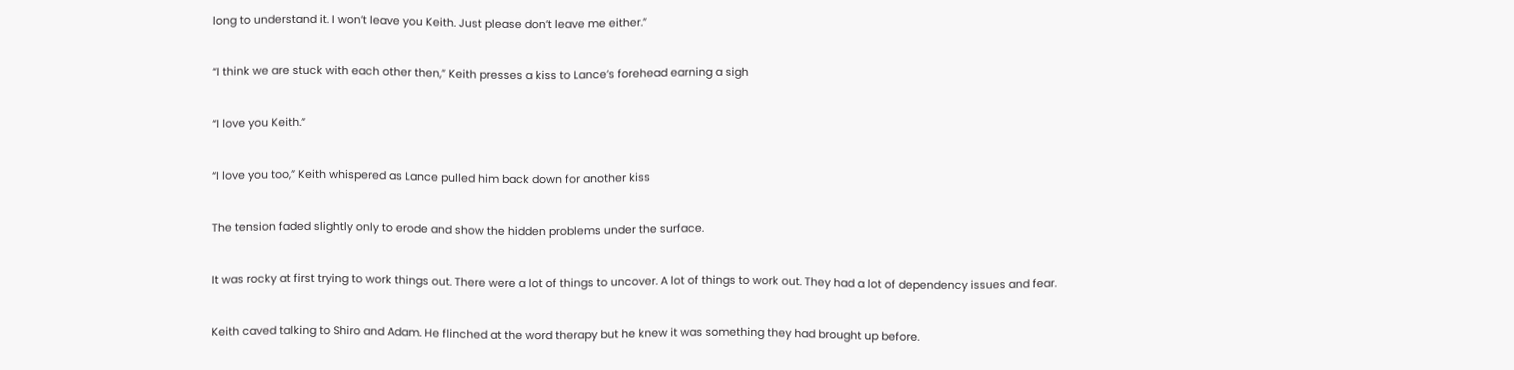long to understand it. I won’t leave you Keith. Just please don’t leave me either.”


“I think we are stuck with each other then,” Keith presses a kiss to Lance’s forehead earning a sigh


“I love you Keith.”


“I love you too,” Keith whispered as Lance pulled him back down for another kiss


The tension faded slightly only to erode and show the hidden problems under the surface.


It was rocky at first trying to work things out. There were a lot of things to uncover. A lot of things to work out. They had a lot of dependency issues and fear.


Keith caved talking to Shiro and Adam. He flinched at the word therapy but he knew it was something they had brought up before.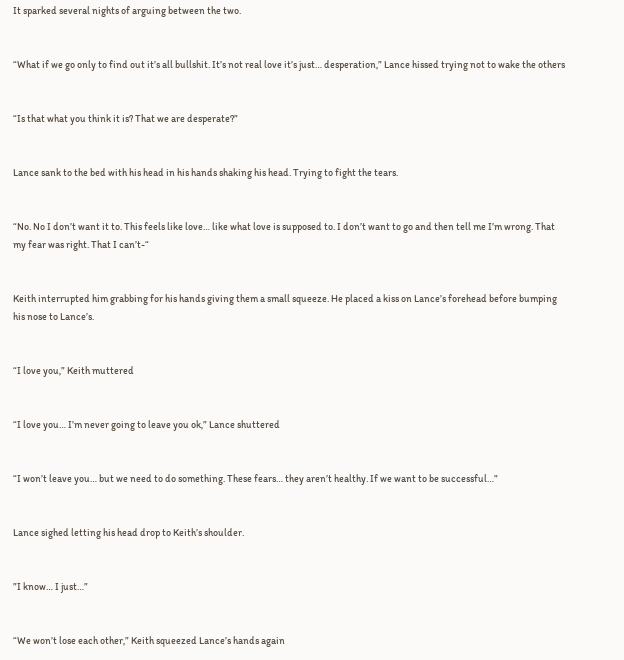It sparked several nights of arguing between the two.


“What if we go only to find out it’s all bullshit. It’s not real love it’s just… desperation,” Lance hissed trying not to wake the others


“Is that what you think it is? That we are desperate?”


Lance sank to the bed with his head in his hands shaking his head. Trying to fight the tears.


“No. No I don’t want it to. This feels like love… like what love is supposed to. I don’t want to go and then tell me I’m wrong. That my fear was right. That I can’t-“


Keith interrupted him grabbing for his hands giving them a small squeeze. He placed a kiss on Lance’s forehead before bumping his nose to Lance’s.


“I love you,” Keith muttered


“I love you… I’m never going to leave you ok,” Lance shuttered


“I won’t leave you… but we need to do something. These fears… they aren’t healthy. If we want to be successful…”


Lance sighed letting his head drop to Keith’s shoulder.


”I know… I just…”


“We won’t lose each other,” Keith squeezed Lance’s hands again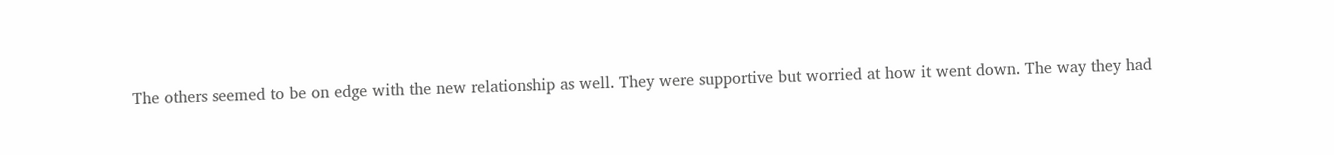The others seemed to be on edge with the new relationship as well. They were supportive but worried at how it went down. The way they had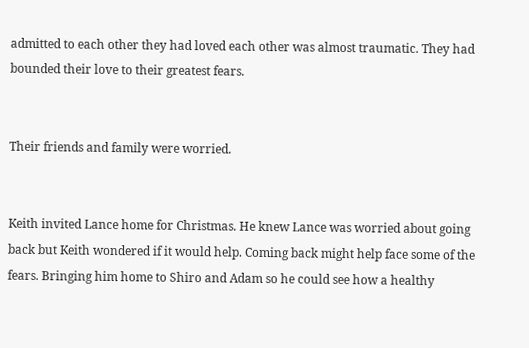admitted to each other they had loved each other was almost traumatic. They had bounded their love to their greatest fears.


Their friends and family were worried.


Keith invited Lance home for Christmas. He knew Lance was worried about going back but Keith wondered if it would help. Coming back might help face some of the fears. Bringing him home to Shiro and Adam so he could see how a healthy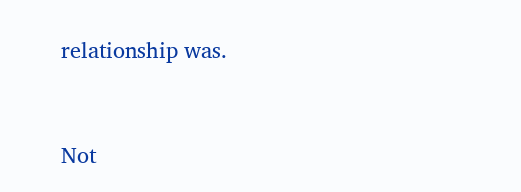relationship was.


Not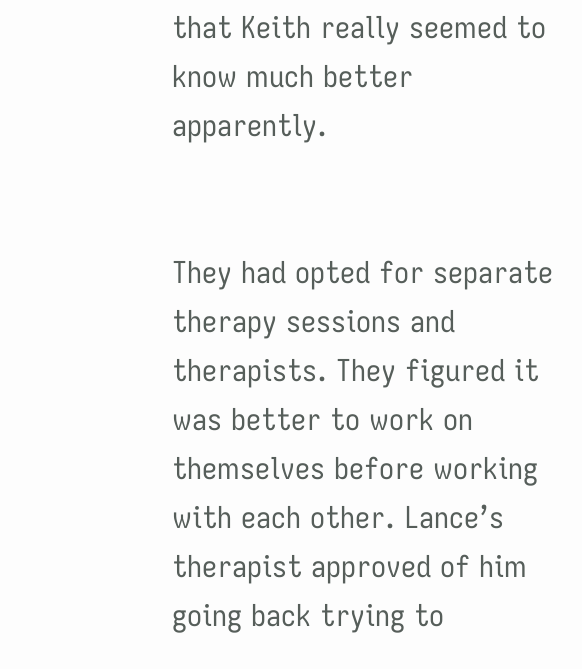that Keith really seemed to know much better apparently.


They had opted for separate therapy sessions and therapists. They figured it was better to work on themselves before working with each other. Lance’s therapist approved of him going back trying to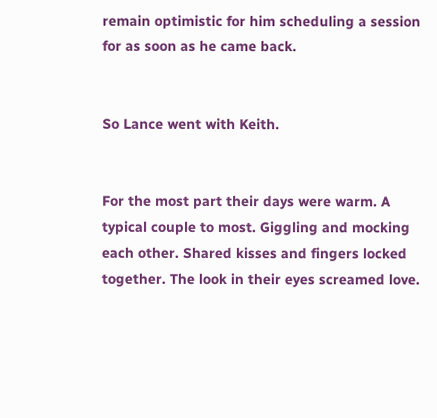remain optimistic for him scheduling a session for as soon as he came back.


So Lance went with Keith.


For the most part their days were warm. A typical couple to most. Giggling and mocking each other. Shared kisses and fingers locked together. The look in their eyes screamed love.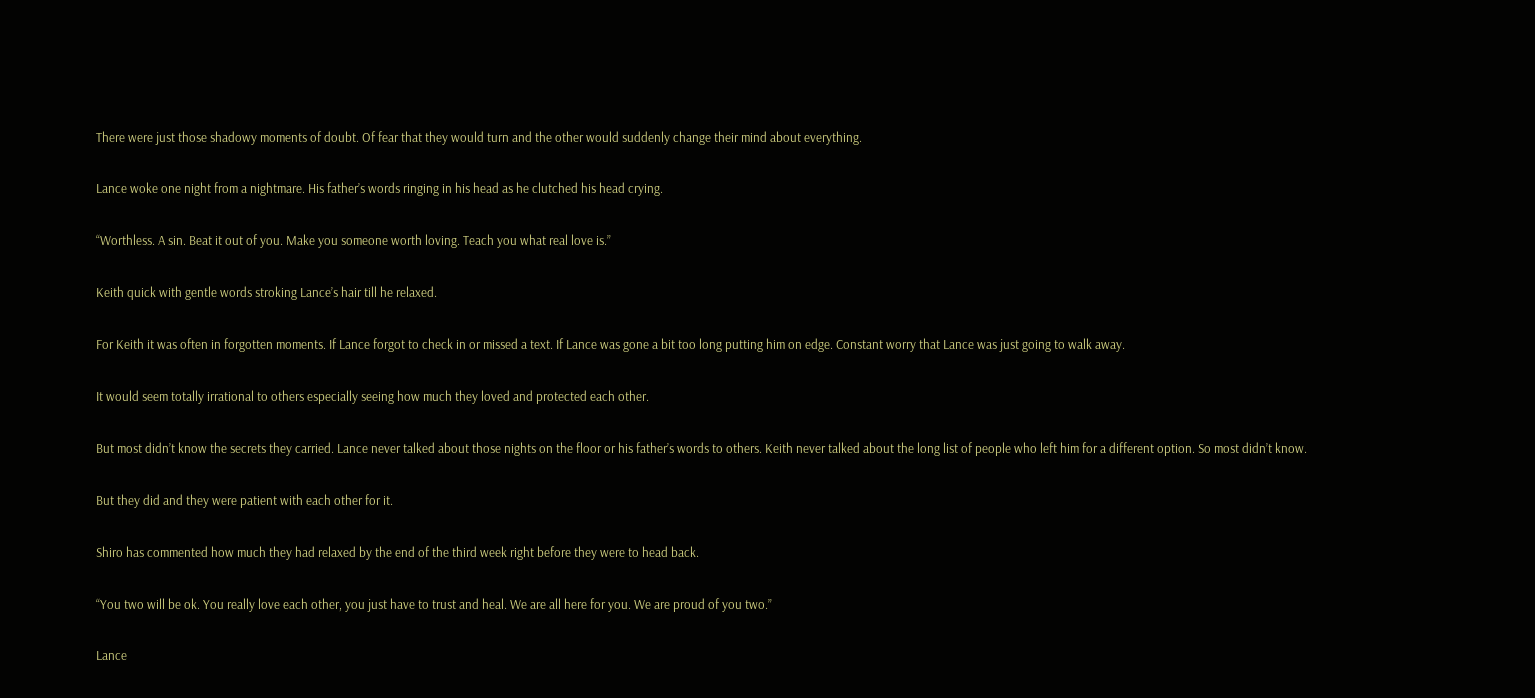There were just those shadowy moments of doubt. Of fear that they would turn and the other would suddenly change their mind about everything.


Lance woke one night from a nightmare. His father’s words ringing in his head as he clutched his head crying.


“Worthless. A sin. Beat it out of you. Make you someone worth loving. Teach you what real love is.”


Keith quick with gentle words stroking Lance’s hair till he relaxed.


For Keith it was often in forgotten moments. If Lance forgot to check in or missed a text. If Lance was gone a bit too long putting him on edge. Constant worry that Lance was just going to walk away.


It would seem totally irrational to others especially seeing how much they loved and protected each other.


But most didn’t know the secrets they carried. Lance never talked about those nights on the floor or his father’s words to others. Keith never talked about the long list of people who left him for a different option. So most didn’t know.


But they did and they were patient with each other for it.


Shiro has commented how much they had relaxed by the end of the third week right before they were to head back.


“You two will be ok. You really love each other, you just have to trust and heal. We are all here for you. We are proud of you two.”


Lance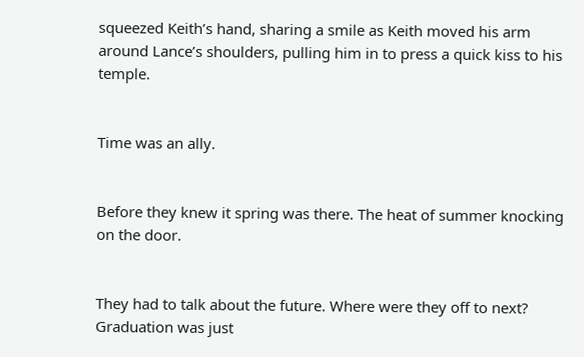squeezed Keith’s hand, sharing a smile as Keith moved his arm around Lance’s shoulders, pulling him in to press a quick kiss to his temple.


Time was an ally.


Before they knew it spring was there. The heat of summer knocking on the door.


They had to talk about the future. Where were they off to next? Graduation was just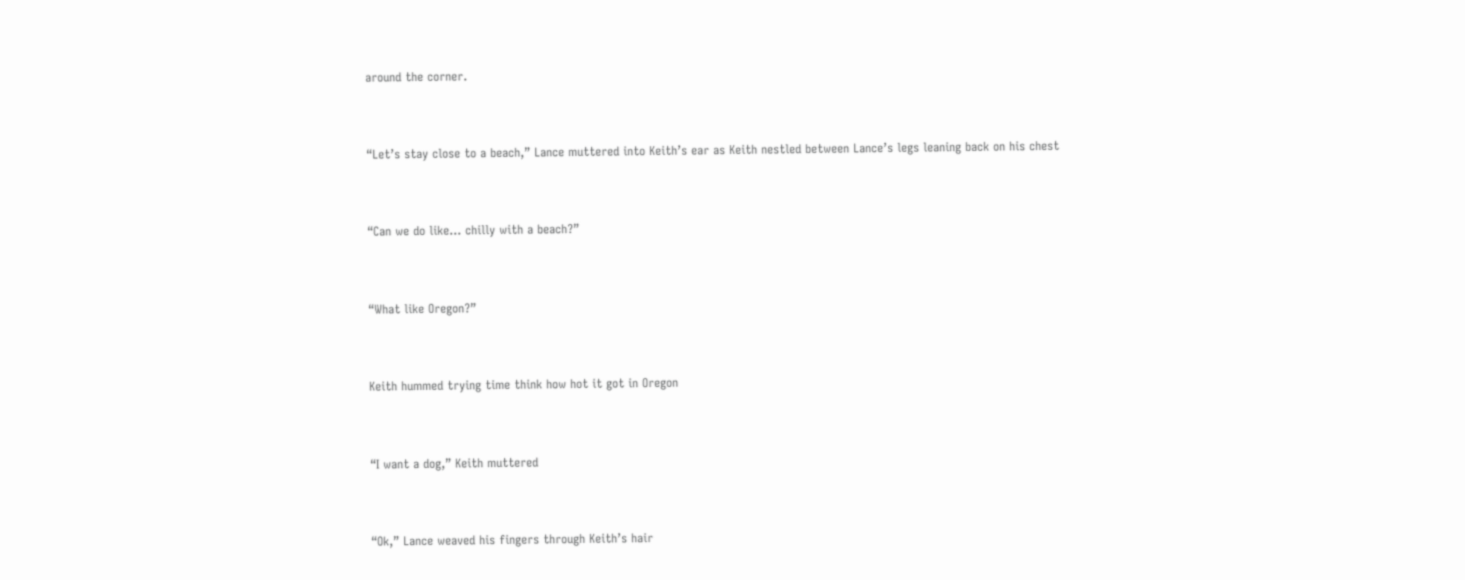around the corner.


“Let’s stay close to a beach,” Lance muttered into Keith’s ear as Keith nestled between Lance’s legs leaning back on his chest


“Can we do like… chilly with a beach?”


“What like Oregon?”


Keith hummed trying time think how hot it got in Oregon


“I want a dog,” Keith muttered


“Ok,” Lance weaved his fingers through Keith’s hair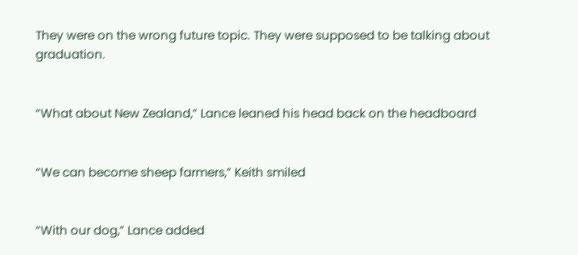They were on the wrong future topic. They were supposed to be talking about graduation.


“What about New Zealand,” Lance leaned his head back on the headboard


“We can become sheep farmers,” Keith smiled


“With our dog,” Lance added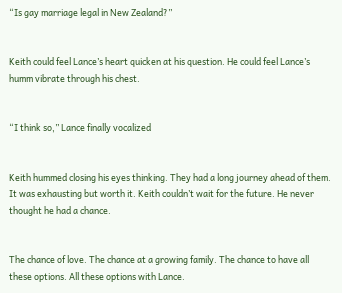“Is gay marriage legal in New Zealand?”


Keith could feel Lance’s heart quicken at his question. He could feel Lance’s humm vibrate through his chest.


“I think so,” Lance finally vocalized


Keith hummed closing his eyes thinking. They had a long journey ahead of them. It was exhausting but worth it. Keith couldn’t wait for the future. He never thought he had a chance.


The chance of love. The chance at a growing family. The chance to have all these options. All these options with Lance.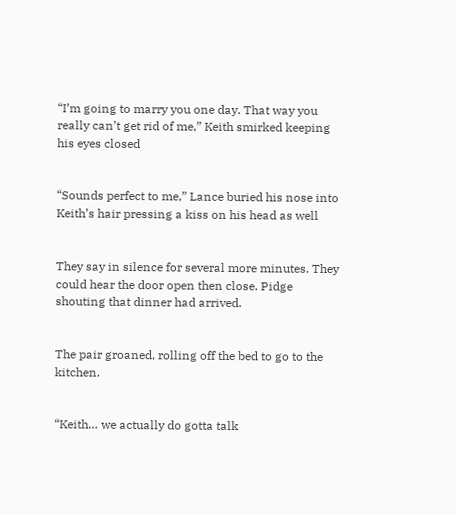“I’m going to marry you one day. That way you really can’t get rid of me,” Keith smirked keeping his eyes closed


“Sounds perfect to me,” Lance buried his nose into Keith’s hair pressing a kiss on his head as well


They say in silence for several more minutes. They could hear the door open then close. Pidge shouting that dinner had arrived.


The pair groaned, rolling off the bed to go to the kitchen.


“Keith… we actually do gotta talk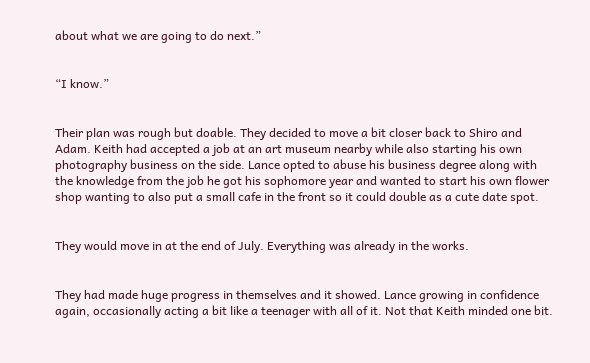about what we are going to do next.”


“I know.”


Their plan was rough but doable. They decided to move a bit closer back to Shiro and Adam. Keith had accepted a job at an art museum nearby while also starting his own photography business on the side. Lance opted to abuse his business degree along with the knowledge from the job he got his sophomore year and wanted to start his own flower shop wanting to also put a small cafe in the front so it could double as a cute date spot.


They would move in at the end of July. Everything was already in the works.


They had made huge progress in themselves and it showed. Lance growing in confidence again, occasionally acting a bit like a teenager with all of it. Not that Keith minded one bit.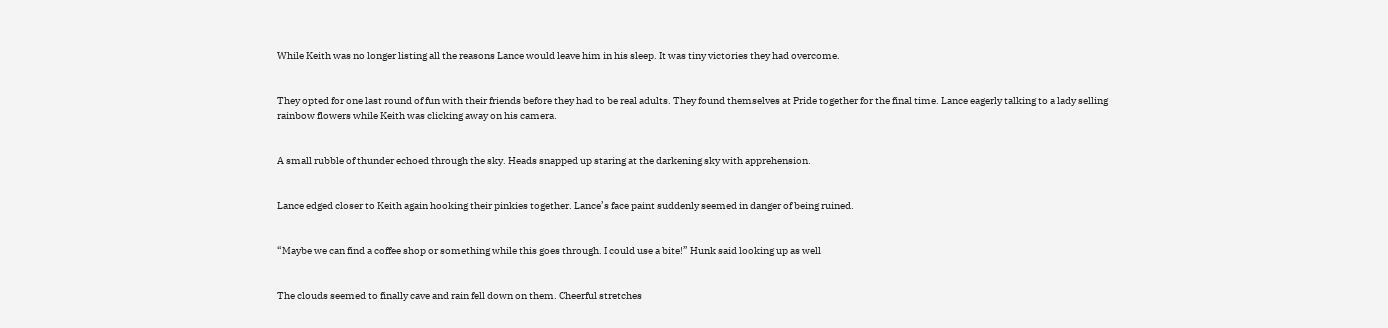While Keith was no longer listing all the reasons Lance would leave him in his sleep. It was tiny victories they had overcome.


They opted for one last round of fun with their friends before they had to be real adults. They found themselves at Pride together for the final time. Lance eagerly talking to a lady selling rainbow flowers while Keith was clicking away on his camera.


A small rubble of thunder echoed through the sky. Heads snapped up staring at the darkening sky with apprehension.


Lance edged closer to Keith again hooking their pinkies together. Lance’s face paint suddenly seemed in danger of being ruined.


“Maybe we can find a coffee shop or something while this goes through. I could use a bite!” Hunk said looking up as well


The clouds seemed to finally cave and rain fell down on them. Cheerful stretches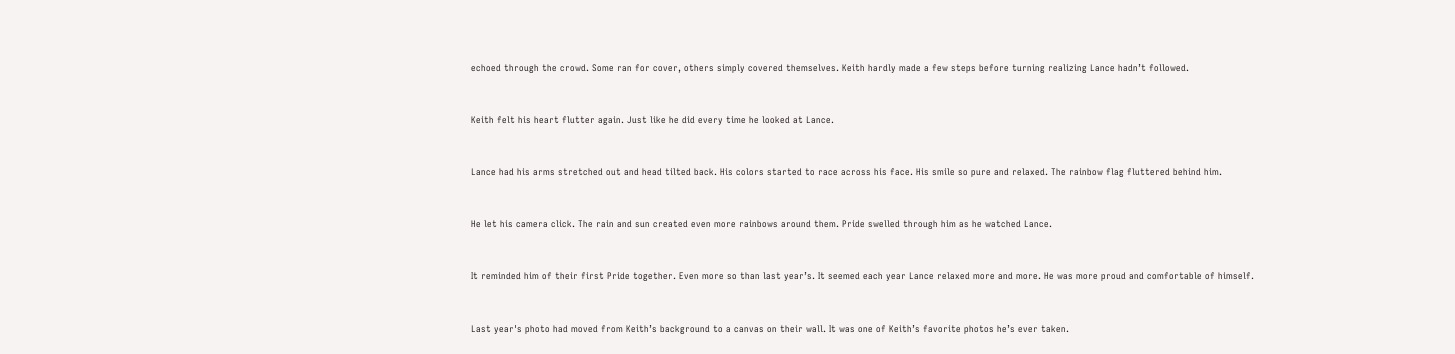echoed through the crowd. Some ran for cover, others simply covered themselves. Keith hardly made a few steps before turning realizing Lance hadn’t followed.


Keith felt his heart flutter again. Just like he did every time he looked at Lance.


Lance had his arms stretched out and head tilted back. His colors started to race across his face. His smile so pure and relaxed. The rainbow flag fluttered behind him.


He let his camera click. The rain and sun created even more rainbows around them. Pride swelled through him as he watched Lance.


It reminded him of their first Pride together. Even more so than last year’s. It seemed each year Lance relaxed more and more. He was more proud and comfortable of himself.


Last year's photo had moved from Keith’s background to a canvas on their wall. It was one of Keith’s favorite photos he’s ever taken.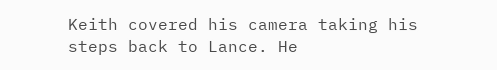Keith covered his camera taking his steps back to Lance. He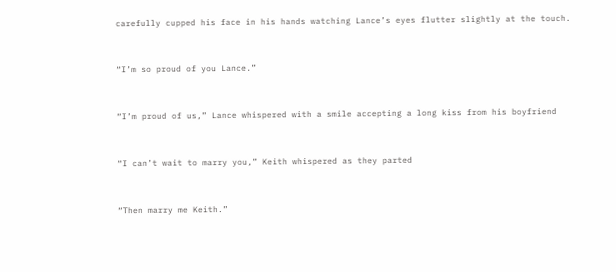carefully cupped his face in his hands watching Lance’s eyes flutter slightly at the touch.


“I’m so proud of you Lance.”


“I’m proud of us,” Lance whispered with a smile accepting a long kiss from his boyfriend


“I can’t wait to marry you,” Keith whispered as they parted


“Then marry me Keith.”